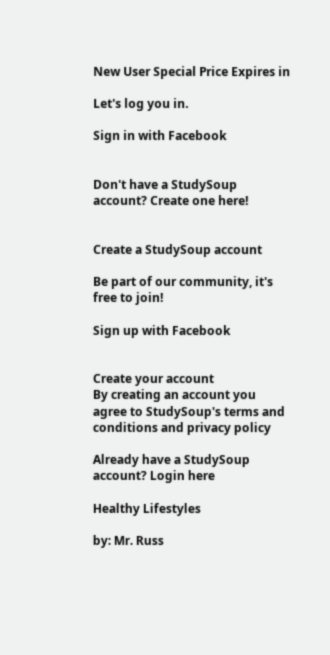New User Special Price Expires in

Let's log you in.

Sign in with Facebook


Don't have a StudySoup account? Create one here!


Create a StudySoup account

Be part of our community, it's free to join!

Sign up with Facebook


Create your account
By creating an account you agree to StudySoup's terms and conditions and privacy policy

Already have a StudySoup account? Login here

Healthy Lifestyles

by: Mr. Russ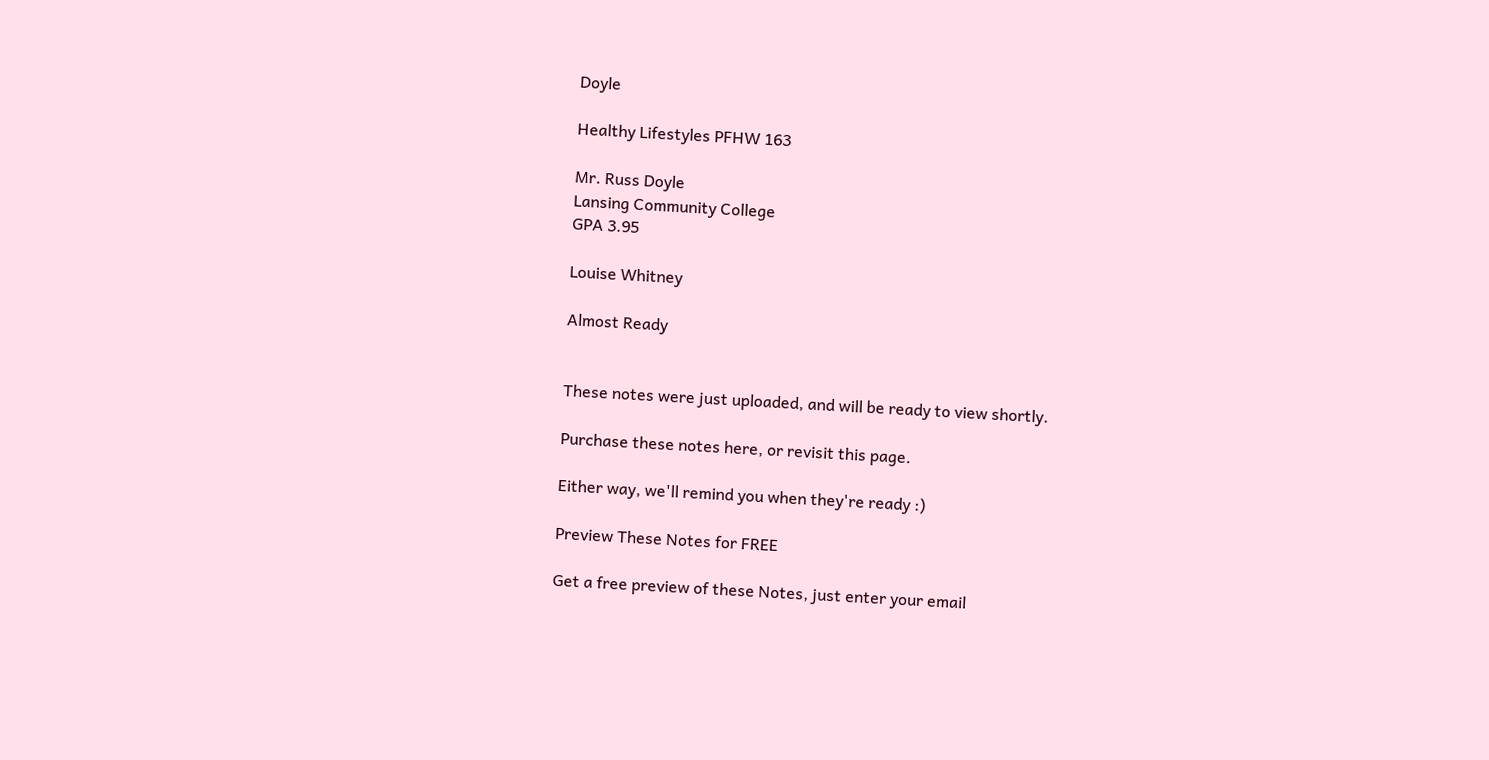Doyle

Healthy Lifestyles PFHW 163

Mr. Russ Doyle
Lansing Community College
GPA 3.95

Louise Whitney

Almost Ready


These notes were just uploaded, and will be ready to view shortly.

Purchase these notes here, or revisit this page.

Either way, we'll remind you when they're ready :)

Preview These Notes for FREE

Get a free preview of these Notes, just enter your email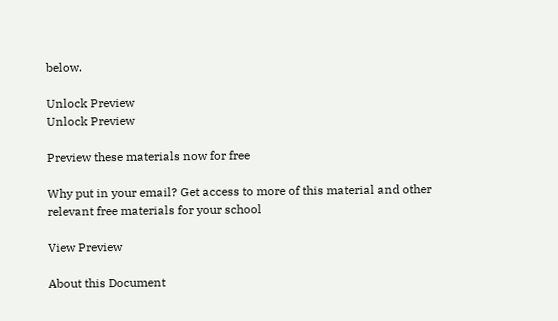below.

Unlock Preview
Unlock Preview

Preview these materials now for free

Why put in your email? Get access to more of this material and other relevant free materials for your school

View Preview

About this Document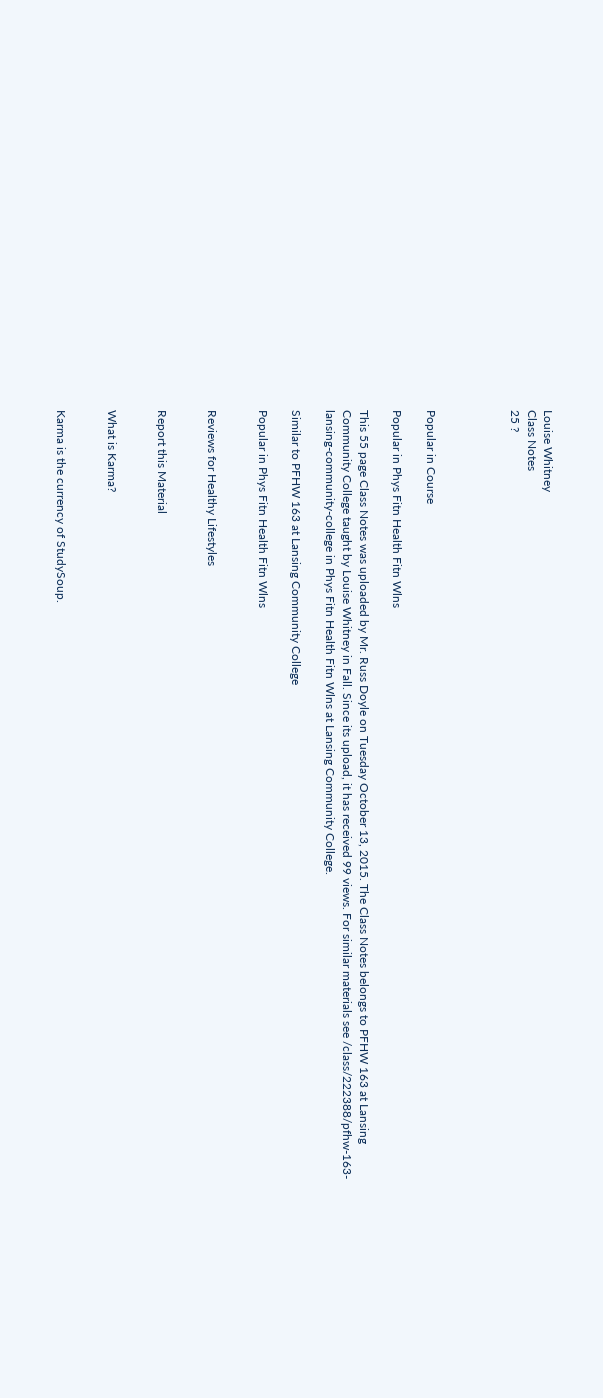Louise Whitney
Class Notes
25 ?




Popular in Course

Popular in Phys Fitn Health Fitn Wlns

This 55 page Class Notes was uploaded by Mr. Russ Doyle on Tuesday October 13, 2015. The Class Notes belongs to PFHW 163 at Lansing Community College taught by Louise Whitney in Fall. Since its upload, it has received 99 views. For similar materials see /class/222388/pfhw-163-lansing-community-college in Phys Fitn Health Fitn Wlns at Lansing Community College.

Similar to PFHW 163 at Lansing Community College

Popular in Phys Fitn Health Fitn Wlns


Reviews for Healthy Lifestyles


Report this Material


What is Karma?


Karma is the currency of StudySoup.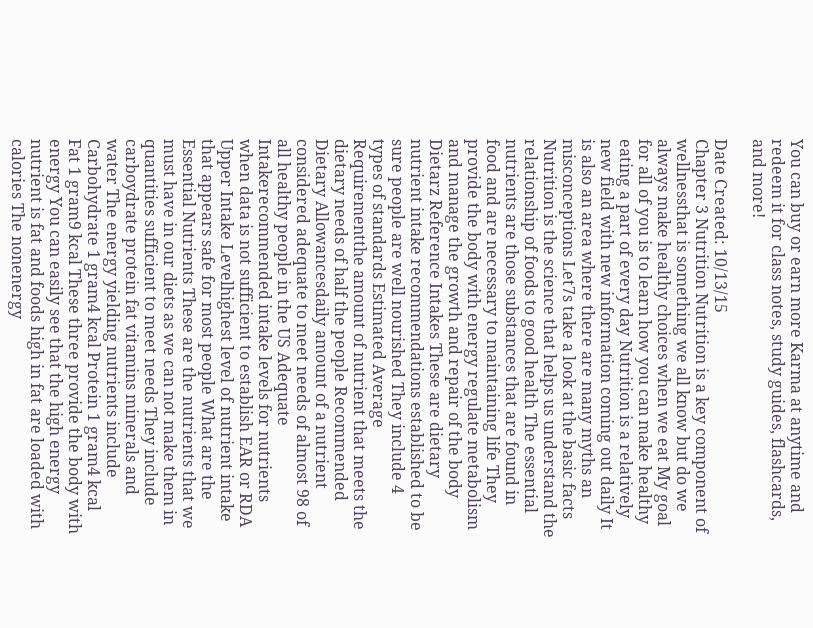You can buy or earn more Karma at anytime and redeem it for class notes, study guides, flashcards, and more!

Date Created: 10/13/15
Chapter 3 Nutrition Nutrition is a key component of wellnessthat is something we all know but do we always make healthy choices when we eat My goal for all of you is to learn how you can make healthy eating a part of every day Nutrition is a relatively new field with new information coming out daily It is also an area where there are many myths an misconceptions Let7s take a look at the basic facts Nutrition is the science that helps us understand the relationship of foods to good health The essential nutrients are those substances that are found in food and are necessary to maintaining life They provide the body with energy regulate metabolism and manage the growth and repair of the body Dietarz Reference Intakes These are dietary nutrient intake recommendations established to be sure people are well nourished They include 4 types of standards Estimated Average Requirementthe amount of nutrient that meets the dietary needs of half the people Recommended Dietary Allowancesdaily amount of a nutrient considered adequate to meet needs of almost 98 of all healthy people in the US Adequate Intakerecommended intake levels for nutrients when data is not sufficient to establish EAR or RDA Upper Intake Levelhighest level of nutrient intake that appears safe for most people What are the Essential Nutrients These are the nutrients that we must have in our diets as we can not make them in quantities sufficient to meet needs They include carboydrate protein fat vitamins minerals and water The energy yielding nutrients include Carbohydrate 1 gram4 kcal Protein 1 gram4 kcal Fat 1 gram9 kcal These three provide the body with energy You can easily see that the high energy nutrient is fat and foods high in fat are loaded with calories The nonenergy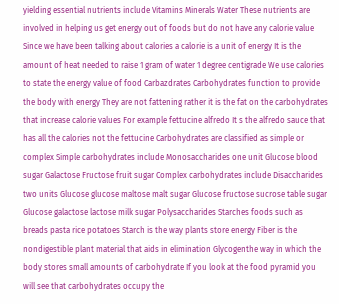yielding essential nutrients include Vitamins Minerals Water These nutrients are involved in helping us get energy out of foods but do not have any calorie value Since we have been talking about calories a calorie is a unit of energy It is the amount of heat needed to raise 1 gram of water 1 degree centigrade We use calories to state the energy value of food Carbazdrates Carbohydrates function to provide the body with energy They are not fattening rather it is the fat on the carbohydrates that increase calorie values For example fettucine alfredo It s the alfredo sauce that has all the calories not the fettucine Carbohydrates are classified as simple or complex Simple carbohydrates include Monosaccharides one unit Glucose blood sugar Galactose Fructose fruit sugar Complex carbohydrates include Disaccharides two units Glucose glucose maltose malt sugar Glucose fructose sucrose table sugar Glucose galactose lactose milk sugar Polysaccharides Starches foods such as breads pasta rice potatoes Starch is the way plants store energy Fiber is the nondigestible plant material that aids in elimination Glycogenthe way in which the body stores small amounts of carbohydrate If you look at the food pyramid you will see that carbohydrates occupy the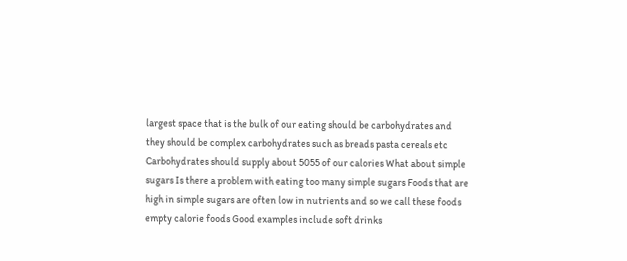largest space that is the bulk of our eating should be carbohydrates and they should be complex carbohydrates such as breads pasta cereals etc Carbohydrates should supply about 5055 of our calories What about simple sugars Is there a problem with eating too many simple sugars Foods that are high in simple sugars are often low in nutrients and so we call these foods empty calorie foods Good examples include soft drinks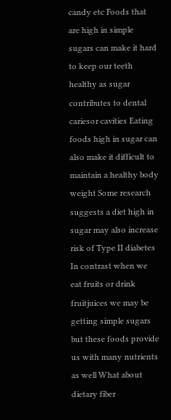candy etc Foods that are high in simple sugars can make it hard to keep our teeth healthy as sugar contributes to dental cariesor cavities Eating foods high in sugar can also make it difficult to maintain a healthy body weight Some research suggests a diet high in sugar may also increase risk of Type II diabetes In contrast when we eat fruits or drink fruitjuices we may be getting simple sugars but these foods provide us with many nutrients as well What about dietary fiber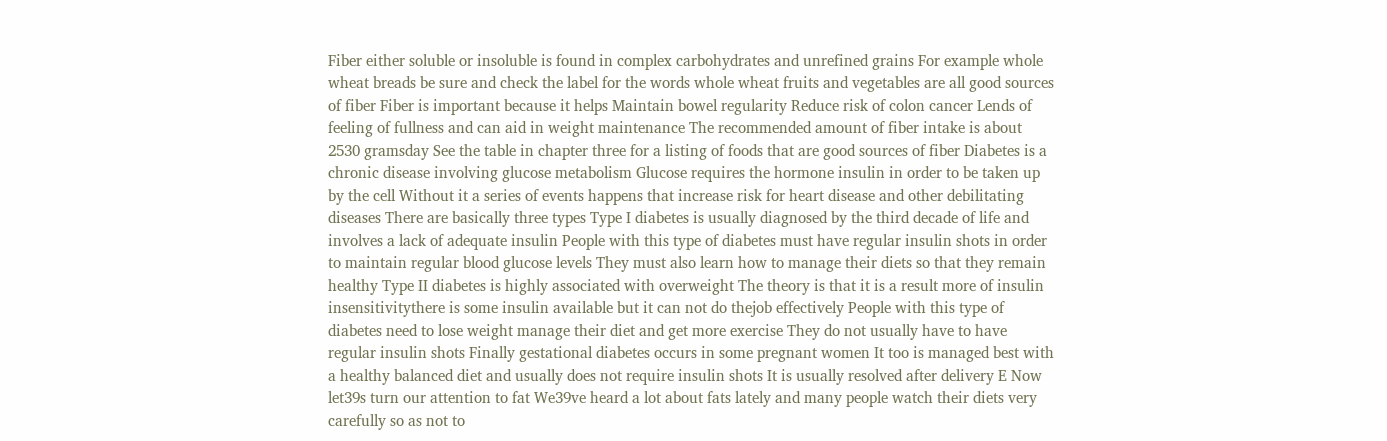Fiber either soluble or insoluble is found in complex carbohydrates and unrefined grains For example whole wheat breads be sure and check the label for the words whole wheat fruits and vegetables are all good sources of fiber Fiber is important because it helps Maintain bowel regularity Reduce risk of colon cancer Lends of feeling of fullness and can aid in weight maintenance The recommended amount of fiber intake is about 2530 gramsday See the table in chapter three for a listing of foods that are good sources of fiber Diabetes is a chronic disease involving glucose metabolism Glucose requires the hormone insulin in order to be taken up by the cell Without it a series of events happens that increase risk for heart disease and other debilitating diseases There are basically three types Type I diabetes is usually diagnosed by the third decade of life and involves a lack of adequate insulin People with this type of diabetes must have regular insulin shots in order to maintain regular blood glucose levels They must also learn how to manage their diets so that they remain healthy Type II diabetes is highly associated with overweight The theory is that it is a result more of insulin insensitivitythere is some insulin available but it can not do thejob effectively People with this type of diabetes need to lose weight manage their diet and get more exercise They do not usually have to have regular insulin shots Finally gestational diabetes occurs in some pregnant women It too is managed best with a healthy balanced diet and usually does not require insulin shots It is usually resolved after delivery E Now let39s turn our attention to fat We39ve heard a lot about fats lately and many people watch their diets very carefully so as not to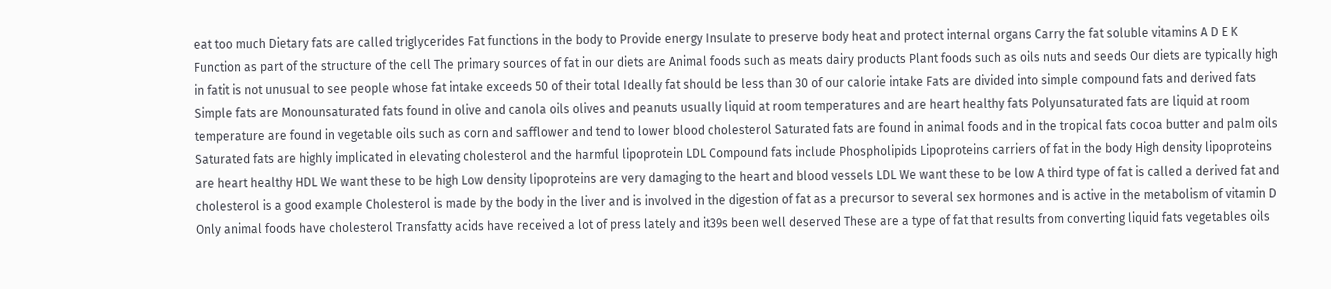eat too much Dietary fats are called triglycerides Fat functions in the body to Provide energy Insulate to preserve body heat and protect internal organs Carry the fat soluble vitamins A D E K Function as part of the structure of the cell The primary sources of fat in our diets are Animal foods such as meats dairy products Plant foods such as oils nuts and seeds Our diets are typically high in fatit is not unusual to see people whose fat intake exceeds 50 of their total Ideally fat should be less than 30 of our calorie intake Fats are divided into simple compound fats and derived fats Simple fats are Monounsaturated fats found in olive and canola oils olives and peanuts usually liquid at room temperatures and are heart healthy fats Polyunsaturated fats are liquid at room temperature are found in vegetable oils such as corn and safflower and tend to lower blood cholesterol Saturated fats are found in animal foods and in the tropical fats cocoa butter and palm oils Saturated fats are highly implicated in elevating cholesterol and the harmful lipoprotein LDL Compound fats include Phospholipids Lipoproteins carriers of fat in the body High density lipoproteins are heart healthy HDL We want these to be high Low density lipoproteins are very damaging to the heart and blood vessels LDL We want these to be low A third type of fat is called a derived fat and cholesterol is a good example Cholesterol is made by the body in the liver and is involved in the digestion of fat as a precursor to several sex hormones and is active in the metabolism of vitamin D Only animal foods have cholesterol Transfatty acids have received a lot of press lately and it39s been well deserved These are a type of fat that results from converting liquid fats vegetables oils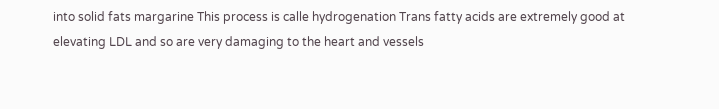into solid fats margarine This process is calle hydrogenation Trans fatty acids are extremely good at elevating LDL and so are very damaging to the heart and vessels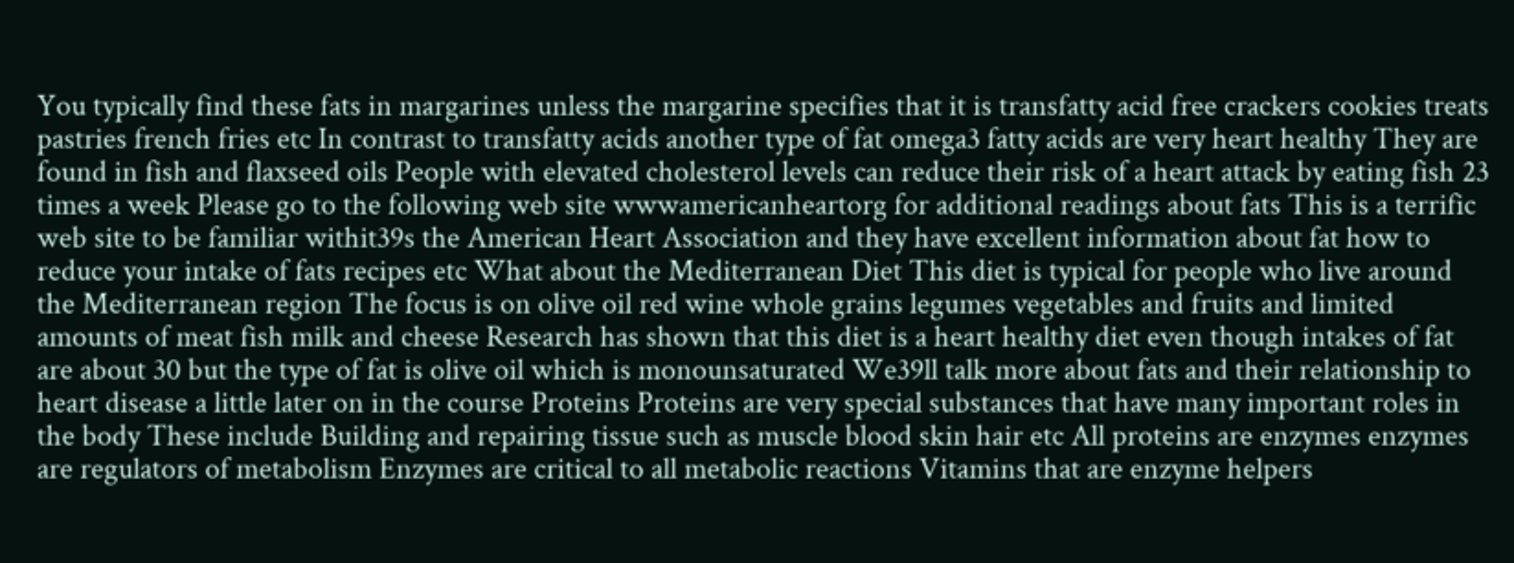You typically find these fats in margarines unless the margarine specifies that it is transfatty acid free crackers cookies treats pastries french fries etc In contrast to transfatty acids another type of fat omega3 fatty acids are very heart healthy They are found in fish and flaxseed oils People with elevated cholesterol levels can reduce their risk of a heart attack by eating fish 23 times a week Please go to the following web site wwwamericanheartorg for additional readings about fats This is a terrific web site to be familiar withit39s the American Heart Association and they have excellent information about fat how to reduce your intake of fats recipes etc What about the Mediterranean Diet This diet is typical for people who live around the Mediterranean region The focus is on olive oil red wine whole grains legumes vegetables and fruits and limited amounts of meat fish milk and cheese Research has shown that this diet is a heart healthy diet even though intakes of fat are about 30 but the type of fat is olive oil which is monounsaturated We39ll talk more about fats and their relationship to heart disease a little later on in the course Proteins Proteins are very special substances that have many important roles in the body These include Building and repairing tissue such as muscle blood skin hair etc All proteins are enzymes enzymes are regulators of metabolism Enzymes are critical to all metabolic reactions Vitamins that are enzyme helpers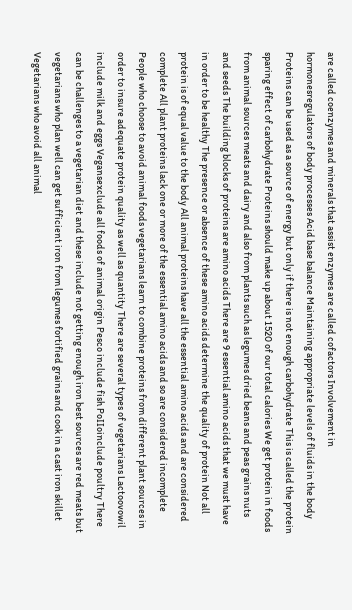are called coenzymes and minerals that assist enzymes are called cofactors Involvement in hormonesregulators of body processes Acid base balance Maintaining appropriate levels of fluids in the body Proteins can be used as a source of energy but only if there is not enough carbohydrate This is called the protein sparing effect of carbohydrate Proteins should make up about 1520 of our total calories We get protein in foods from animal sources meats and dairy and also from plants such as legumes dried beans and peas grains nuts and seeds The building blocks of proteins are amino acids There are 9 essential amino acids that we must have in order to be healthy The presence or absence of these amino acids determine the quality of protein Not all protein is of equal value to the body All animal proteins have all the essential amino acids and are considered complete All plant proteins lack one or more of the essential amino acids and so are considered incomplete People who choose to avoid animal foods vegetarians learn to combine proteins from different plant sources in order to insure adequate protein quality as well as quantity There are several types of vegetarians Lactoovowil include milk and eggs Vegansexclude all foods of animal origin Pesco include fish PoIIoinclude poultry There can be challenges to a vegetarian diet and these include not getting enough iron best sources are red meats but vegetarians who plan well can get sufficient iron from legumes fortified grains and cook in a cast iron skillet Vegetarians who avoid all animal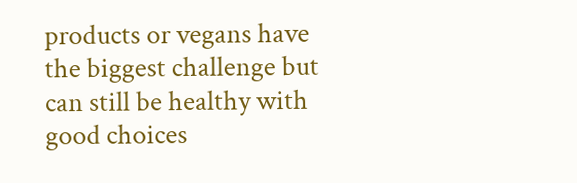products or vegans have the biggest challenge but can still be healthy with good choices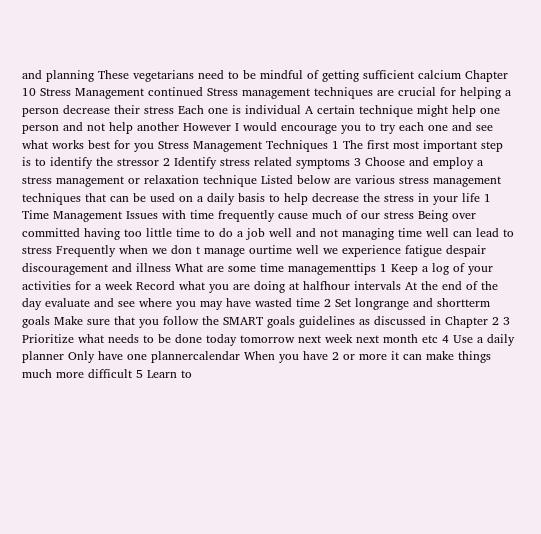and planning These vegetarians need to be mindful of getting sufficient calcium Chapter 10 Stress Management continued Stress management techniques are crucial for helping a person decrease their stress Each one is individual A certain technique might help one person and not help another However I would encourage you to try each one and see what works best for you Stress Management Techniques 1 The first most important step is to identify the stressor 2 Identify stress related symptoms 3 Choose and employ a stress management or relaxation technique Listed below are various stress management techniques that can be used on a daily basis to help decrease the stress in your life 1 Time Management Issues with time frequently cause much of our stress Being over committed having too little time to do a job well and not managing time well can lead to stress Frequently when we don t manage ourtime well we experience fatigue despair discouragement and illness What are some time managementtips 1 Keep a log of your activities for a week Record what you are doing at halfhour intervals At the end of the day evaluate and see where you may have wasted time 2 Set longrange and shortterm goals Make sure that you follow the SMART goals guidelines as discussed in Chapter 2 3 Prioritize what needs to be done today tomorrow next week next month etc 4 Use a daily planner Only have one plannercalendar When you have 2 or more it can make things much more difficult 5 Learn to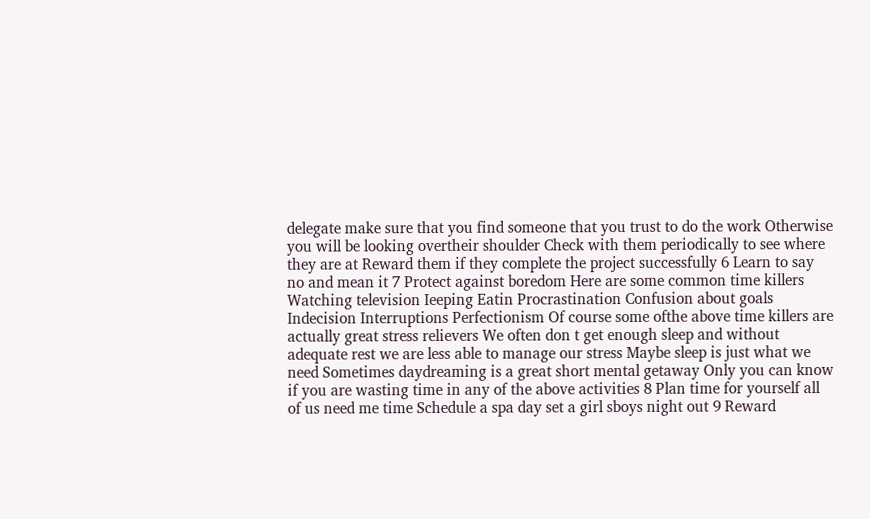delegate make sure that you find someone that you trust to do the work Otherwise you will be looking overtheir shoulder Check with them periodically to see where they are at Reward them if they complete the project successfully 6 Learn to say no and mean it 7 Protect against boredom Here are some common time killers Watching television Ieeping Eatin Procrastination Confusion about goals Indecision Interruptions Perfectionism Of course some ofthe above time killers are actually great stress relievers We often don t get enough sleep and without adequate rest we are less able to manage our stress Maybe sleep is just what we need Sometimes daydreaming is a great short mental getaway Only you can know if you are wasting time in any of the above activities 8 Plan time for yourself all of us need me time Schedule a spa day set a girl sboys night out 9 Reward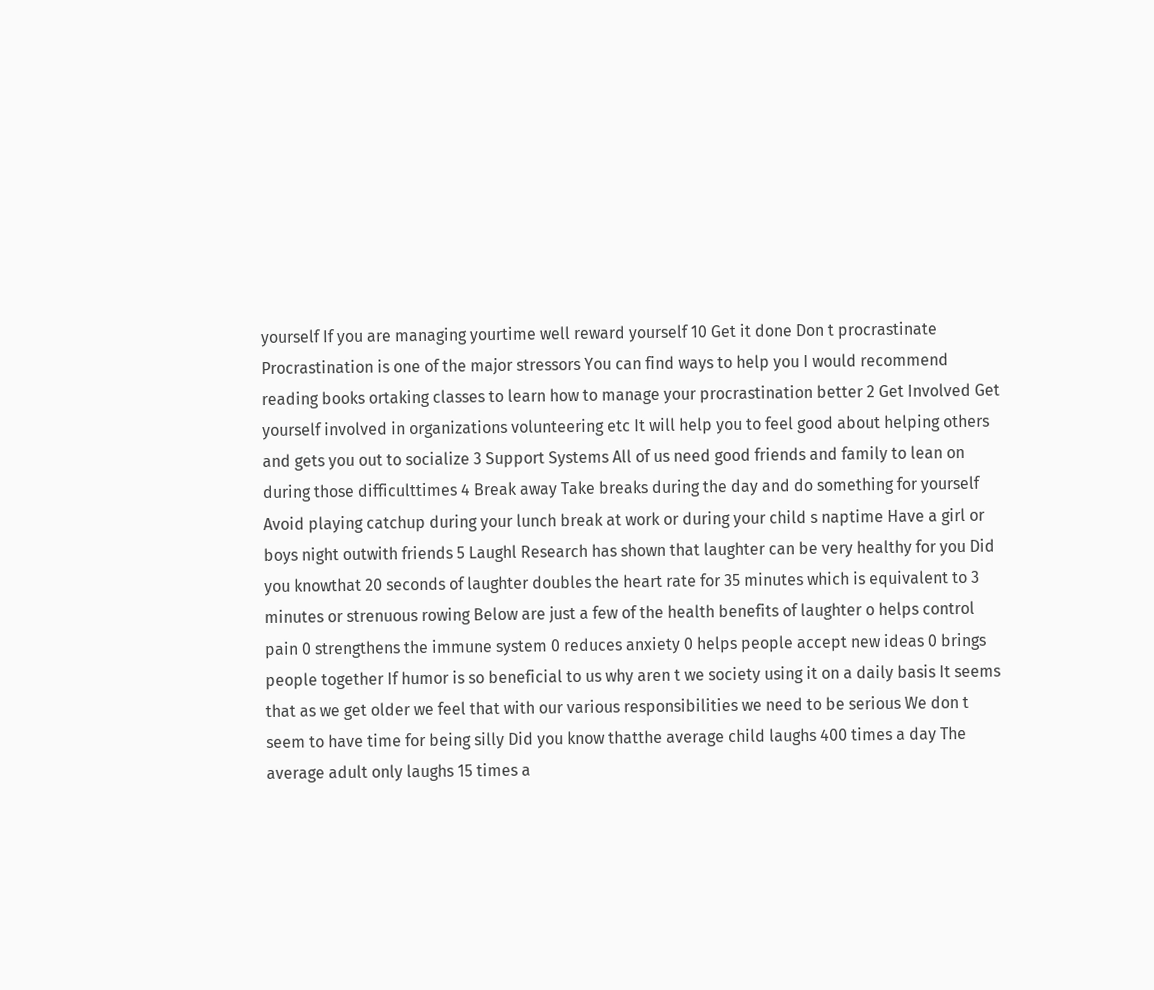yourself If you are managing yourtime well reward yourself 10 Get it done Don t procrastinate Procrastination is one of the major stressors You can find ways to help you I would recommend reading books ortaking classes to learn how to manage your procrastination better 2 Get Involved Get yourself involved in organizations volunteering etc It will help you to feel good about helping others and gets you out to socialize 3 Support Systems All of us need good friends and family to lean on during those difficulttimes 4 Break away Take breaks during the day and do something for yourself Avoid playing catchup during your lunch break at work or during your child s naptime Have a girl or boys night outwith friends 5 Laughl Research has shown that laughter can be very healthy for you Did you knowthat 20 seconds of laughter doubles the heart rate for 35 minutes which is equivalent to 3 minutes or strenuous rowing Below are just a few of the health benefits of laughter o helps control pain 0 strengthens the immune system 0 reduces anxiety 0 helps people accept new ideas 0 brings people together If humor is so beneficial to us why aren t we society using it on a daily basis It seems that as we get older we feel that with our various responsibilities we need to be serious We don t seem to have time for being silly Did you know thatthe average child laughs 400 times a day The average adult only laughs 15 times a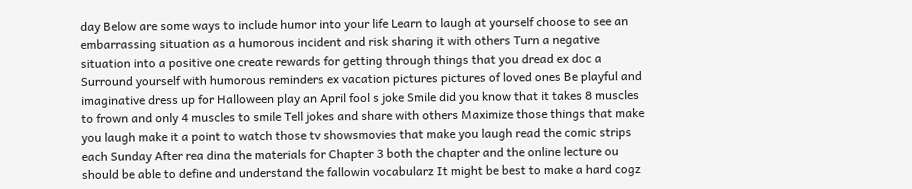day Below are some ways to include humor into your life Learn to laugh at yourself choose to see an embarrassing situation as a humorous incident and risk sharing it with others Turn a negative situation into a positive one create rewards for getting through things that you dread ex doc a Surround yourself with humorous reminders ex vacation pictures pictures of loved ones Be playful and imaginative dress up for Halloween play an April fool s joke Smile did you know that it takes 8 muscles to frown and only 4 muscles to smile Tell jokes and share with others Maximize those things that make you laugh make it a point to watch those tv showsmovies that make you laugh read the comic strips each Sunday After rea dina the materials for Chapter 3 both the chapter and the online lecture ou should be able to define and understand the fallowin vocabularz It might be best to make a hard cogz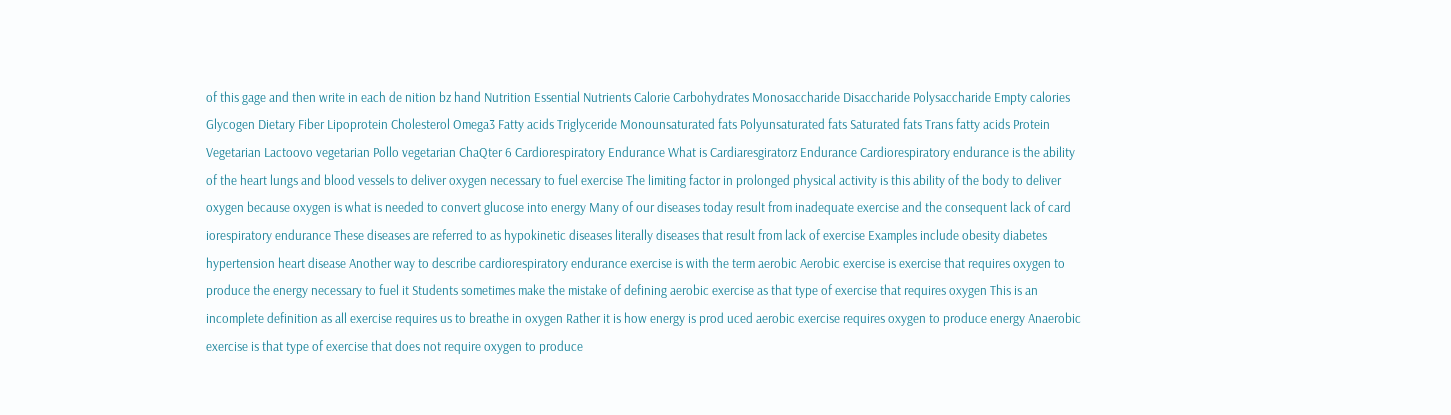of this gage and then write in each de nition bz hand Nutrition Essential Nutrients Calorie Carbohydrates Monosaccharide Disaccharide Polysaccharide Empty calories Glycogen Dietary Fiber Lipoprotein Cholesterol Omega3 Fatty acids Triglyceride Monounsaturated fats Polyunsaturated fats Saturated fats Trans fatty acids Protein Vegetarian Lactoovo vegetarian Pollo vegetarian ChaQter 6 Cardiorespiratory Endurance What is Cardiaresgiratorz Endurance Cardiorespiratory endurance is the ability of the heart lungs and blood vessels to deliver oxygen necessary to fuel exercise The limiting factor in prolonged physical activity is this ability of the body to deliver oxygen because oxygen is what is needed to convert glucose into energy Many of our diseases today result from inadequate exercise and the consequent lack of card iorespiratory endurance These diseases are referred to as hypokinetic diseases literally diseases that result from lack of exercise Examples include obesity diabetes hypertension heart disease Another way to describe cardiorespiratory endurance exercise is with the term aerobic Aerobic exercise is exercise that requires oxygen to produce the energy necessary to fuel it Students sometimes make the mistake of defining aerobic exercise as that type of exercise that requires oxygen This is an incomplete definition as all exercise requires us to breathe in oxygen Rather it is how energy is prod uced aerobic exercise requires oxygen to produce energy Anaerobic exercise is that type of exercise that does not require oxygen to produce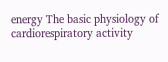energy The basic physiology of cardiorespiratory activity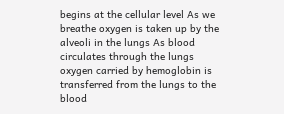begins at the cellular level As we breathe oxygen is taken up by the alveoli in the lungs As blood circulates through the lungs oxygen carried by hemoglobin is transferred from the lungs to the blood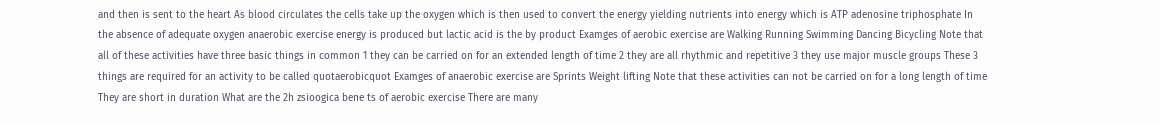and then is sent to the heart As blood circulates the cells take up the oxygen which is then used to convert the energy yielding nutrients into energy which is ATP adenosine triphosphate In the absence of adequate oxygen anaerobic exercise energy is produced but lactic acid is the by product Examges of aerobic exercise are Walking Running Swimming Dancing Bicycling Note that all of these activities have three basic things in common 1 they can be carried on for an extended length of time 2 they are all rhythmic and repetitive 3 they use major muscle groups These 3 things are required for an activity to be called quotaerobicquot Examges of anaerobic exercise are Sprints Weight lifting Note that these activities can not be carried on for a long length of time They are short in duration What are the 2h zsioogica bene ts of aerobic exercise There are many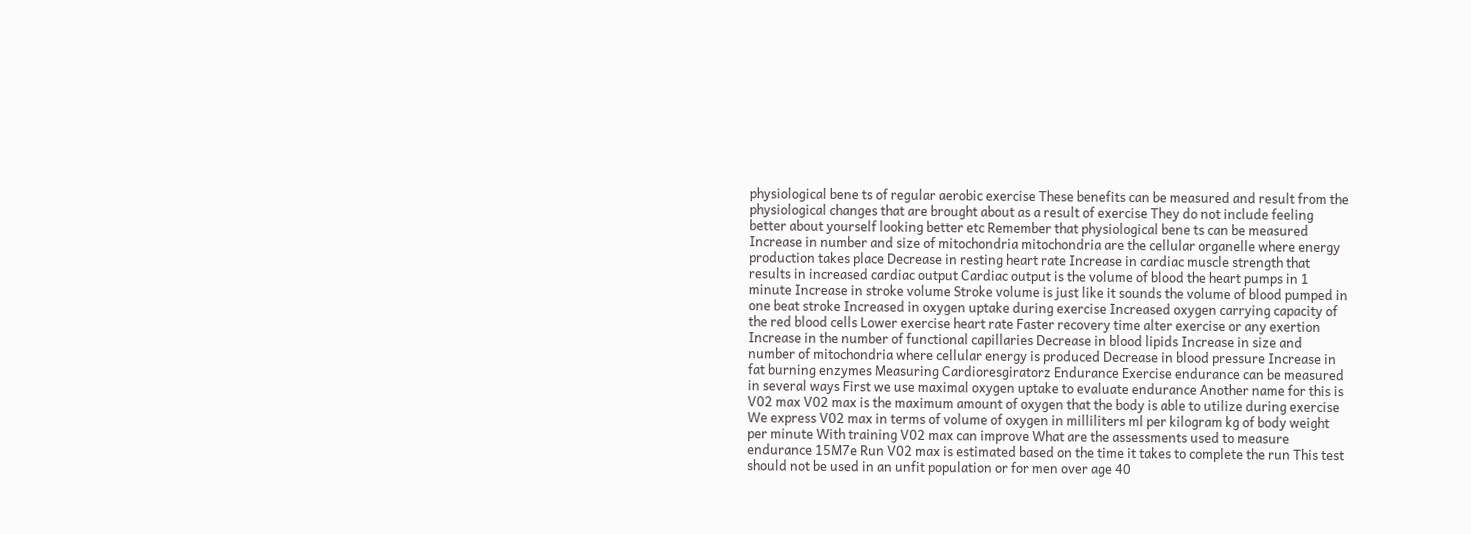physiological bene ts of regular aerobic exercise These benefits can be measured and result from the physiological changes that are brought about as a result of exercise They do not include feeling better about yourself looking better etc Remember that physiological bene ts can be measured Increase in number and size of mitochondria mitochondria are the cellular organelle where energy production takes place Decrease in resting heart rate Increase in cardiac muscle strength that results in increased cardiac output Cardiac output is the volume of blood the heart pumps in 1 minute Increase in stroke volume Stroke volume is just like it sounds the volume of blood pumped in one beat stroke Increased in oxygen uptake during exercise Increased oxygen carrying capacity of the red blood cells Lower exercise heart rate Faster recovery time alter exercise or any exertion Increase in the number of functional capillaries Decrease in blood lipids Increase in size and number of mitochondria where cellular energy is produced Decrease in blood pressure Increase in fat burning enzymes Measuring Cardioresgiratorz Endurance Exercise endurance can be measured in several ways First we use maximal oxygen uptake to evaluate endurance Another name for this is V02 max V02 max is the maximum amount of oxygen that the body is able to utilize during exercise We express V02 max in terms of volume of oxygen in milliliters ml per kilogram kg of body weight per minute With training V02 max can improve What are the assessments used to measure endurance 15M7e Run V02 max is estimated based on the time it takes to complete the run This test should not be used in an unfit population or for men over age 40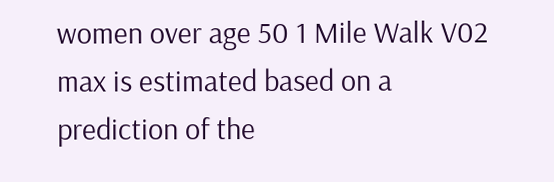women over age 50 1 Mile Walk V02 max is estimated based on a prediction of the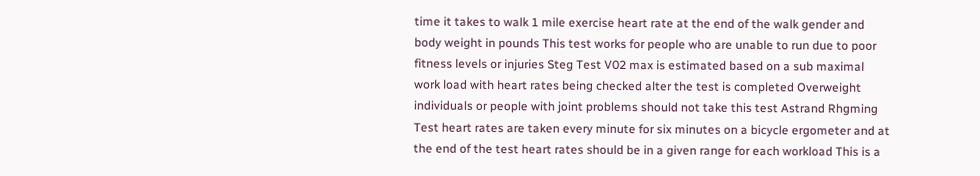time it takes to walk 1 mile exercise heart rate at the end of the walk gender and body weight in pounds This test works for people who are unable to run due to poor fitness levels or injuries Steg Test V02 max is estimated based on a sub maximal work load with heart rates being checked alter the test is completed Overweight individuals or people with joint problems should not take this test Astrand Rhgming Test heart rates are taken every minute for six minutes on a bicycle ergometer and at the end of the test heart rates should be in a given range for each workload This is a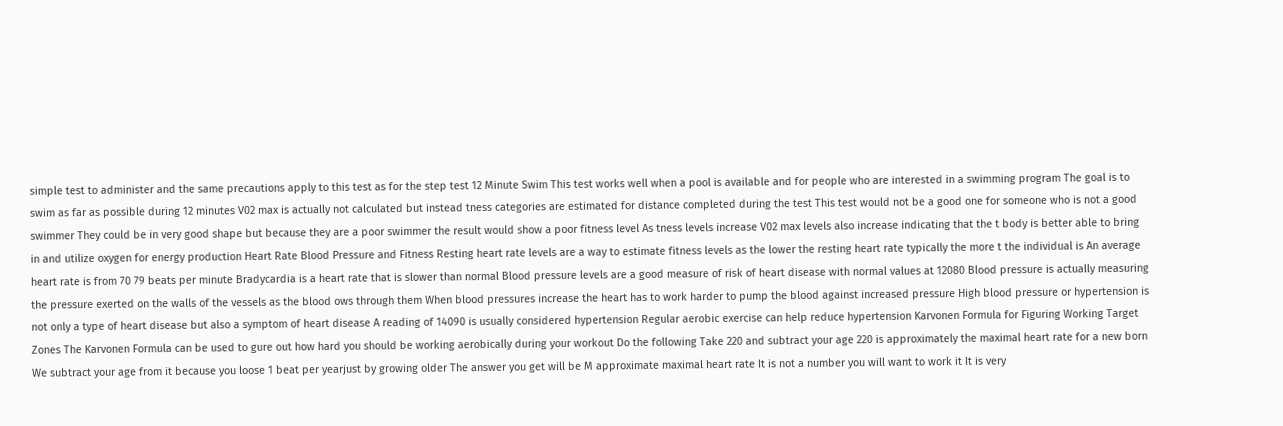simple test to administer and the same precautions apply to this test as for the step test 12 Minute Swim This test works well when a pool is available and for people who are interested in a swimming program The goal is to swim as far as possible during 12 minutes V02 max is actually not calculated but instead tness categories are estimated for distance completed during the test This test would not be a good one for someone who is not a good swimmer They could be in very good shape but because they are a poor swimmer the result would show a poor fitness level As tness levels increase V02 max levels also increase indicating that the t body is better able to bring in and utilize oxygen for energy production Heart Rate Blood Pressure and Fitness Resting heart rate levels are a way to estimate fitness levels as the lower the resting heart rate typically the more t the individual is An average heart rate is from 70 79 beats per minute Bradycardia is a heart rate that is slower than normal Blood pressure levels are a good measure of risk of heart disease with normal values at 12080 Blood pressure is actually measuring the pressure exerted on the walls of the vessels as the blood ows through them When blood pressures increase the heart has to work harder to pump the blood against increased pressure High blood pressure or hypertension is not only a type of heart disease but also a symptom of heart disease A reading of 14090 is usually considered hypertension Regular aerobic exercise can help reduce hypertension Karvonen Formula for Figuring Working Target Zones The Karvonen Formula can be used to gure out how hard you should be working aerobically during your workout Do the following Take 220 and subtract your age 220 is approximately the maximal heart rate for a new born We subtract your age from it because you loose 1 beat per yearjust by growing older The answer you get will be M approximate maximal heart rate It is not a number you will want to work it It is very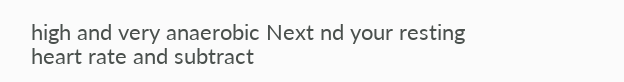high and very anaerobic Next nd your resting heart rate and subtract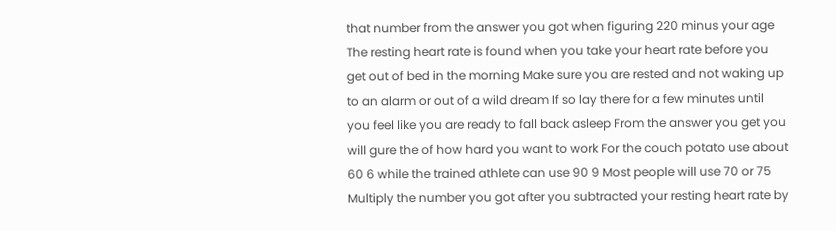that number from the answer you got when figuring 220 minus your age The resting heart rate is found when you take your heart rate before you get out of bed in the morning Make sure you are rested and not waking up to an alarm or out of a wild dream If so lay there for a few minutes until you feel like you are ready to fall back asleep From the answer you get you will gure the of how hard you want to work For the couch potato use about 60 6 while the trained athlete can use 90 9 Most people will use 70 or 75 Multiply the number you got after you subtracted your resting heart rate by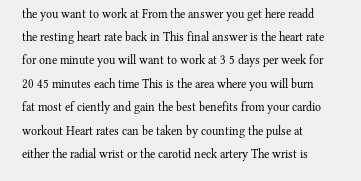the you want to work at From the answer you get here readd the resting heart rate back in This final answer is the heart rate for one minute you will want to work at 3 5 days per week for 20 45 minutes each time This is the area where you will burn fat most ef ciently and gain the best benefits from your cardio workout Heart rates can be taken by counting the pulse at either the radial wrist or the carotid neck artery The wrist is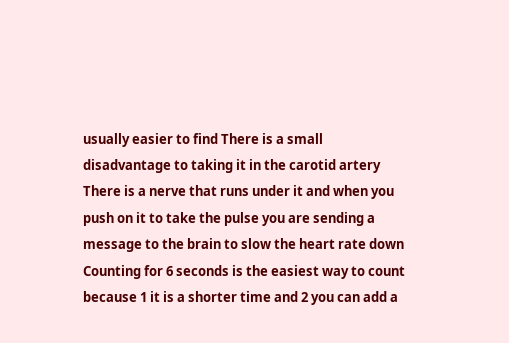usually easier to find There is a small disadvantage to taking it in the carotid artery There is a nerve that runs under it and when you push on it to take the pulse you are sending a message to the brain to slow the heart rate down Counting for 6 seconds is the easiest way to count because 1 it is a shorter time and 2 you can add a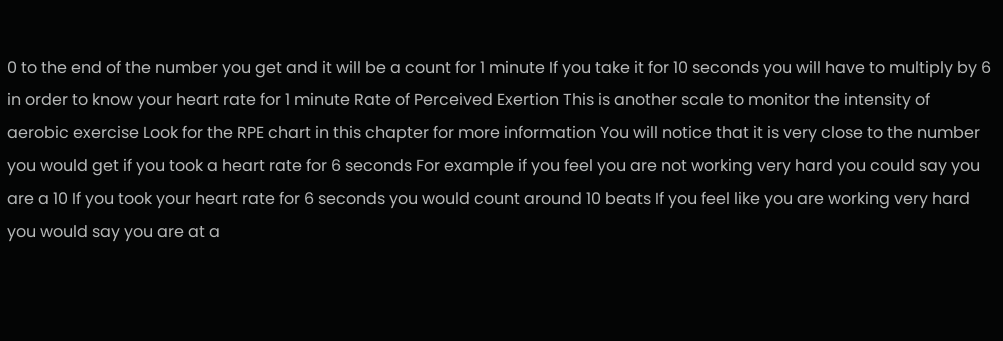0 to the end of the number you get and it will be a count for 1 minute If you take it for 10 seconds you will have to multiply by 6 in order to know your heart rate for 1 minute Rate of Perceived Exertion This is another scale to monitor the intensity of aerobic exercise Look for the RPE chart in this chapter for more information You will notice that it is very close to the number you would get if you took a heart rate for 6 seconds For example if you feel you are not working very hard you could say you are a 10 If you took your heart rate for 6 seconds you would count around 10 beats If you feel like you are working very hard you would say you are at a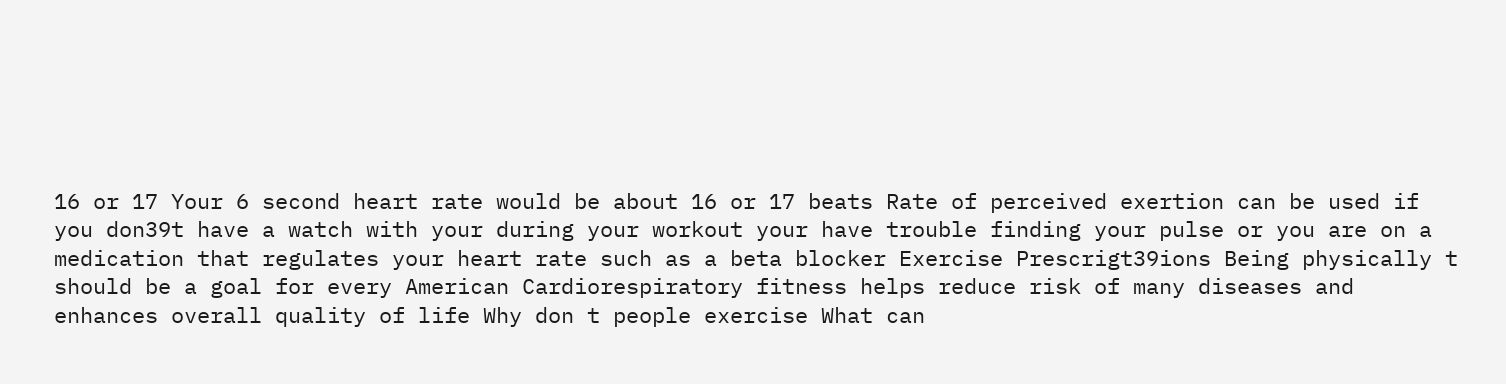16 or 17 Your 6 second heart rate would be about 16 or 17 beats Rate of perceived exertion can be used if you don39t have a watch with your during your workout your have trouble finding your pulse or you are on a medication that regulates your heart rate such as a beta blocker Exercise Prescrigt39ions Being physically t should be a goal for every American Cardiorespiratory fitness helps reduce risk of many diseases and enhances overall quality of life Why don t people exercise What can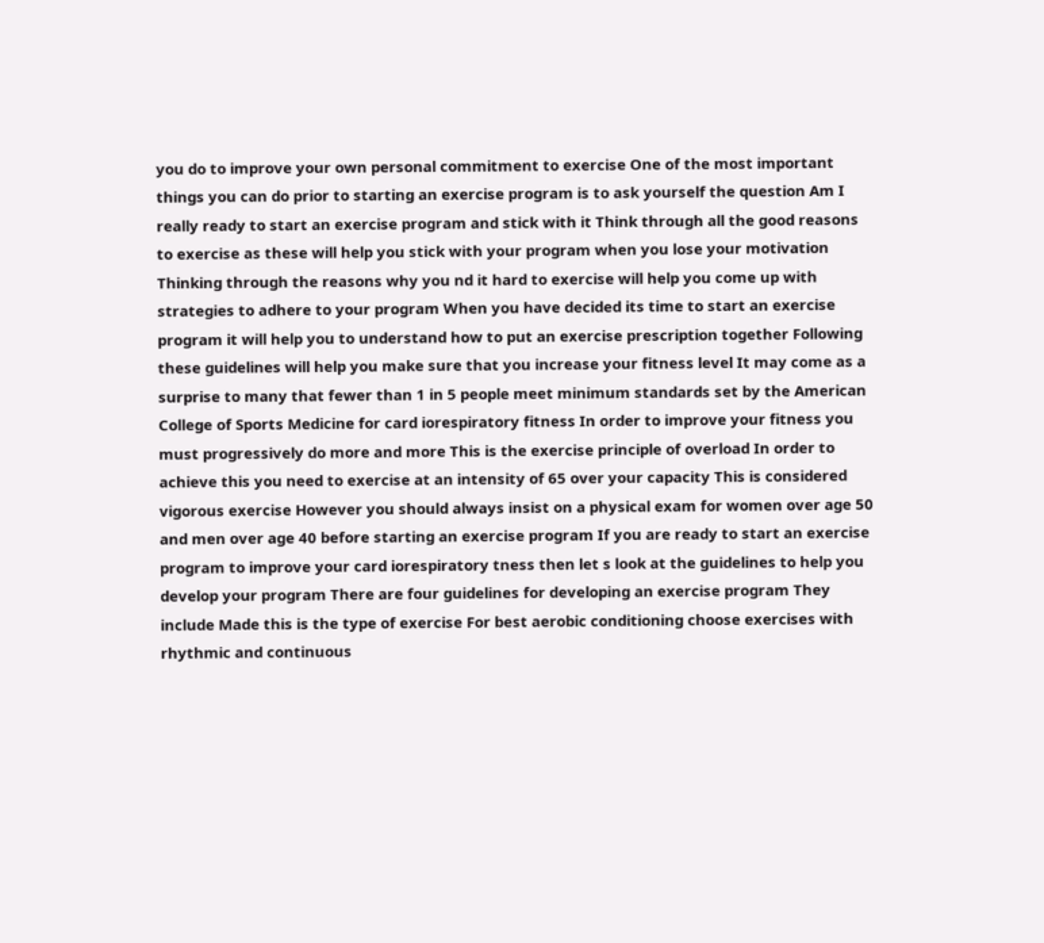you do to improve your own personal commitment to exercise One of the most important things you can do prior to starting an exercise program is to ask yourself the question Am I really ready to start an exercise program and stick with it Think through all the good reasons to exercise as these will help you stick with your program when you lose your motivation Thinking through the reasons why you nd it hard to exercise will help you come up with strategies to adhere to your program When you have decided its time to start an exercise program it will help you to understand how to put an exercise prescription together Following these guidelines will help you make sure that you increase your fitness level It may come as a surprise to many that fewer than 1 in 5 people meet minimum standards set by the American College of Sports Medicine for card iorespiratory fitness In order to improve your fitness you must progressively do more and more This is the exercise principle of overload In order to achieve this you need to exercise at an intensity of 65 over your capacity This is considered vigorous exercise However you should always insist on a physical exam for women over age 50 and men over age 40 before starting an exercise program If you are ready to start an exercise program to improve your card iorespiratory tness then let s look at the guidelines to help you develop your program There are four guidelines for developing an exercise program They include Made this is the type of exercise For best aerobic conditioning choose exercises with rhythmic and continuous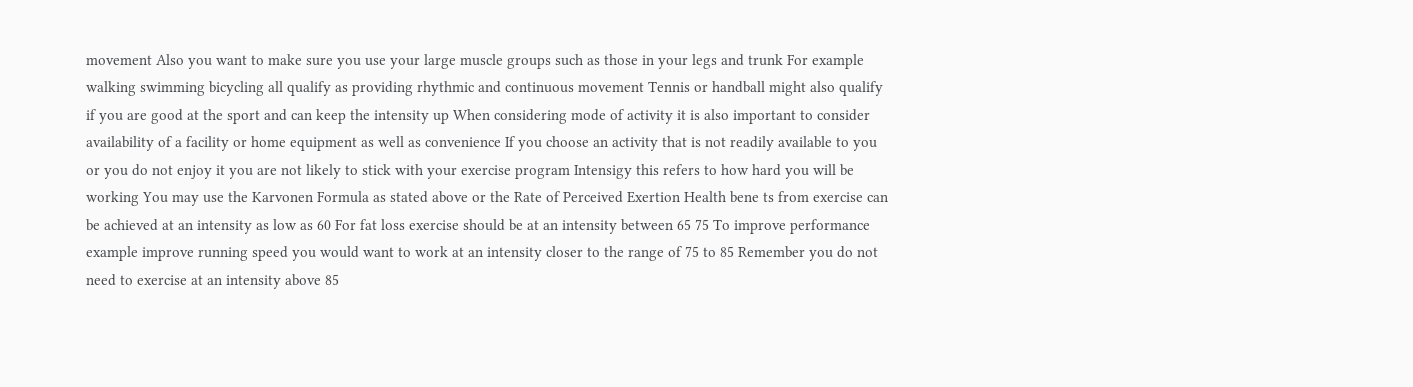movement Also you want to make sure you use your large muscle groups such as those in your legs and trunk For example walking swimming bicycling all qualify as providing rhythmic and continuous movement Tennis or handball might also qualify if you are good at the sport and can keep the intensity up When considering mode of activity it is also important to consider availability of a facility or home equipment as well as convenience If you choose an activity that is not readily available to you or you do not enjoy it you are not likely to stick with your exercise program Intensigy this refers to how hard you will be working You may use the Karvonen Formula as stated above or the Rate of Perceived Exertion Health bene ts from exercise can be achieved at an intensity as low as 60 For fat loss exercise should be at an intensity between 65 75 To improve performance example improve running speed you would want to work at an intensity closer to the range of 75 to 85 Remember you do not need to exercise at an intensity above 85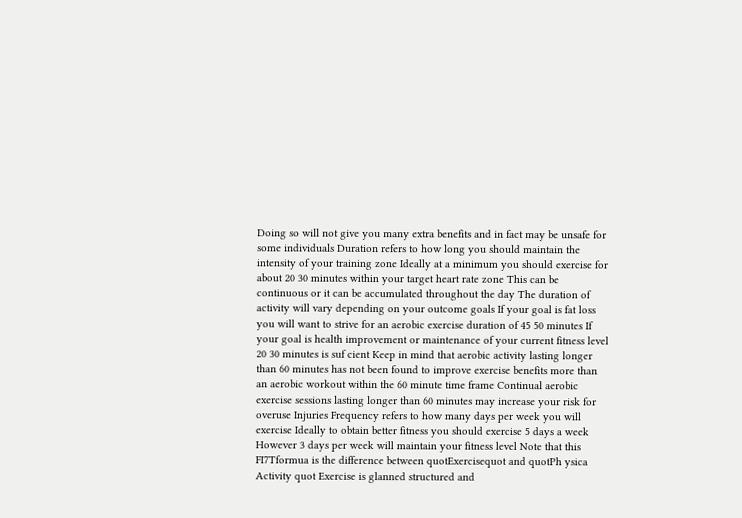Doing so will not give you many extra benefits and in fact may be unsafe for some individuals Duration refers to how long you should maintain the intensity of your training zone Ideally at a minimum you should exercise for about 20 30 minutes within your target heart rate zone This can be continuous or it can be accumulated throughout the day The duration of activity will vary depending on your outcome goals If your goal is fat loss you will want to strive for an aerobic exercise duration of 45 50 minutes If your goal is health improvement or maintenance of your current fitness level 20 30 minutes is suf cient Keep in mind that aerobic activity lasting longer than 60 minutes has not been found to improve exercise benefits more than an aerobic workout within the 60 minute time frame Continual aerobic exercise sessions lasting longer than 60 minutes may increase your risk for overuse Injuries Frequency refers to how many days per week you will exercise Ideally to obtain better fitness you should exercise 5 days a week However 3 days per week will maintain your fitness level Note that this FI7Tformua is the difference between quotExercisequot and quotPh ysica Activity quot Exercise is glanned structured and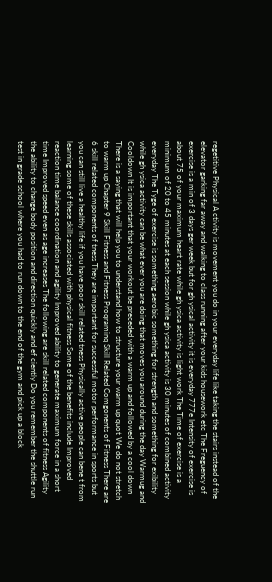regetitive Physical A ctivity is movement you do in your everyday life like taking the stairs instead of the elevator garking far away and walking to class running after your kids housework etc The Freguency of exercise is a min of 3 days ger week but for gh ysical activity it is everyday 777e Intensity of exercise is about 75 of your maximum heart rate while gh ysica activity is light work The Time of exercise is a minimum of 20 to 45 minutes at each session while gh ysica activity is 30 minutes of combined activity everyday The Tyge of exercise is something aerobic something for strength and something for exibility while gh ysica activity can be what ever you are doing that moves you around during the day Warmug and Cooldown It is important that your workout be preceded with a warm up and followed by a cool down There is a saying that will help you to understand how to structure your warm up quot We do not stretch to warm up Chapter 9 Skill Fitness and Fitness Proqraminq Skill Related Comgonents of Fitness There are 6 skill related components of tness They are important for successful motor performance in sports but you can still live a healthy life if you have poor skill related tness Physically active people can bene t from learning some of these skills associated with physical fitness Some of the benefits include Improved reaction time balance coordination and agility Improved ability to generate maximum force in a short time Improved speed even as age increases The following are skill related components of fitness Agility the ability to change body position and direction quickly and ef ciently Do you remember the shuttle run test in grade school where you had to run down to the end of the gym and pick up a block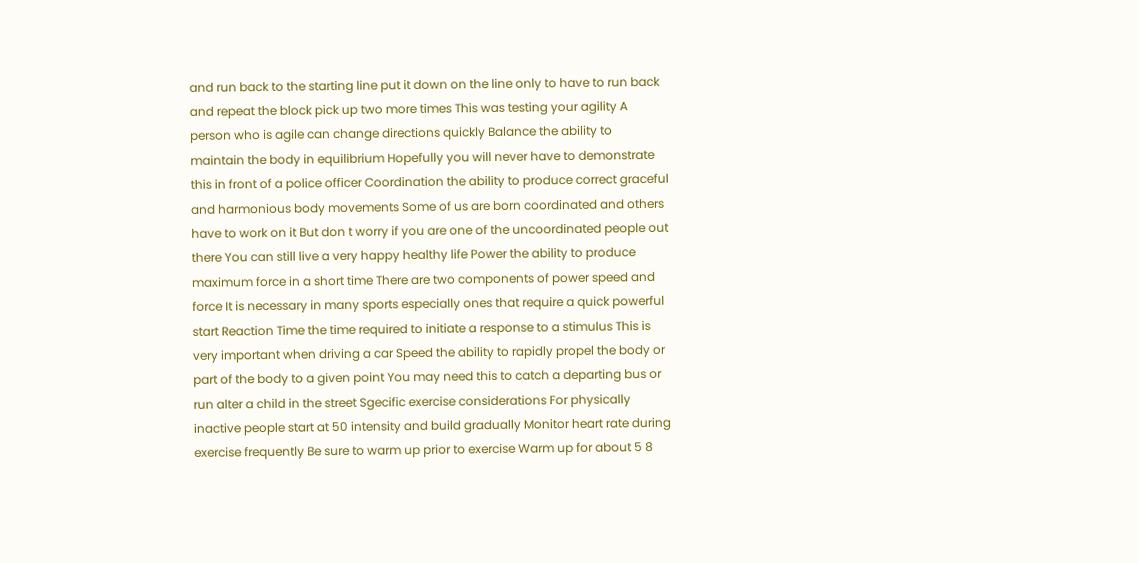and run back to the starting line put it down on the line only to have to run back and repeat the block pick up two more times This was testing your agility A person who is agile can change directions quickly Balance the ability to maintain the body in equilibrium Hopefully you will never have to demonstrate this in front of a police officer Coordination the ability to produce correct graceful and harmonious body movements Some of us are born coordinated and others have to work on it But don t worry if you are one of the uncoordinated people out there You can still live a very happy healthy life Power the ability to produce maximum force in a short time There are two components of power speed and force It is necessary in many sports especially ones that require a quick powerful start Reaction Time the time required to initiate a response to a stimulus This is very important when driving a car Speed the ability to rapidly propel the body or part of the body to a given point You may need this to catch a departing bus or run alter a child in the street Sgecific exercise considerations For physically inactive people start at 50 intensity and build gradually Monitor heart rate during exercise frequently Be sure to warm up prior to exercise Warm up for about 5 8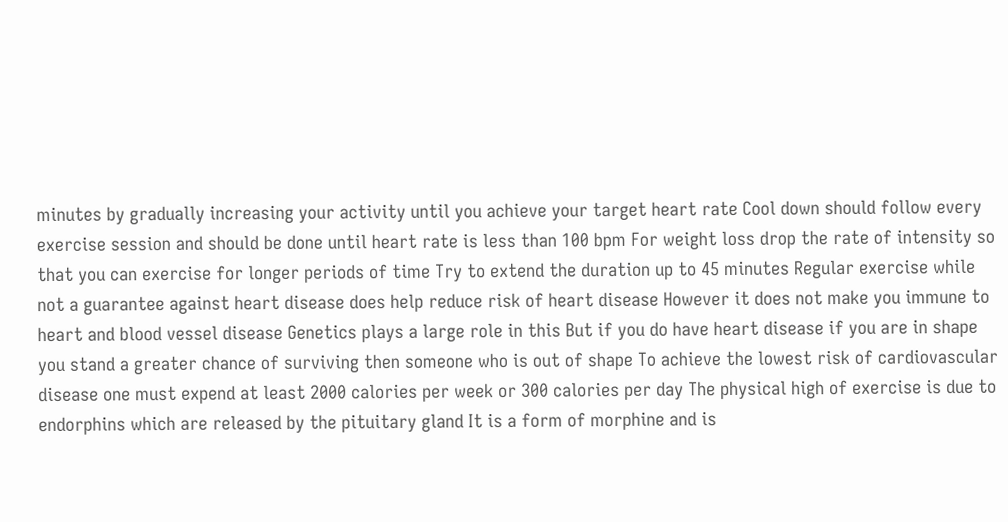minutes by gradually increasing your activity until you achieve your target heart rate Cool down should follow every exercise session and should be done until heart rate is less than 100 bpm For weight loss drop the rate of intensity so that you can exercise for longer periods of time Try to extend the duration up to 45 minutes Regular exercise while not a guarantee against heart disease does help reduce risk of heart disease However it does not make you immune to heart and blood vessel disease Genetics plays a large role in this But if you do have heart disease if you are in shape you stand a greater chance of surviving then someone who is out of shape To achieve the lowest risk of cardiovascular disease one must expend at least 2000 calories per week or 300 calories per day The physical high of exercise is due to endorphins which are released by the pituitary gland It is a form of morphine and is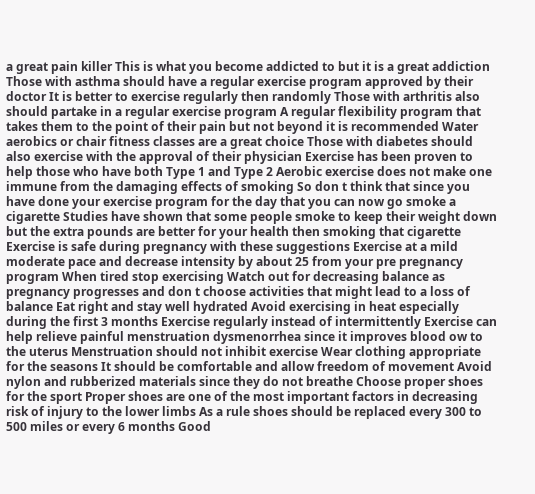a great pain killer This is what you become addicted to but it is a great addiction Those with asthma should have a regular exercise program approved by their doctor It is better to exercise regularly then randomly Those with arthritis also should partake in a regular exercise program A regular flexibility program that takes them to the point of their pain but not beyond it is recommended Water aerobics or chair fitness classes are a great choice Those with diabetes should also exercise with the approval of their physician Exercise has been proven to help those who have both Type 1 and Type 2 Aerobic exercise does not make one immune from the damaging effects of smoking So don t think that since you have done your exercise program for the day that you can now go smoke a cigarette Studies have shown that some people smoke to keep their weight down but the extra pounds are better for your health then smoking that cigarette Exercise is safe during pregnancy with these suggestions Exercise at a mild moderate pace and decrease intensity by about 25 from your pre pregnancy program When tired stop exercising Watch out for decreasing balance as pregnancy progresses and don t choose activities that might lead to a loss of balance Eat right and stay well hydrated Avoid exercising in heat especially during the first 3 months Exercise regularly instead of intermittently Exercise can help relieve painful menstruation dysmenorrhea since it improves blood ow to the uterus Menstruation should not inhibit exercise Wear clothing appropriate for the seasons It should be comfortable and allow freedom of movement Avoid nylon and rubberized materials since they do not breathe Choose proper shoes for the sport Proper shoes are one of the most important factors in decreasing risk of injury to the lower limbs As a rule shoes should be replaced every 300 to 500 miles or every 6 months Good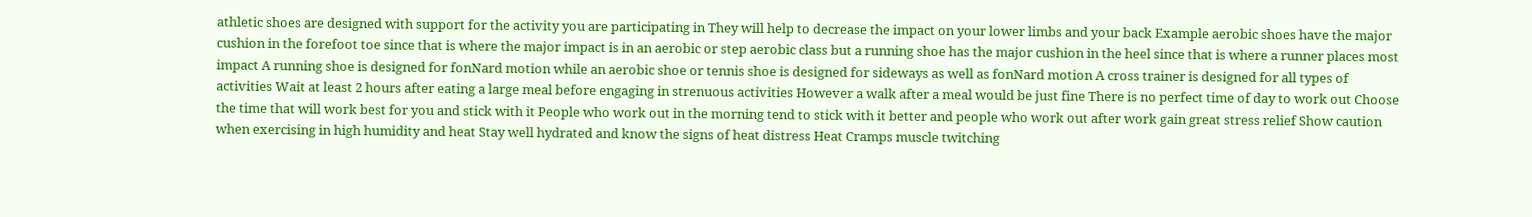athletic shoes are designed with support for the activity you are participating in They will help to decrease the impact on your lower limbs and your back Example aerobic shoes have the major cushion in the forefoot toe since that is where the major impact is in an aerobic or step aerobic class but a running shoe has the major cushion in the heel since that is where a runner places most impact A running shoe is designed for fonNard motion while an aerobic shoe or tennis shoe is designed for sideways as well as fonNard motion A cross trainer is designed for all types of activities Wait at least 2 hours after eating a large meal before engaging in strenuous activities However a walk after a meal would be just fine There is no perfect time of day to work out Choose the time that will work best for you and stick with it People who work out in the morning tend to stick with it better and people who work out after work gain great stress relief Show caution when exercising in high humidity and heat Stay well hydrated and know the signs of heat distress Heat Cramps muscle twitching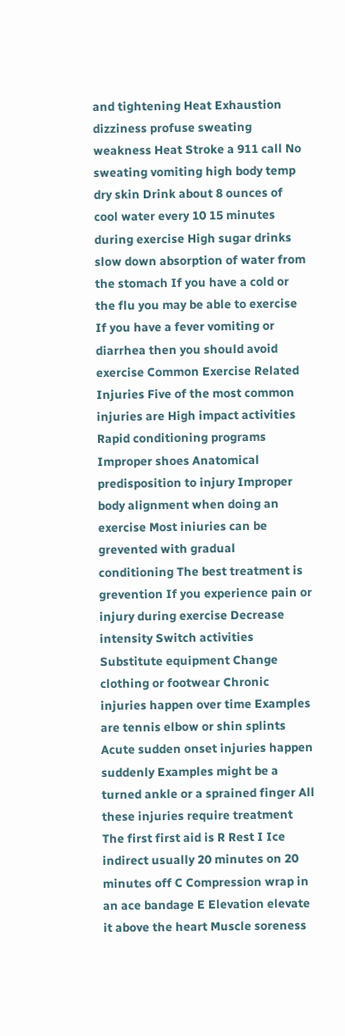and tightening Heat Exhaustion dizziness profuse sweating weakness Heat Stroke a 911 call No sweating vomiting high body temp dry skin Drink about 8 ounces of cool water every 10 15 minutes during exercise High sugar drinks slow down absorption of water from the stomach If you have a cold or the flu you may be able to exercise If you have a fever vomiting or diarrhea then you should avoid exercise Common Exercise Related Injuries Five of the most common injuries are High impact activities Rapid conditioning programs Improper shoes Anatomical predisposition to injury Improper body alignment when doing an exercise Most iniuries can be grevented with gradual conditioning The best treatment is grevention If you experience pain or injury during exercise Decrease intensity Switch activities Substitute equipment Change clothing or footwear Chronic injuries happen over time Examples are tennis elbow or shin splints Acute sudden onset injuries happen suddenly Examples might be a turned ankle or a sprained finger All these injuries require treatment The first first aid is R Rest I Ice indirect usually 20 minutes on 20 minutes off C Compression wrap in an ace bandage E Elevation elevate it above the heart Muscle soreness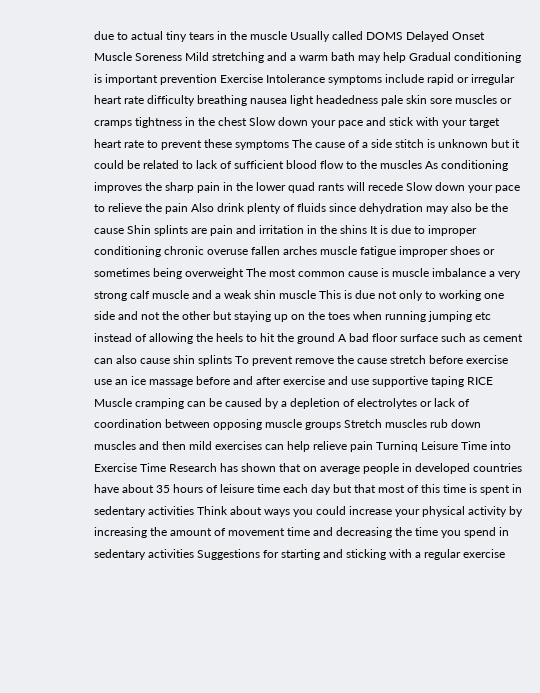due to actual tiny tears in the muscle Usually called DOMS Delayed Onset Muscle Soreness Mild stretching and a warm bath may help Gradual conditioning is important prevention Exercise Intolerance symptoms include rapid or irregular heart rate difficulty breathing nausea light headedness pale skin sore muscles or cramps tightness in the chest Slow down your pace and stick with your target heart rate to prevent these symptoms The cause of a side stitch is unknown but it could be related to lack of sufficient blood flow to the muscles As conditioning improves the sharp pain in the lower quad rants will recede Slow down your pace to relieve the pain Also drink plenty of fluids since dehydration may also be the cause Shin splints are pain and irritation in the shins It is due to improper conditioning chronic overuse fallen arches muscle fatigue improper shoes or sometimes being overweight The most common cause is muscle imbalance a very strong calf muscle and a weak shin muscle This is due not only to working one side and not the other but staying up on the toes when running jumping etc instead of allowing the heels to hit the ground A bad floor surface such as cement can also cause shin splints To prevent remove the cause stretch before exercise use an ice massage before and after exercise and use supportive taping RICE Muscle cramping can be caused by a depletion of electrolytes or lack of coordination between opposing muscle groups Stretch muscles rub down muscles and then mild exercises can help relieve pain Turninq Leisure Time into Exercise Time Research has shown that on average people in developed countries have about 35 hours of leisure time each day but that most of this time is spent in sedentary activities Think about ways you could increase your physical activity by increasing the amount of movement time and decreasing the time you spend in sedentary activities Suggestions for starting and sticking with a regular exercise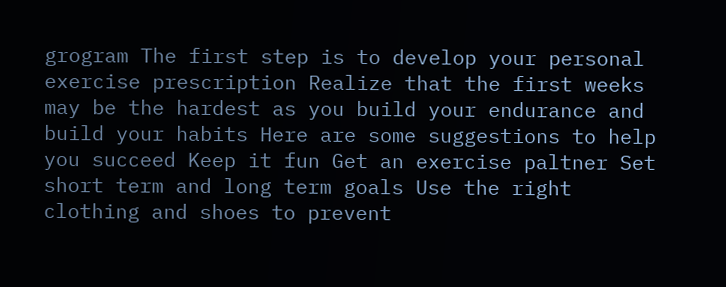grogram The first step is to develop your personal exercise prescription Realize that the first weeks may be the hardest as you build your endurance and build your habits Here are some suggestions to help you succeed Keep it fun Get an exercise paltner Set short term and long term goals Use the right clothing and shoes to prevent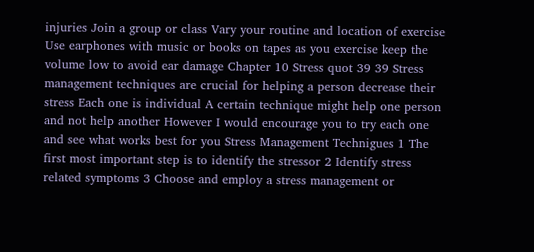injuries Join a group or class Vary your routine and location of exercise Use earphones with music or books on tapes as you exercise keep the volume low to avoid ear damage Chapter 10 Stress quot 39 39 Stress management techniques are crucial for helping a person decrease their stress Each one is individual A certain technique might help one person and not help another However I would encourage you to try each one and see what works best for you Stress Management Technigues 1 The first most important step is to identify the stressor 2 Identify stress related symptoms 3 Choose and employ a stress management or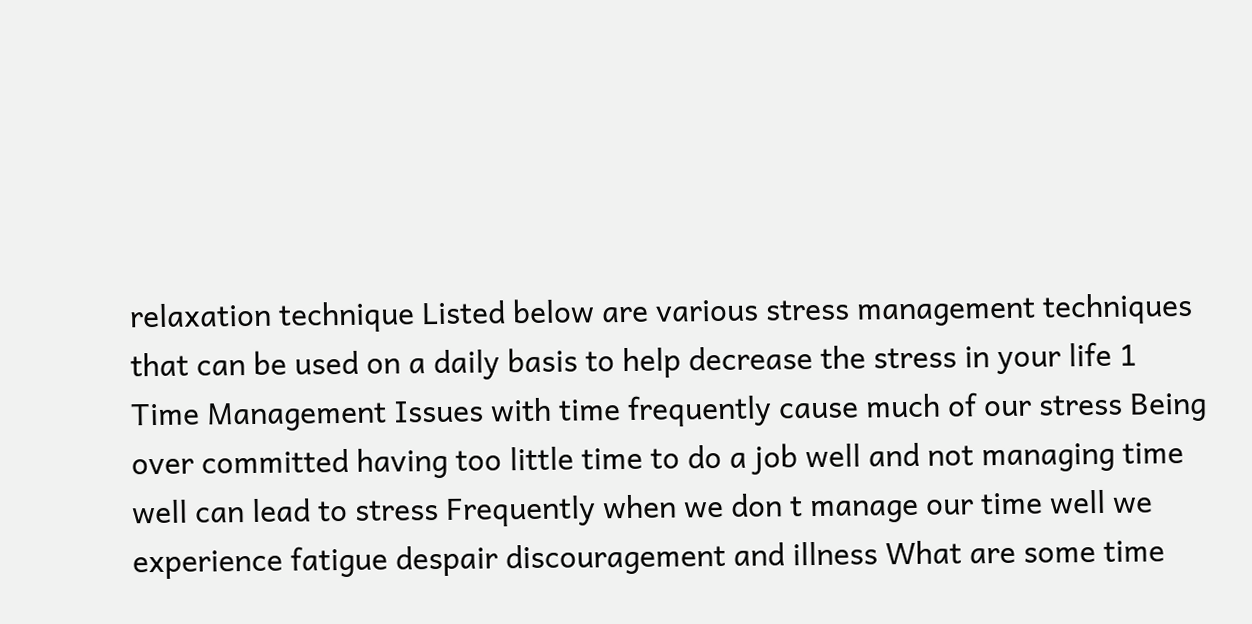relaxation technique Listed below are various stress management techniques that can be used on a daily basis to help decrease the stress in your life 1 Time Management Issues with time frequently cause much of our stress Being over committed having too little time to do a job well and not managing time well can lead to stress Frequently when we don t manage our time well we experience fatigue despair discouragement and illness What are some time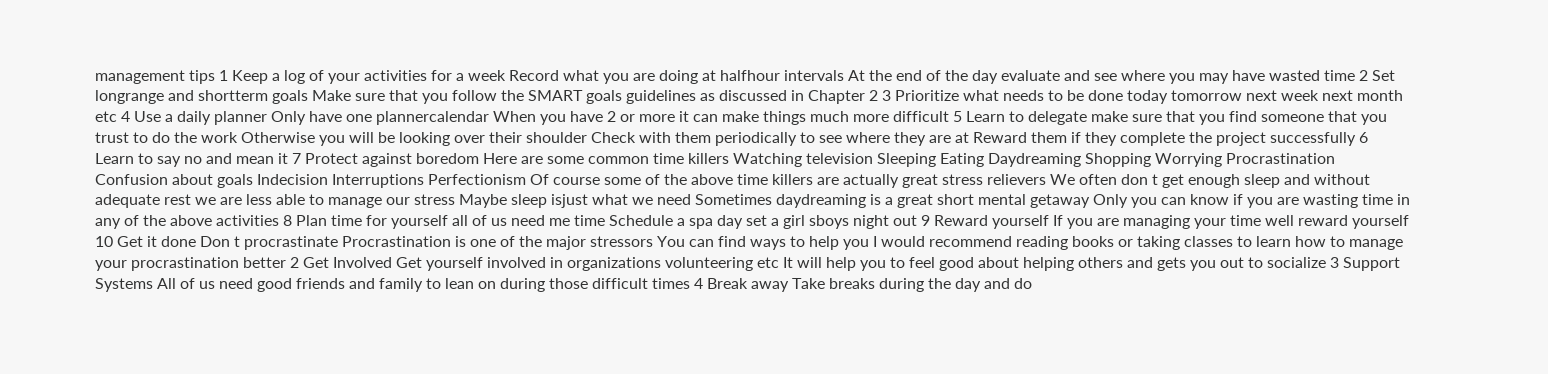management tips 1 Keep a log of your activities for a week Record what you are doing at halfhour intervals At the end of the day evaluate and see where you may have wasted time 2 Set longrange and shortterm goals Make sure that you follow the SMART goals guidelines as discussed in Chapter 2 3 Prioritize what needs to be done today tomorrow next week next month etc 4 Use a daily planner Only have one plannercalendar When you have 2 or more it can make things much more difficult 5 Learn to delegate make sure that you find someone that you trust to do the work Otherwise you will be looking over their shoulder Check with them periodically to see where they are at Reward them if they complete the project successfully 6 Learn to say no and mean it 7 Protect against boredom Here are some common time killers Watching television Sleeping Eating Daydreaming Shopping Worrying Procrastination Confusion about goals Indecision Interruptions Perfectionism Of course some of the above time killers are actually great stress relievers We often don t get enough sleep and without adequate rest we are less able to manage our stress Maybe sleep isjust what we need Sometimes daydreaming is a great short mental getaway Only you can know if you are wasting time in any of the above activities 8 Plan time for yourself all of us need me time Schedule a spa day set a girl sboys night out 9 Reward yourself If you are managing your time well reward yourself 10 Get it done Don t procrastinate Procrastination is one of the major stressors You can find ways to help you I would recommend reading books or taking classes to learn how to manage your procrastination better 2 Get Involved Get yourself involved in organizations volunteering etc It will help you to feel good about helping others and gets you out to socialize 3 Support Systems All of us need good friends and family to lean on during those difficult times 4 Break away Take breaks during the day and do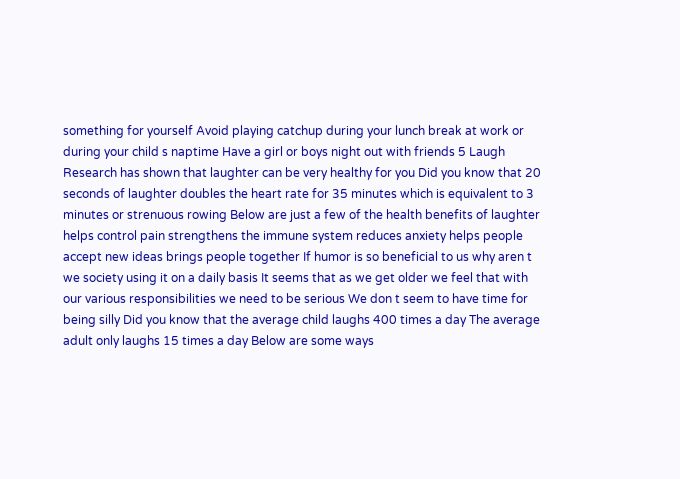something for yourself Avoid playing catchup during your lunch break at work or during your child s naptime Have a girl or boys night out with friends 5 Laugh Research has shown that laughter can be very healthy for you Did you know that 20 seconds of laughter doubles the heart rate for 35 minutes which is equivalent to 3 minutes or strenuous rowing Below are just a few of the health benefits of laughter helps control pain strengthens the immune system reduces anxiety helps people accept new ideas brings people together If humor is so beneficial to us why aren t we society using it on a daily basis It seems that as we get older we feel that with our various responsibilities we need to be serious We don t seem to have time for being silly Did you know that the average child laughs 400 times a day The average adult only laughs 15 times a day Below are some ways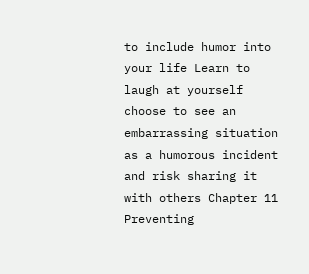to include humor into your life Learn to laugh at yourself choose to see an embarrassing situation as a humorous incident and risk sharing it with others Chapter 11 Preventing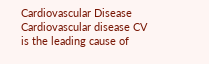Cardiovascular Disease Cardiovascular disease CV is the leading cause of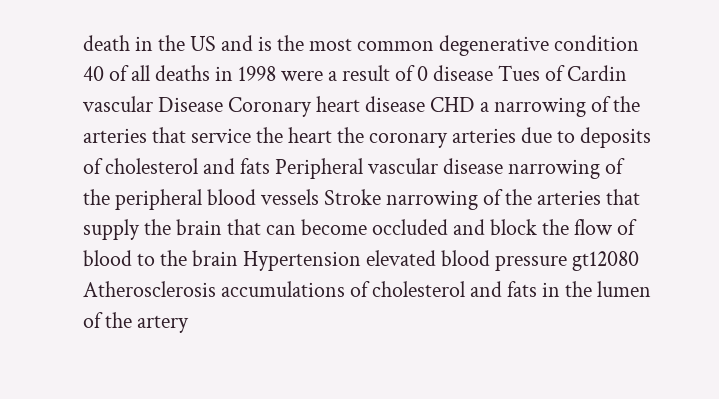death in the US and is the most common degenerative condition 40 of all deaths in 1998 were a result of 0 disease Tues of Cardin vascular Disease Coronary heart disease CHD a narrowing of the arteries that service the heart the coronary arteries due to deposits of cholesterol and fats Peripheral vascular disease narrowing of the peripheral blood vessels Stroke narrowing of the arteries that supply the brain that can become occluded and block the flow of blood to the brain Hypertension elevated blood pressure gt12080 Atherosclerosis accumulations of cholesterol and fats in the lumen of the artery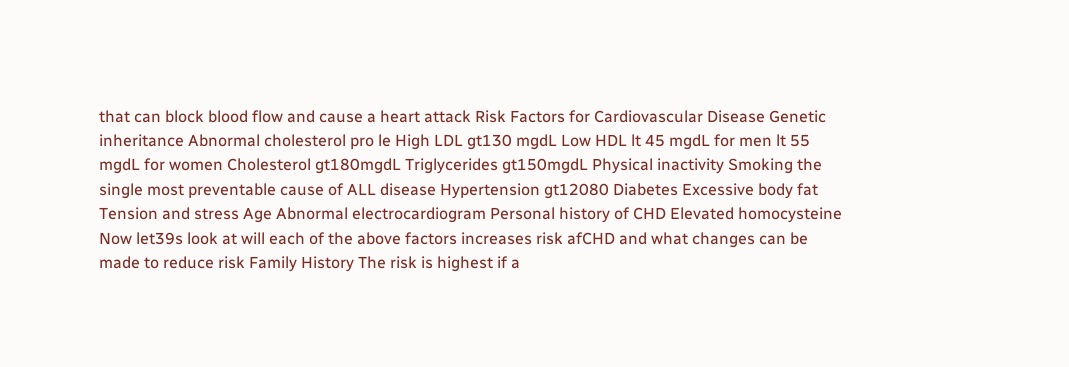that can block blood flow and cause a heart attack Risk Factors for Cardiovascular Disease Genetic inheritance Abnormal cholesterol pro le High LDL gt130 mgdL Low HDL lt 45 mgdL for men lt 55 mgdL for women Cholesterol gt180mgdL Triglycerides gt150mgdL Physical inactivity Smoking the single most preventable cause of ALL disease Hypertension gt12080 Diabetes Excessive body fat Tension and stress Age Abnormal electrocardiogram Personal history of CHD Elevated homocysteine Now let39s look at will each of the above factors increases risk afCHD and what changes can be made to reduce risk Family History The risk is highest if a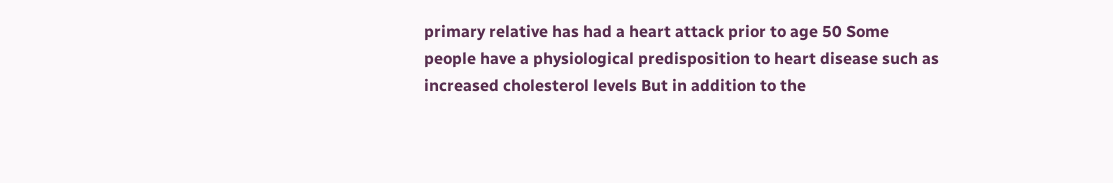primary relative has had a heart attack prior to age 50 Some people have a physiological predisposition to heart disease such as increased cholesterol levels But in addition to the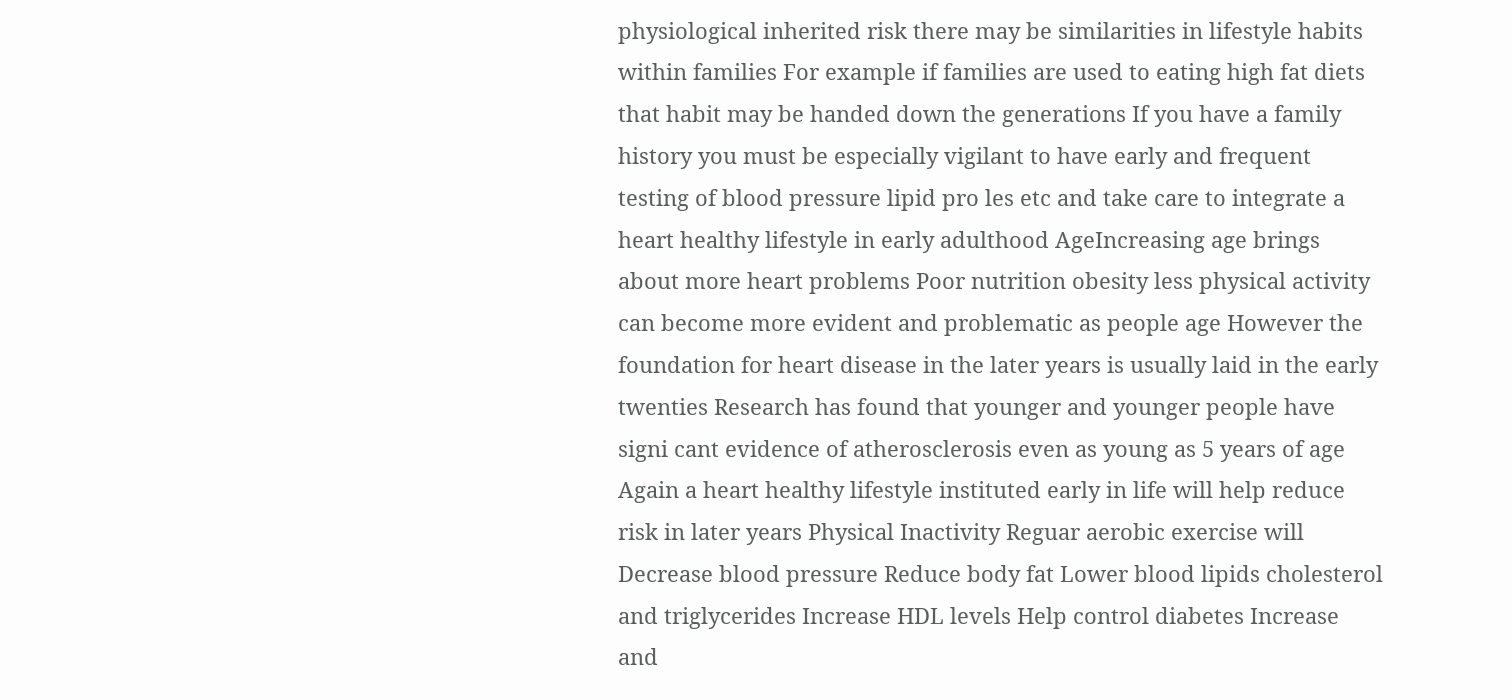physiological inherited risk there may be similarities in lifestyle habits within families For example if families are used to eating high fat diets that habit may be handed down the generations If you have a family history you must be especially vigilant to have early and frequent testing of blood pressure lipid pro les etc and take care to integrate a heart healthy lifestyle in early adulthood AgeIncreasing age brings about more heart problems Poor nutrition obesity less physical activity can become more evident and problematic as people age However the foundation for heart disease in the later years is usually laid in the early twenties Research has found that younger and younger people have signi cant evidence of atherosclerosis even as young as 5 years of age Again a heart healthy lifestyle instituted early in life will help reduce risk in later years Physical Inactivity Reguar aerobic exercise will Decrease blood pressure Reduce body fat Lower blood lipids cholesterol and triglycerides Increase HDL levels Help control diabetes Increase and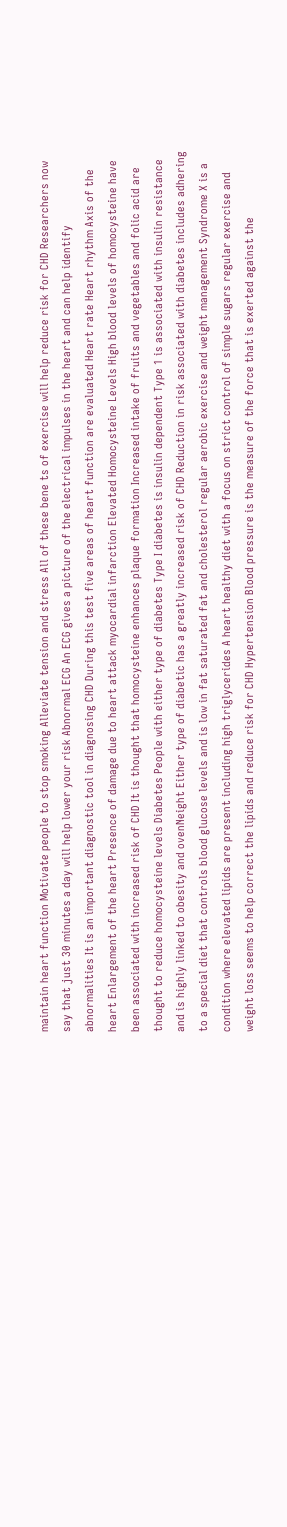maintain heart function Motivate people to stop smoking Alleviate tension and stress All of these bene ts of exercise will help reduce risk for CHD Researchers now say that just 30 minutes a day will help lower your risk Abnormal ECG An ECG gives a picture of the electrical impulses in the heart and can help identify abnormalities It is an important diagnostic tool in diagnosing CHD During this test five areas of heart function are evaluated Heart rate Heart rhythm Axis of the heart Enlargement of the heart Presence of damage due to heart attack myocardial infarction Elevated Homocysteine Levels High blood levels of homocysteine have been associated with increased risk of CHD It is thought that homocysteine enhances plaque formation Increased intake of fruits and vegetables and folic acid are thought to reduce homocysteine levels Diabetes People with either type of diabetes Type I diabetes is insulin dependent Type 1 is associated with insulin resistance and is highly linked to obesity and ovenNeight Either type of diabetic has a greatly increased risk of CHD Reduction in risk associated with diabetes includes adhering to a special diet that controls blood glucose levels and is low in fat saturated fat and cholesterol regular aerobic exercise and weight management Syndrome X is a condition where elevated lipids are present including high triglycerides A heart healthy diet with a focus on strict control of simple sugars regular exercise and weight loss seems to help correct the lipids and reduce risk for CHD Hypertension Blood pressure is the measure of the force that is exerted against the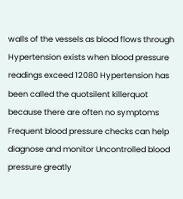walls of the vessels as blood flows through Hypertension exists when blood pressure readings exceed 12080 Hypertension has been called the quotsilent killerquot because there are often no symptoms Frequent blood pressure checks can help diagnose and monitor Uncontrolled blood pressure greatly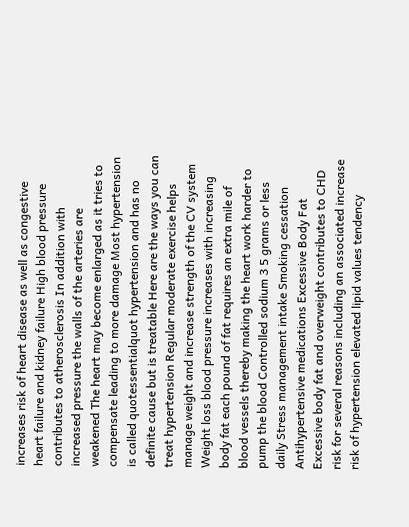increases risk of heart disease as well as congestive heart failure and kidney failure High blood pressure contributes to atherosclerosis In addition with increased pressure the walls of the arteries are weakened The heart may become enlarged as it tries to compensate leading to more damage Most hypertension is called quotessentialquot hypertension and has no definite cause but is treatable Here are the ways you can treat hypertension Regular moderate exercise helps manage weight and increase strength of the CV system Weight loss blood pressure increases with increasing body fat each pound of fat requires an extra mile of blood vessels thereby making the heart work harder to pump the blood Controlled sodium 3 5 grams or less daily Stress management intake Smoking cessation Antihypertensive medications Excessive Body Fat Excessive body fat and overweight contributes to CHD risk for several reasons including an associated increase risk of hypertension elevated lipid values tendency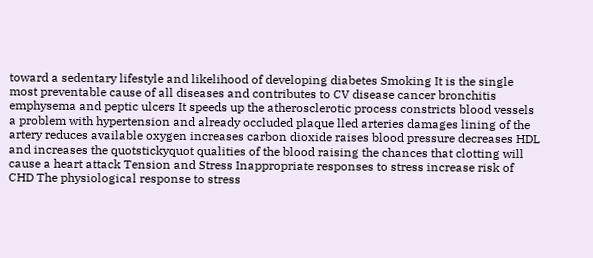toward a sedentary lifestyle and likelihood of developing diabetes Smoking It is the single most preventable cause of all diseases and contributes to CV disease cancer bronchitis emphysema and peptic ulcers It speeds up the atherosclerotic process constricts blood vessels a problem with hypertension and already occluded plaque lled arteries damages lining of the artery reduces available oxygen increases carbon dioxide raises blood pressure decreases HDL and increases the quotstickyquot qualities of the blood raising the chances that clotting will cause a heart attack Tension and Stress Inappropriate responses to stress increase risk of CHD The physiological response to stress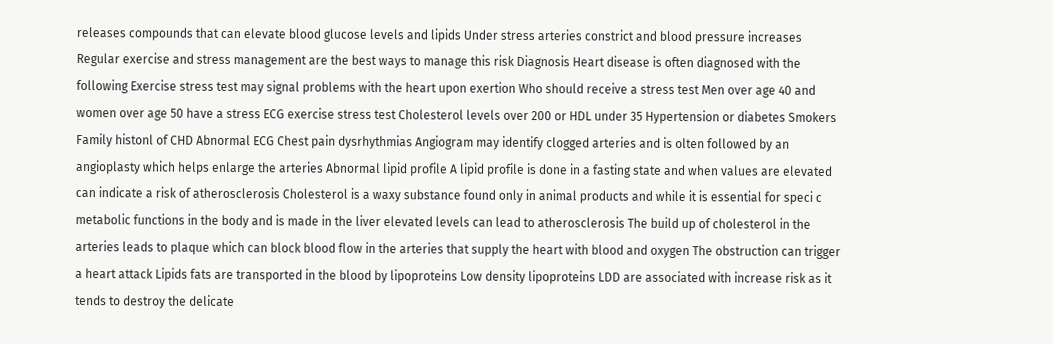releases compounds that can elevate blood glucose levels and lipids Under stress arteries constrict and blood pressure increases Regular exercise and stress management are the best ways to manage this risk Diagnosis Heart disease is often diagnosed with the following Exercise stress test may signal problems with the heart upon exertion Who should receive a stress test Men over age 40 and women over age 50 have a stress ECG exercise stress test Cholesterol levels over 200 or HDL under 35 Hypertension or diabetes Smokers Family histonl of CHD Abnormal ECG Chest pain dysrhythmias Angiogram may identify clogged arteries and is olten followed by an angioplasty which helps enlarge the arteries Abnormal lipid profile A lipid profile is done in a fasting state and when values are elevated can indicate a risk of atherosclerosis Cholesterol is a waxy substance found only in animal products and while it is essential for speci c metabolic functions in the body and is made in the liver elevated levels can lead to atherosclerosis The build up of cholesterol in the arteries leads to plaque which can block blood flow in the arteries that supply the heart with blood and oxygen The obstruction can trigger a heart attack Lipids fats are transported in the blood by lipoproteins Low density lipoproteins LDD are associated with increase risk as it tends to destroy the delicate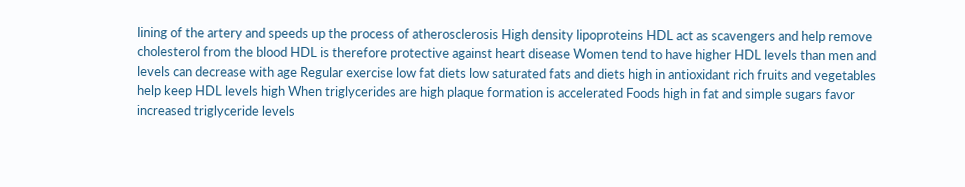lining of the artery and speeds up the process of atherosclerosis High density lipoproteins HDL act as scavengers and help remove cholesterol from the blood HDL is therefore protective against heart disease Women tend to have higher HDL levels than men and levels can decrease with age Regular exercise low fat diets low saturated fats and diets high in antioxidant rich fruits and vegetables help keep HDL levels high When triglycerides are high plaque formation is accelerated Foods high in fat and simple sugars favor increased triglyceride levels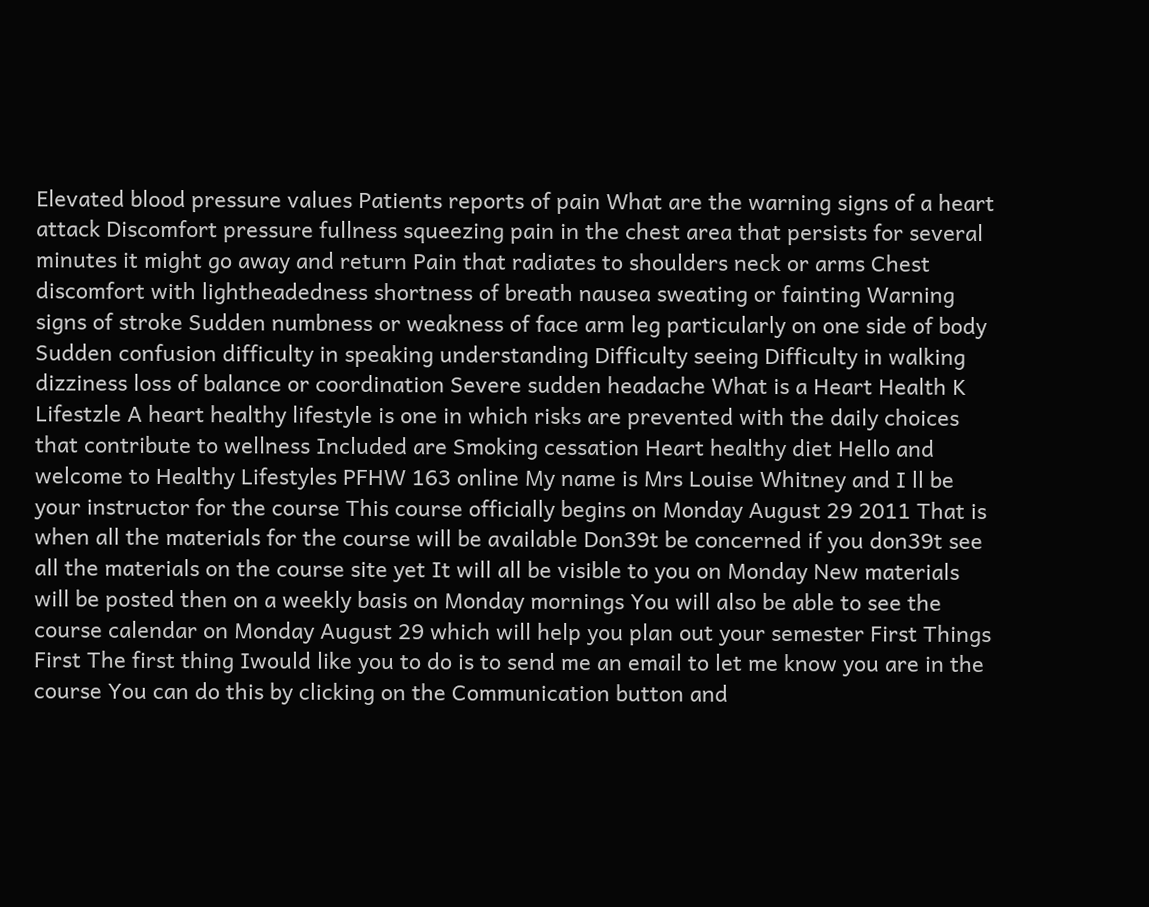Elevated blood pressure values Patients reports of pain What are the warning signs of a heart attack Discomfort pressure fullness squeezing pain in the chest area that persists for several minutes it might go away and return Pain that radiates to shoulders neck or arms Chest discomfort with lightheadedness shortness of breath nausea sweating or fainting Warning signs of stroke Sudden numbness or weakness of face arm leg particularly on one side of body Sudden confusion difficulty in speaking understanding Difficulty seeing Difficulty in walking dizziness loss of balance or coordination Severe sudden headache What is a Heart Health K Lifestzle A heart healthy lifestyle is one in which risks are prevented with the daily choices that contribute to wellness Included are Smoking cessation Heart healthy diet Hello and welcome to Healthy Lifestyles PFHW 163 online My name is Mrs Louise Whitney and I ll be your instructor for the course This course officially begins on Monday August 29 2011 That is when all the materials for the course will be available Don39t be concerned if you don39t see all the materials on the course site yet It will all be visible to you on Monday New materials will be posted then on a weekly basis on Monday mornings You will also be able to see the course calendar on Monday August 29 which will help you plan out your semester First Things First The first thing Iwould like you to do is to send me an email to let me know you are in the course You can do this by clicking on the Communication button and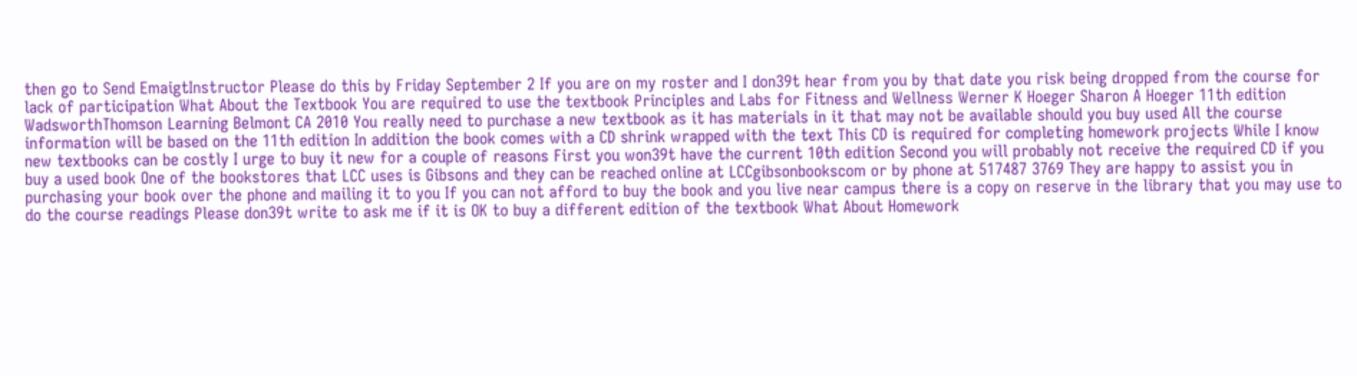then go to Send EmaigtInstructor Please do this by Friday September 2 If you are on my roster and I don39t hear from you by that date you risk being dropped from the course for lack of participation What About the Textbook You are required to use the textbook Principles and Labs for Fitness and Wellness Werner K Hoeger Sharon A Hoeger 11th edition WadsworthThomson Learning Belmont CA 2010 You really need to purchase a new textbook as it has materials in it that may not be available should you buy used All the course information will be based on the 11th edition In addition the book comes with a CD shrink wrapped with the text This CD is required for completing homework projects While I know new textbooks can be costly I urge to buy it new for a couple of reasons First you won39t have the current 10th edition Second you will probably not receive the required CD if you buy a used book One of the bookstores that LCC uses is Gibsons and they can be reached online at LCCgibsonbookscom or by phone at 517487 3769 They are happy to assist you in purchasing your book over the phone and mailing it to you If you can not afford to buy the book and you live near campus there is a copy on reserve in the library that you may use to do the course readings Please don39t write to ask me if it is OK to buy a different edition of the textbook What About Homework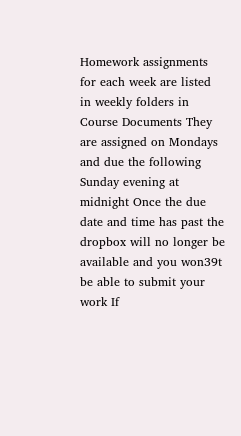Homework assignments for each week are listed in weekly folders in Course Documents They are assigned on Mondays and due the following Sunday evening at midnight Once the due date and time has past the dropbox will no longer be available and you won39t be able to submit your work If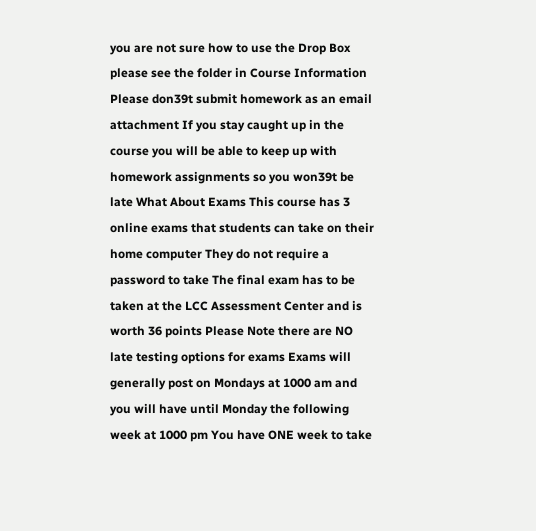you are not sure how to use the Drop Box please see the folder in Course Information Please don39t submit homework as an email attachment If you stay caught up in the course you will be able to keep up with homework assignments so you won39t be late What About Exams This course has 3 online exams that students can take on their home computer They do not require a password to take The final exam has to be taken at the LCC Assessment Center and is worth 36 points Please Note there are NO late testing options for exams Exams will generally post on Mondays at 1000 am and you will have until Monday the following week at 1000 pm You have ONE week to take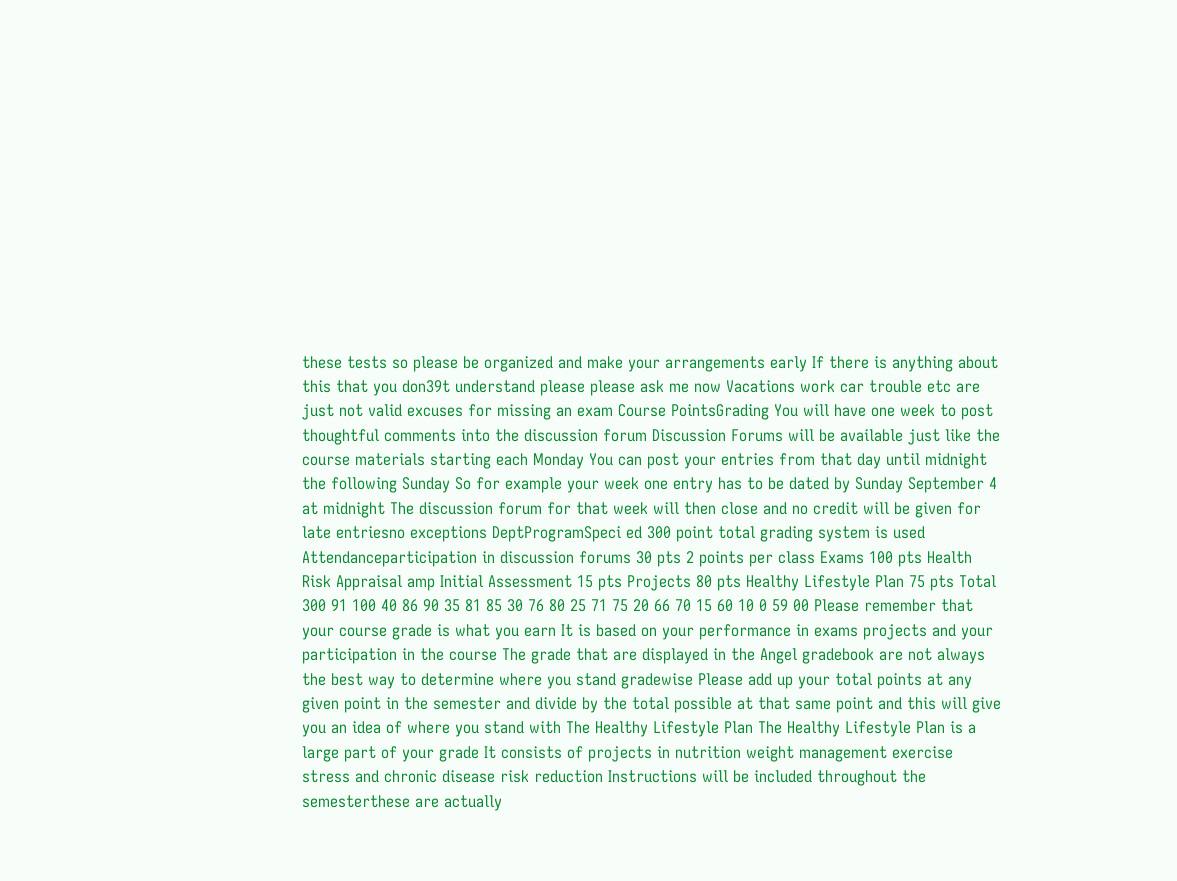these tests so please be organized and make your arrangements early If there is anything about this that you don39t understand please please ask me now Vacations work car trouble etc are just not valid excuses for missing an exam Course PointsGrading You will have one week to post thoughtful comments into the discussion forum Discussion Forums will be available just like the course materials starting each Monday You can post your entries from that day until midnight the following Sunday So for example your week one entry has to be dated by Sunday September 4 at midnight The discussion forum for that week will then close and no credit will be given for late entriesno exceptions DeptProgramSpeci ed 300 point total grading system is used Attendanceparticipation in discussion forums 30 pts 2 points per class Exams 100 pts Health Risk Appraisal amp Initial Assessment 15 pts Projects 80 pts Healthy Lifestyle Plan 75 pts Total 300 91 100 40 86 90 35 81 85 30 76 80 25 71 75 20 66 70 15 60 10 0 59 00 Please remember that your course grade is what you earn It is based on your performance in exams projects and your participation in the course The grade that are displayed in the Angel gradebook are not always the best way to determine where you stand gradewise Please add up your total points at any given point in the semester and divide by the total possible at that same point and this will give you an idea of where you stand with The Healthy Lifestyle Plan The Healthy Lifestyle Plan is a large part of your grade It consists of projects in nutrition weight management exercise stress and chronic disease risk reduction Instructions will be included throughout the semesterthese are actually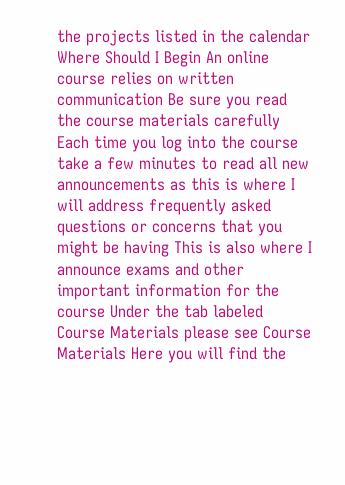the projects listed in the calendar Where Should I Begin An online course relies on written communication Be sure you read the course materials carefully Each time you log into the course take a few minutes to read all new announcements as this is where I will address frequently asked questions or concerns that you might be having This is also where I announce exams and other important information for the course Under the tab labeled Course Materials please see Course Materials Here you will find the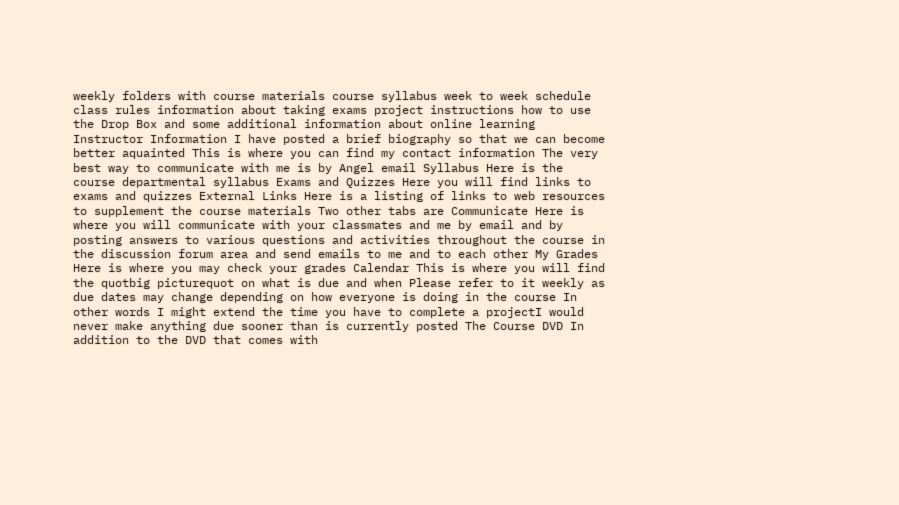weekly folders with course materials course syllabus week to week schedule class rules information about taking exams project instructions how to use the Drop Box and some additional information about online learning Instructor Information I have posted a brief biography so that we can become better aquainted This is where you can find my contact information The very best way to communicate with me is by Angel email Syllabus Here is the course departmental syllabus Exams and Quizzes Here you will find links to exams and quizzes External Links Here is a listing of links to web resources to supplement the course materials Two other tabs are Communicate Here is where you will communicate with your classmates and me by email and by posting answers to various questions and activities throughout the course in the discussion forum area and send emails to me and to each other My Grades Here is where you may check your grades Calendar This is where you will find the quotbig picturequot on what is due and when Please refer to it weekly as due dates may change depending on how everyone is doing in the course In other words I might extend the time you have to complete a projectI would never make anything due sooner than is currently posted The Course DVD In addition to the DVD that comes with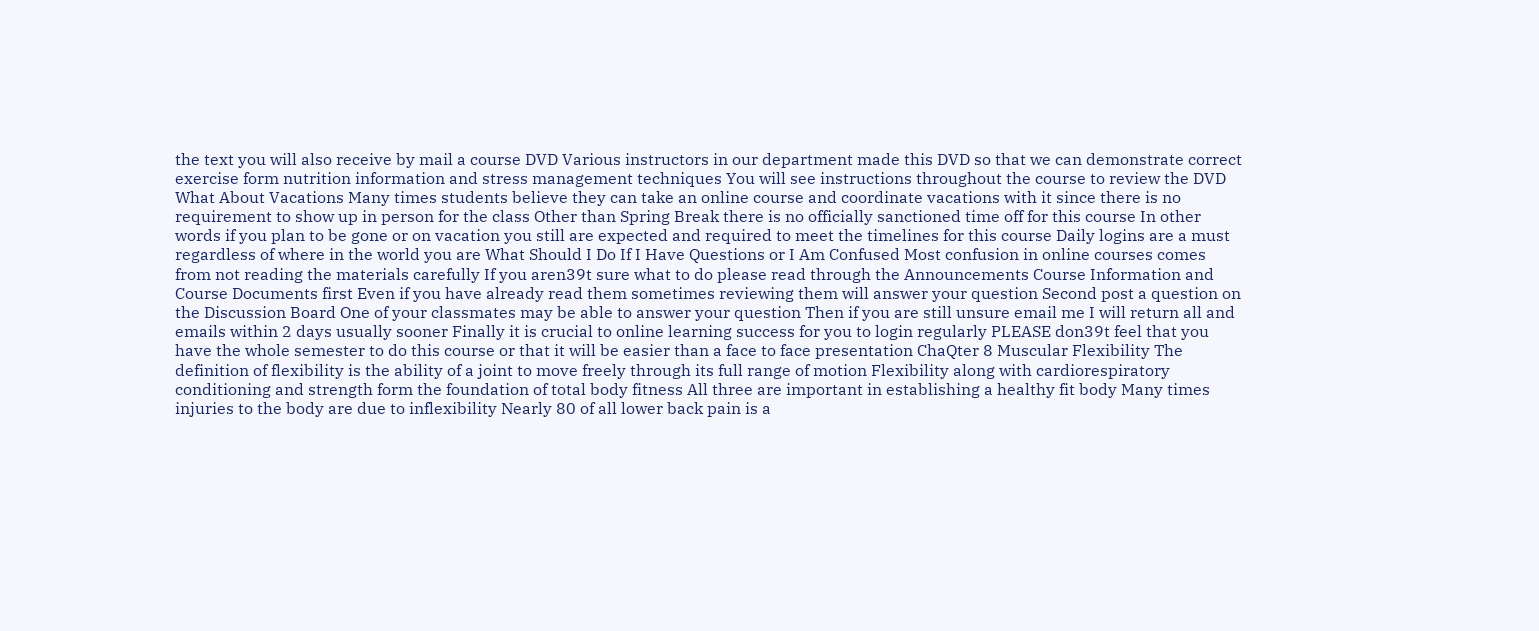the text you will also receive by mail a course DVD Various instructors in our department made this DVD so that we can demonstrate correct exercise form nutrition information and stress management techniques You will see instructions throughout the course to review the DVD What About Vacations Many times students believe they can take an online course and coordinate vacations with it since there is no requirement to show up in person for the class Other than Spring Break there is no officially sanctioned time off for this course In other words if you plan to be gone or on vacation you still are expected and required to meet the timelines for this course Daily logins are a must regardless of where in the world you are What Should I Do If I Have Questions or I Am Confused Most confusion in online courses comes from not reading the materials carefully If you aren39t sure what to do please read through the Announcements Course Information and Course Documents first Even if you have already read them sometimes reviewing them will answer your question Second post a question on the Discussion Board One of your classmates may be able to answer your question Then if you are still unsure email me I will return all and emails within 2 days usually sooner Finally it is crucial to online learning success for you to login regularly PLEASE don39t feel that you have the whole semester to do this course or that it will be easier than a face to face presentation ChaQter 8 Muscular Flexibility The definition of flexibility is the ability of a joint to move freely through its full range of motion Flexibility along with cardiorespiratory conditioning and strength form the foundation of total body fitness All three are important in establishing a healthy fit body Many times injuries to the body are due to inflexibility Nearly 80 of all lower back pain is a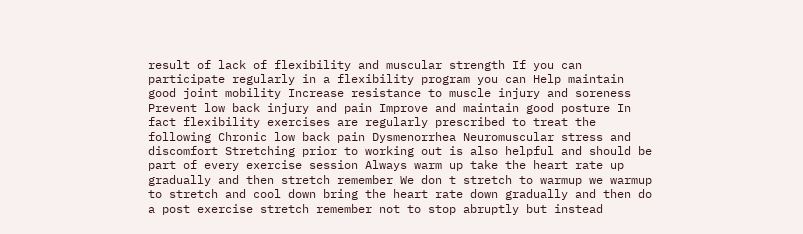result of lack of flexibility and muscular strength If you can participate regularly in a flexibility program you can Help maintain good joint mobility Increase resistance to muscle injury and soreness Prevent low back injury and pain Improve and maintain good posture In fact flexibility exercises are regularly prescribed to treat the following Chronic low back pain Dysmenorrhea Neuromuscular stress and discomfort Stretching prior to working out is also helpful and should be part of every exercise session Always warm up take the heart rate up gradually and then stretch remember We don t stretch to warmup we warmup to stretch and cool down bring the heart rate down gradually and then do a post exercise stretch remember not to stop abruptly but instead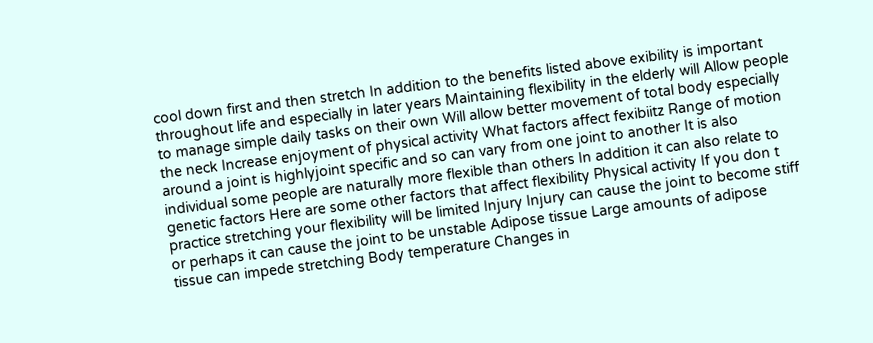cool down first and then stretch In addition to the benefits listed above exibility is important throughout life and especially in later years Maintaining flexibility in the elderly will Allow people to manage simple daily tasks on their own Will allow better movement of total body especially the neck Increase enjoyment of physical activity What factors affect fexibiitz Range of motion around a joint is highlyjoint specific and so can vary from one joint to another It is also individual some people are naturally more flexible than others In addition it can also relate to genetic factors Here are some other factors that affect flexibility Physical activity If you don t practice stretching your flexibility will be limited Injury Injury can cause the joint to become stiff or perhaps it can cause the joint to be unstable Adipose tissue Large amounts of adipose tissue can impede stretching Body temperature Changes in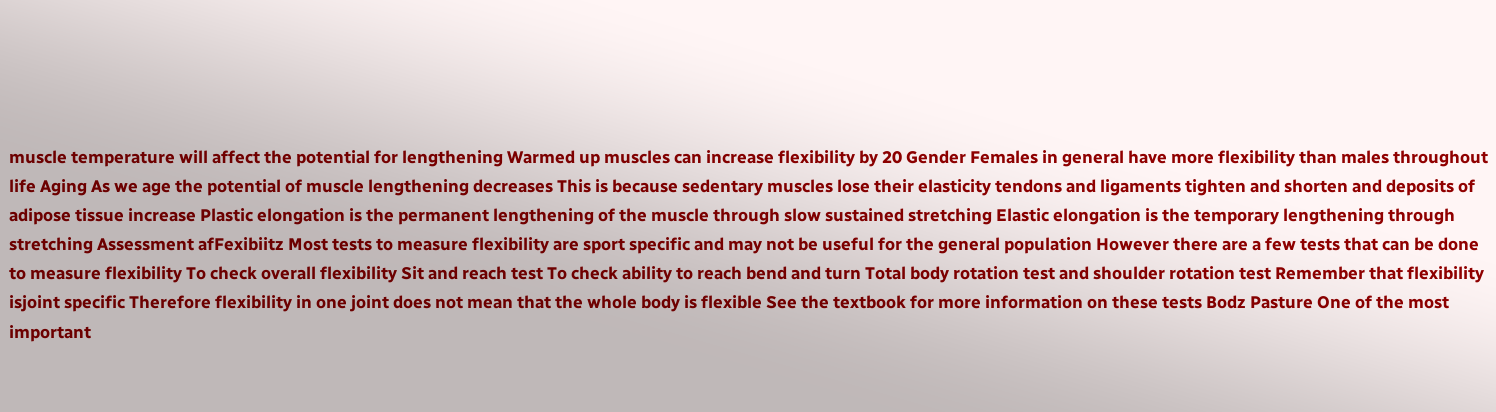muscle temperature will affect the potential for lengthening Warmed up muscles can increase flexibility by 20 Gender Females in general have more flexibility than males throughout life Aging As we age the potential of muscle lengthening decreases This is because sedentary muscles lose their elasticity tendons and ligaments tighten and shorten and deposits of adipose tissue increase Plastic elongation is the permanent lengthening of the muscle through slow sustained stretching Elastic elongation is the temporary lengthening through stretching Assessment afFexibiitz Most tests to measure flexibility are sport specific and may not be useful for the general population However there are a few tests that can be done to measure flexibility To check overall flexibility Sit and reach test To check ability to reach bend and turn Total body rotation test and shoulder rotation test Remember that flexibility isjoint specific Therefore flexibility in one joint does not mean that the whole body is flexible See the textbook for more information on these tests Bodz Pasture One of the most important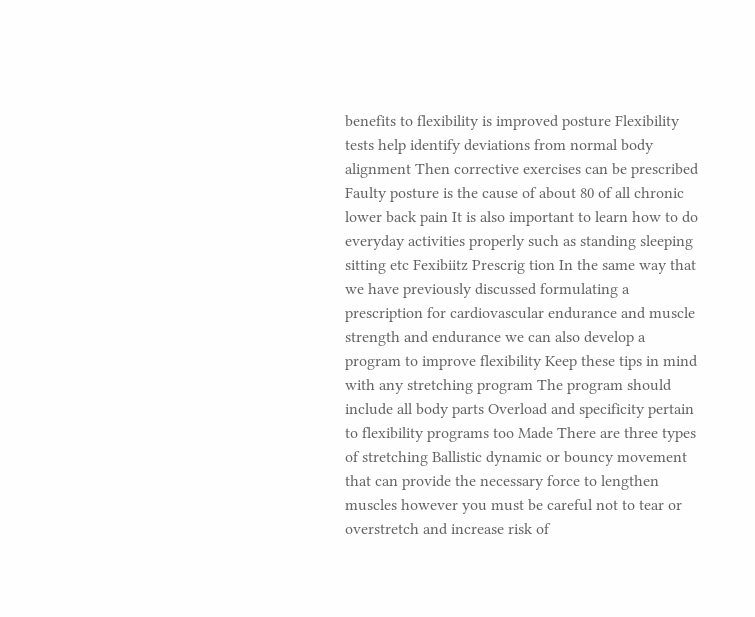benefits to flexibility is improved posture Flexibility tests help identify deviations from normal body alignment Then corrective exercises can be prescribed Faulty posture is the cause of about 80 of all chronic lower back pain It is also important to learn how to do everyday activities properly such as standing sleeping sitting etc Fexibiitz Prescrig tion In the same way that we have previously discussed formulating a prescription for cardiovascular endurance and muscle strength and endurance we can also develop a program to improve flexibility Keep these tips in mind with any stretching program The program should include all body parts Overload and specificity pertain to flexibility programs too Made There are three types of stretching Ballistic dynamic or bouncy movement that can provide the necessary force to lengthen muscles however you must be careful not to tear or overstretch and increase risk of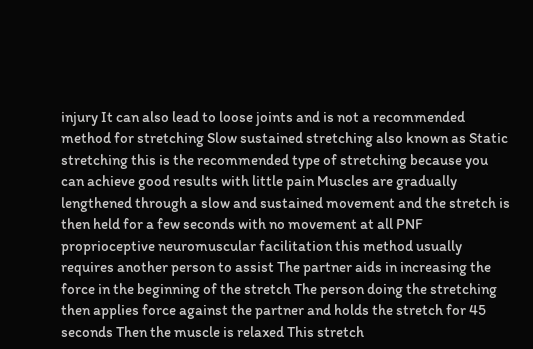injury It can also lead to loose joints and is not a recommended method for stretching Slow sustained stretching also known as Static stretching this is the recommended type of stretching because you can achieve good results with little pain Muscles are gradually lengthened through a slow and sustained movement and the stretch is then held for a few seconds with no movement at all PNF proprioceptive neuromuscular facilitation this method usually requires another person to assist The partner aids in increasing the force in the beginning of the stretch The person doing the stretching then applies force against the partner and holds the stretch for 45 seconds Then the muscle is relaxed This stretch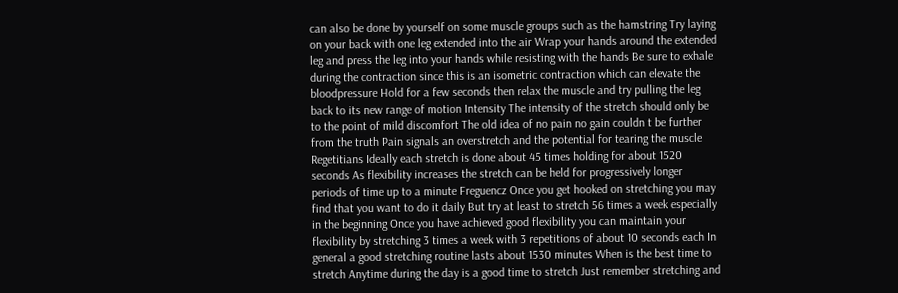can also be done by yourself on some muscle groups such as the hamstring Try laying on your back with one leg extended into the air Wrap your hands around the extended leg and press the leg into your hands while resisting with the hands Be sure to exhale during the contraction since this is an isometric contraction which can elevate the bloodpressure Hold for a few seconds then relax the muscle and try pulling the leg back to its new range of motion Intensity The intensity of the stretch should only be to the point of mild discomfort The old idea of no pain no gain couldn t be further from the truth Pain signals an overstretch and the potential for tearing the muscle Regetitians Ideally each stretch is done about 45 times holding for about 1520 seconds As flexibility increases the stretch can be held for progressively longer periods of time up to a minute Freguencz Once you get hooked on stretching you may find that you want to do it daily But try at least to stretch 56 times a week especially in the beginning Once you have achieved good flexibility you can maintain your flexibility by stretching 3 times a week with 3 repetitions of about 10 seconds each In general a good stretching routine lasts about 1530 minutes When is the best time to stretch Anytime during the day is a good time to stretch Just remember stretching and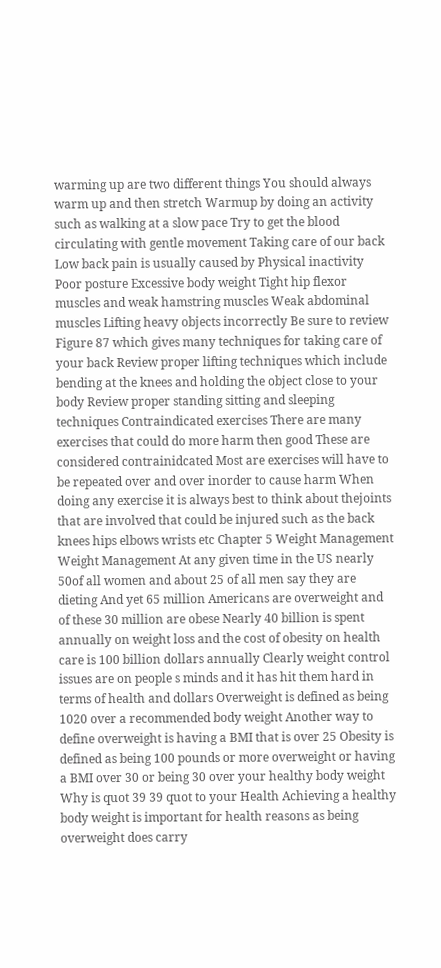warming up are two different things You should always warm up and then stretch Warmup by doing an activity such as walking at a slow pace Try to get the blood circulating with gentle movement Taking care of our back Low back pain is usually caused by Physical inactivity Poor posture Excessive body weight Tight hip flexor muscles and weak hamstring muscles Weak abdominal muscles Lifting heavy objects incorrectly Be sure to review Figure 87 which gives many techniques for taking care of your back Review proper lifting techniques which include bending at the knees and holding the object close to your body Review proper standing sitting and sleeping techniques Contraindicated exercises There are many exercises that could do more harm then good These are considered contrainidcated Most are exercises will have to be repeated over and over inorder to cause harm When doing any exercise it is always best to think about thejoints that are involved that could be injured such as the back knees hips elbows wrists etc Chapter 5 Weight Management Weight Management At any given time in the US nearly 50of all women and about 25 of all men say they are dieting And yet 65 million Americans are overweight and of these 30 million are obese Nearly 40 billion is spent annually on weight loss and the cost of obesity on health care is 100 billion dollars annually Clearly weight control issues are on people s minds and it has hit them hard in terms of health and dollars Overweight is defined as being 1020 over a recommended body weight Another way to define overweight is having a BMI that is over 25 Obesity is defined as being 100 pounds or more overweight or having a BMI over 30 or being 30 over your healthy body weight Why is quot 39 39 quot to your Health Achieving a healthy body weight is important for health reasons as being overweight does carry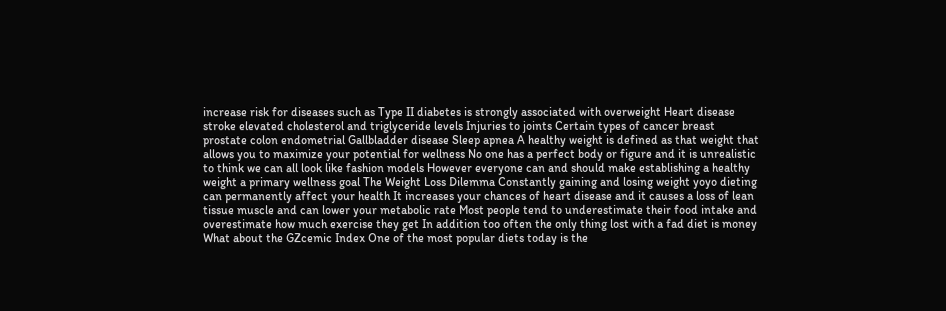increase risk for diseases such as Type II diabetes is strongly associated with overweight Heart disease stroke elevated cholesterol and triglyceride levels Injuries to joints Certain types of cancer breast prostate colon endometrial Gallbladder disease Sleep apnea A healthy weight is defined as that weight that allows you to maximize your potential for wellness No one has a perfect body or figure and it is unrealistic to think we can all look like fashion models However everyone can and should make establishing a healthy weight a primary wellness goal The Weight Loss Dilemma Constantly gaining and losing weight yoyo dieting can permanently affect your health It increases your chances of heart disease and it causes a loss of lean tissue muscle and can lower your metabolic rate Most people tend to underestimate their food intake and overestimate how much exercise they get In addition too often the only thing lost with a fad diet is money What about the GZcemic Index One of the most popular diets today is the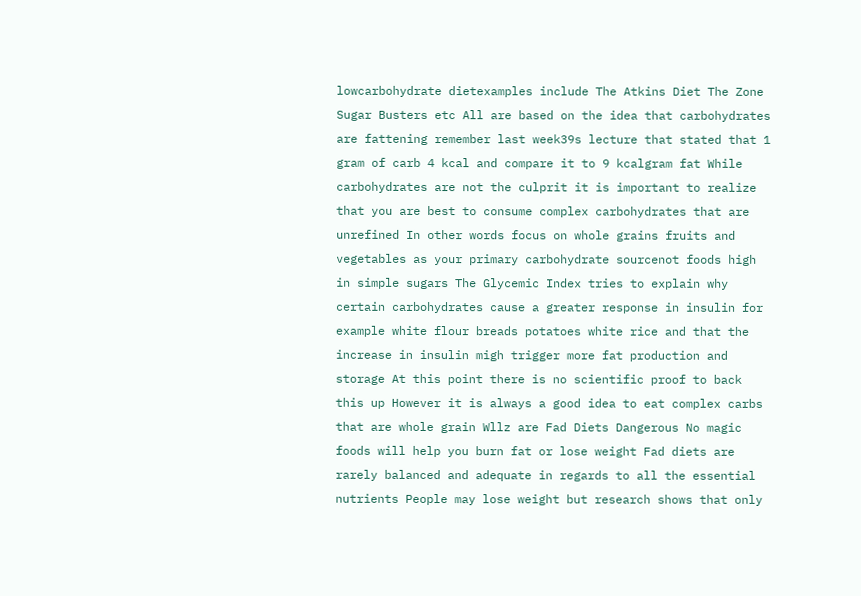lowcarbohydrate dietexamples include The Atkins Diet The Zone Sugar Busters etc All are based on the idea that carbohydrates are fattening remember last week39s lecture that stated that 1 gram of carb 4 kcal and compare it to 9 kcalgram fat While carbohydrates are not the culprit it is important to realize that you are best to consume complex carbohydrates that are unrefined In other words focus on whole grains fruits and vegetables as your primary carbohydrate sourcenot foods high in simple sugars The Glycemic Index tries to explain why certain carbohydrates cause a greater response in insulin for example white flour breads potatoes white rice and that the increase in insulin migh trigger more fat production and storage At this point there is no scientific proof to back this up However it is always a good idea to eat complex carbs that are whole grain Wllz are Fad Diets Dangerous No magic foods will help you burn fat or lose weight Fad diets are rarely balanced and adequate in regards to all the essential nutrients People may lose weight but research shows that only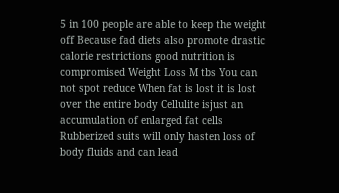5 in 100 people are able to keep the weight off Because fad diets also promote drastic calorie restrictions good nutrition is compromised Weight Loss M tbs You can not spot reduce When fat is lost it is lost over the entire body Cellulite isjust an accumulation of enlarged fat cells Rubberized suits will only hasten loss of body fluids and can lead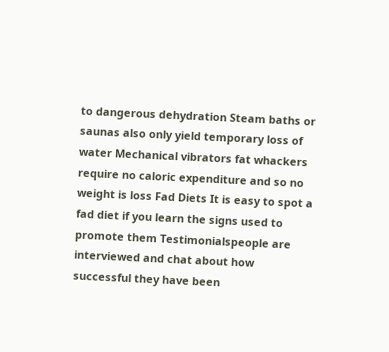to dangerous dehydration Steam baths or saunas also only yield temporary loss of water Mechanical vibrators fat whackers require no caloric expenditure and so no weight is loss Fad Diets It is easy to spot a fad diet if you learn the signs used to promote them Testimonialspeople are interviewed and chat about how successful they have been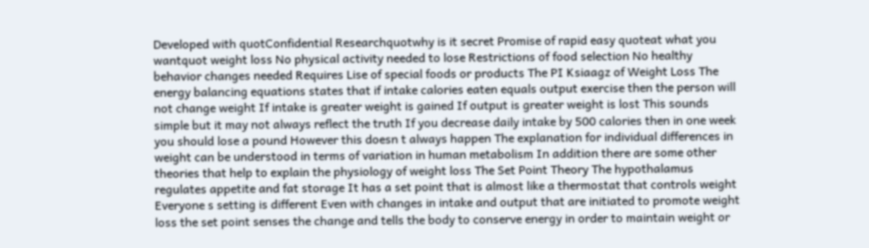Developed with quotConfidential Researchquotwhy is it secret Promise of rapid easy quoteat what you wantquot weight loss No physical activity needed to lose Restrictions of food selection No healthy behavior changes needed Requires Lise of special foods or products The PI Ksiaagz of Weight Loss The energy balancing equations states that if intake calories eaten equals output exercise then the person will not change weight If intake is greater weight is gained If output is greater weight is lost This sounds simple but it may not always reflect the truth If you decrease daily intake by 500 calories then in one week you should lose a pound However this doesn t always happen The explanation for individual differences in weight can be understood in terms of variation in human metabolism In addition there are some other theories that help to explain the physiology of weight loss The Set Point Theory The hypothalamus regulates appetite and fat storage It has a set point that is almost like a thermostat that controls weight Everyone s setting is different Even with changes in intake and output that are initiated to promote weight loss the set point senses the change and tells the body to conserve energy in order to maintain weight or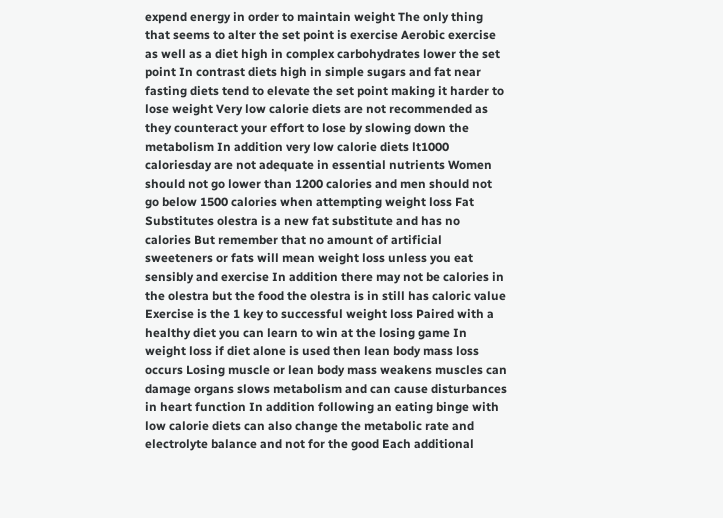expend energy in order to maintain weight The only thing that seems to alter the set point is exercise Aerobic exercise as well as a diet high in complex carbohydrates lower the set point In contrast diets high in simple sugars and fat near fasting diets tend to elevate the set point making it harder to lose weight Very low calorie diets are not recommended as they counteract your effort to lose by slowing down the metabolism In addition very low calorie diets lt1000 caloriesday are not adequate in essential nutrients Women should not go lower than 1200 calories and men should not go below 1500 calories when attempting weight loss Fat Substitutes olestra is a new fat substitute and has no calories But remember that no amount of artificial sweeteners or fats will mean weight loss unless you eat sensibly and exercise In addition there may not be calories in the olestra but the food the olestra is in still has caloric value Exercise is the 1 key to successful weight loss Paired with a healthy diet you can learn to win at the losing game In weight loss if diet alone is used then lean body mass loss occurs Losing muscle or lean body mass weakens muscles can damage organs slows metabolism and can cause disturbances in heart function In addition following an eating binge with low calorie diets can also change the metabolic rate and electrolyte balance and not for the good Each additional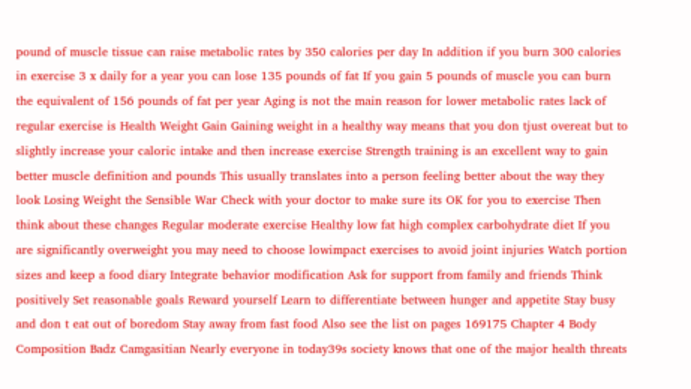pound of muscle tissue can raise metabolic rates by 350 calories per day In addition if you burn 300 calories in exercise 3 x daily for a year you can lose 135 pounds of fat If you gain 5 pounds of muscle you can burn the equivalent of 156 pounds of fat per year Aging is not the main reason for lower metabolic rates lack of regular exercise is Health Weight Gain Gaining weight in a healthy way means that you don tjust overeat but to slightly increase your caloric intake and then increase exercise Strength training is an excellent way to gain better muscle definition and pounds This usually translates into a person feeling better about the way they look Losing Weight the Sensible War Check with your doctor to make sure its OK for you to exercise Then think about these changes Regular moderate exercise Healthy low fat high complex carbohydrate diet If you are significantly overweight you may need to choose lowimpact exercises to avoid joint injuries Watch portion sizes and keep a food diary Integrate behavior modification Ask for support from family and friends Think positively Set reasonable goals Reward yourself Learn to differentiate between hunger and appetite Stay busy and don t eat out of boredom Stay away from fast food Also see the list on pages 169175 Chapter 4 Body Composition Badz Camgasitian Nearly everyone in today39s society knows that one of the major health threats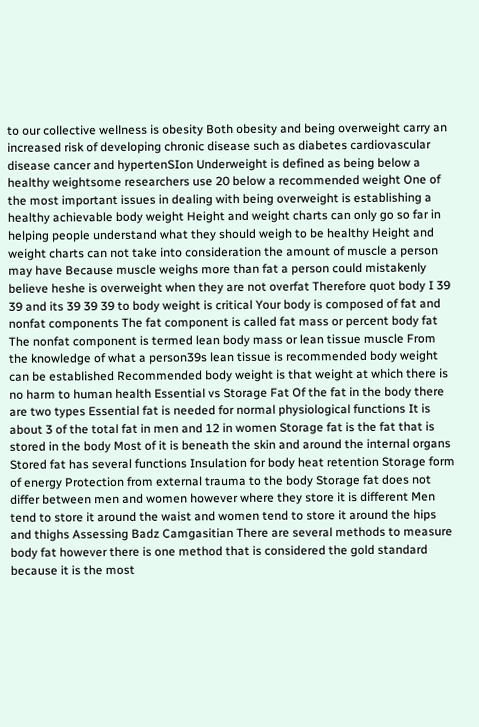to our collective wellness is obesity Both obesity and being overweight carry an increased risk of developing chronic disease such as diabetes cardiovascular disease cancer and hypertenSIon Underweight is defined as being below a healthy weightsome researchers use 20 below a recommended weight One of the most important issues in dealing with being overweight is establishing a healthy achievable body weight Height and weight charts can only go so far in helping people understand what they should weigh to be healthy Height and weight charts can not take into consideration the amount of muscle a person may have Because muscle weighs more than fat a person could mistakenly believe heshe is overweight when they are not overfat Therefore quot body I 39 39 and its 39 39 39 to body weight is critical Your body is composed of fat and nonfat components The fat component is called fat mass or percent body fat The nonfat component is termed lean body mass or lean tissue muscle From the knowledge of what a person39s lean tissue is recommended body weight can be established Recommended body weight is that weight at which there is no harm to human health Essential vs Storage Fat Of the fat in the body there are two types Essential fat is needed for normal physiological functions It is about 3 of the total fat in men and 12 in women Storage fat is the fat that is stored in the body Most of it is beneath the skin and around the internal organs Stored fat has several functions Insulation for body heat retention Storage form of energy Protection from external trauma to the body Storage fat does not differ between men and women however where they store it is different Men tend to store it around the waist and women tend to store it around the hips and thighs Assessing Badz Camgasitian There are several methods to measure body fat however there is one method that is considered the gold standard because it is the most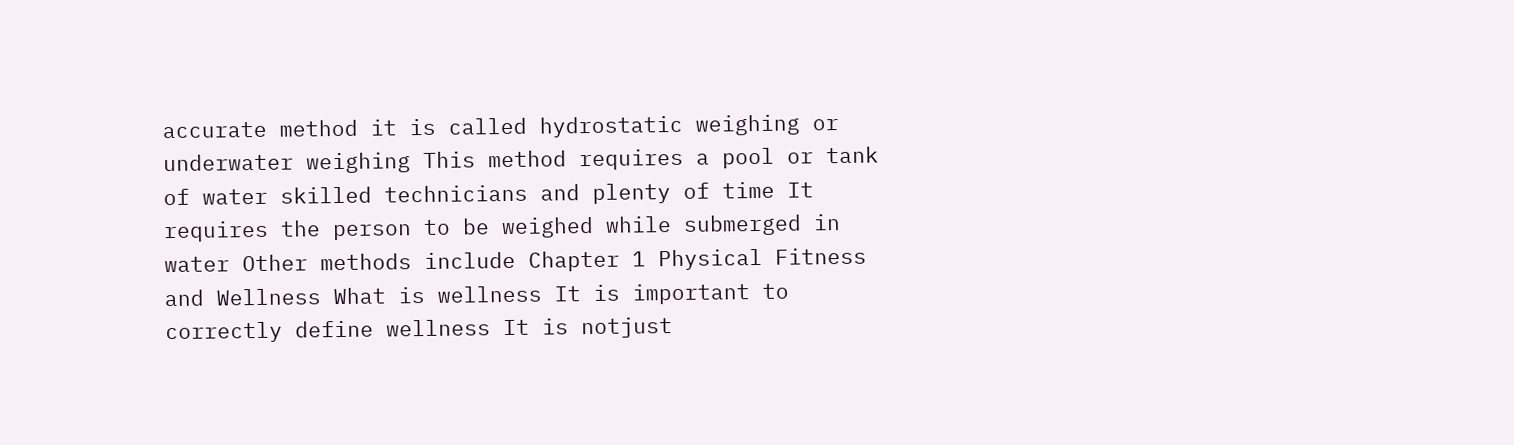accurate method it is called hydrostatic weighing or underwater weighing This method requires a pool or tank of water skilled technicians and plenty of time It requires the person to be weighed while submerged in water Other methods include Chapter 1 Physical Fitness and Wellness What is wellness It is important to correctly define wellness It is notjust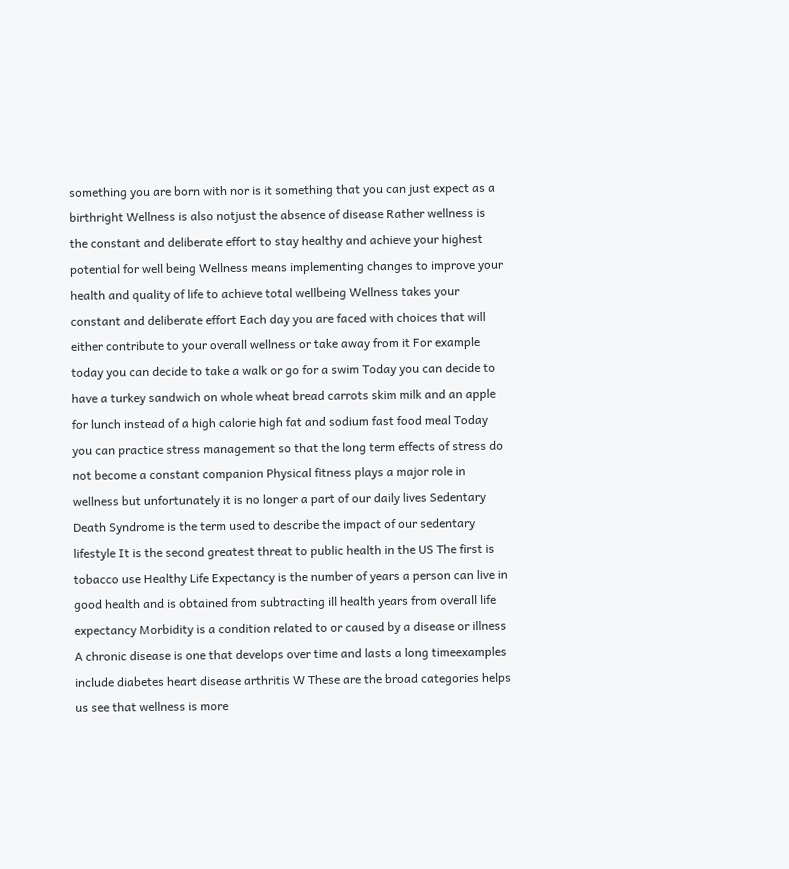something you are born with nor is it something that you can just expect as a birthright Wellness is also notjust the absence of disease Rather wellness is the constant and deliberate effort to stay healthy and achieve your highest potential for well being Wellness means implementing changes to improve your health and quality of life to achieve total wellbeing Wellness takes your constant and deliberate effort Each day you are faced with choices that will either contribute to your overall wellness or take away from it For example today you can decide to take a walk or go for a swim Today you can decide to have a turkey sandwich on whole wheat bread carrots skim milk and an apple for lunch instead of a high calorie high fat and sodium fast food meal Today you can practice stress management so that the long term effects of stress do not become a constant companion Physical fitness plays a major role in wellness but unfortunately it is no longer a part of our daily lives Sedentary Death Syndrome is the term used to describe the impact of our sedentary lifestyle It is the second greatest threat to public health in the US The first is tobacco use Healthy Life Expectancy is the number of years a person can live in good health and is obtained from subtracting ill health years from overall life expectancy Morbidity is a condition related to or caused by a disease or illness A chronic disease is one that develops over time and lasts a long timeexamples include diabetes heart disease arthritis W These are the broad categories helps us see that wellness is more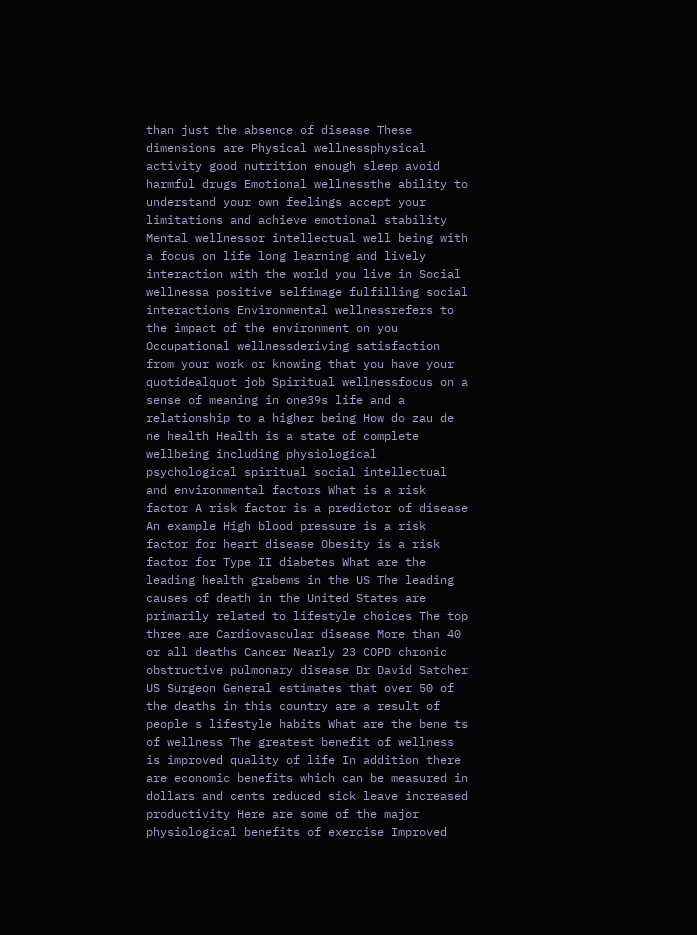than just the absence of disease These dimensions are Physical wellnessphysical activity good nutrition enough sleep avoid harmful drugs Emotional wellnessthe ability to understand your own feelings accept your limitations and achieve emotional stability Mental wellnessor intellectual well being with a focus on life long learning and lively interaction with the world you live in Social wellnessa positive selfimage fulfilling social interactions Environmental wellnessrefers to the impact of the environment on you Occupational wellnessderiving satisfaction from your work or knowing that you have your quotidealquot job Spiritual wellnessfocus on a sense of meaning in one39s life and a relationship to a higher being How do zau de ne health Health is a state of complete wellbeing including physiological psychological spiritual social intellectual and environmental factors What is a risk factor A risk factor is a predictor of disease An example High blood pressure is a risk factor for heart disease Obesity is a risk factor for Type II diabetes What are the leading health grabems in the US The leading causes of death in the United States are primarily related to lifestyle choices The top three are Cardiovascular disease More than 40 or all deaths Cancer Nearly 23 COPD chronic obstructive pulmonary disease Dr David Satcher US Surgeon General estimates that over 50 of the deaths in this country are a result of people s lifestyle habits What are the bene ts of wellness The greatest benefit of wellness is improved quality of life In addition there are economic benefits which can be measured in dollars and cents reduced sick leave increased productivity Here are some of the major physiological benefits of exercise Improved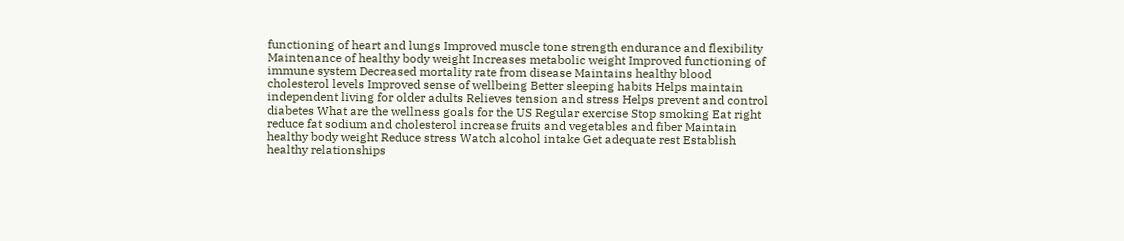functioning of heart and lungs Improved muscle tone strength endurance and flexibility Maintenance of healthy body weight Increases metabolic weight Improved functioning of immune system Decreased mortality rate from disease Maintains healthy blood cholesterol levels Improved sense of wellbeing Better sleeping habits Helps maintain independent living for older adults Relieves tension and stress Helps prevent and control diabetes What are the wellness goals for the US Regular exercise Stop smoking Eat right reduce fat sodium and cholesterol increase fruits and vegetables and fiber Maintain healthy body weight Reduce stress Watch alcohol intake Get adequate rest Establish healthy relationships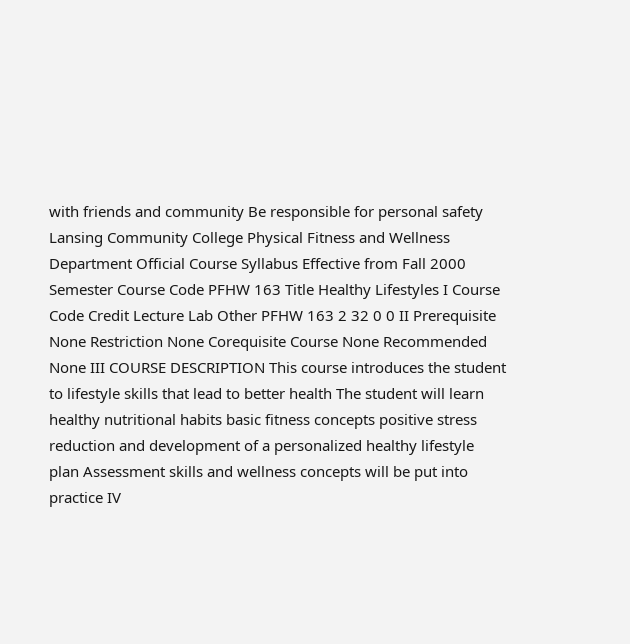with friends and community Be responsible for personal safety Lansing Community College Physical Fitness and Wellness Department Official Course Syllabus Effective from Fall 2000 Semester Course Code PFHW 163 Title Healthy Lifestyles I Course Code Credit Lecture Lab Other PFHW 163 2 32 0 0 II Prerequisite None Restriction None Corequisite Course None Recommended None III COURSE DESCRIPTION This course introduces the student to lifestyle skills that lead to better health The student will learn healthy nutritional habits basic fitness concepts positive stress reduction and development of a personalized healthy lifestyle plan Assessment skills and wellness concepts will be put into practice IV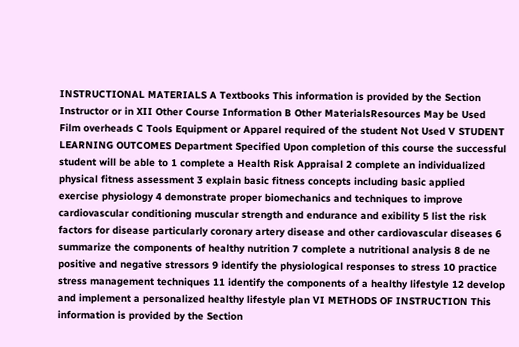INSTRUCTIONAL MATERIALS A Textbooks This information is provided by the Section Instructor or in XII Other Course Information B Other MaterialsResources May be Used Film overheads C Tools Equipment or Apparel required of the student Not Used V STUDENT LEARNING OUTCOMES Department Specified Upon completion of this course the successful student will be able to 1 complete a Health Risk Appraisal 2 complete an individualized physical fitness assessment 3 explain basic fitness concepts including basic applied exercise physiology 4 demonstrate proper biomechanics and techniques to improve cardiovascular conditioning muscular strength and endurance and exibility 5 list the risk factors for disease particularly coronary artery disease and other cardiovascular diseases 6 summarize the components of healthy nutrition 7 complete a nutritional analysis 8 de ne positive and negative stressors 9 identify the physiological responses to stress 10 practice stress management techniques 11 identify the components of a healthy lifestyle 12 develop and implement a personalized healthy lifestyle plan VI METHODS OF INSTRUCTION This information is provided by the Section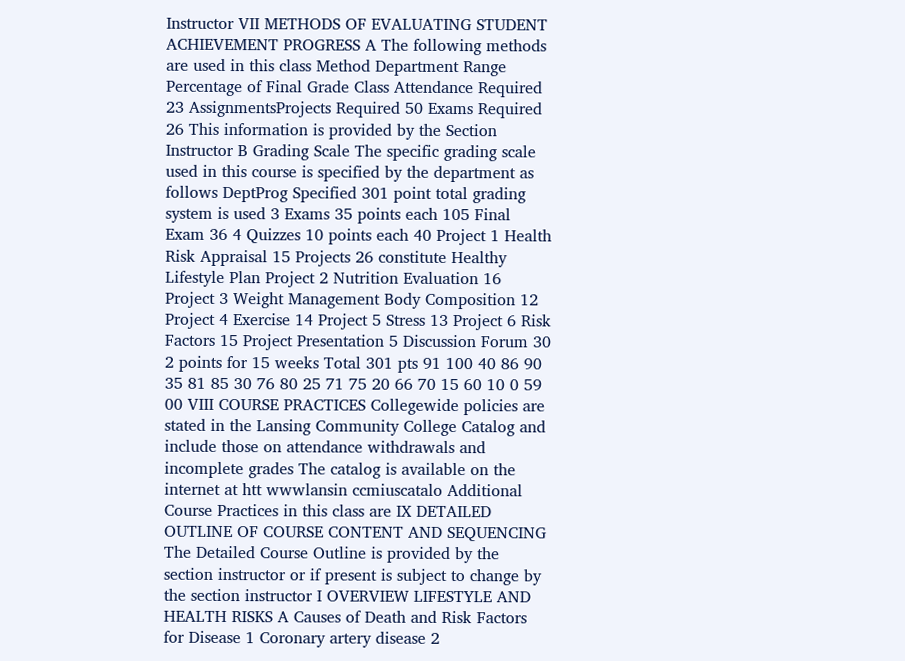Instructor VII METHODS OF EVALUATING STUDENT ACHIEVEMENT PROGRESS A The following methods are used in this class Method Department Range Percentage of Final Grade Class Attendance Required 23 AssignmentsProjects Required 50 Exams Required 26 This information is provided by the Section Instructor B Grading Scale The specific grading scale used in this course is specified by the department as follows DeptProg Specified 301 point total grading system is used 3 Exams 35 points each 105 Final Exam 36 4 Quizzes 10 points each 40 Project 1 Health Risk Appraisal 15 Projects 26 constitute Healthy Lifestyle Plan Project 2 Nutrition Evaluation 16 Project 3 Weight Management Body Composition 12 Project 4 Exercise 14 Project 5 Stress 13 Project 6 Risk Factors 15 Project Presentation 5 Discussion Forum 30 2 points for 15 weeks Total 301 pts 91 100 40 86 90 35 81 85 30 76 80 25 71 75 20 66 70 15 60 10 0 59 00 VIII COURSE PRACTICES Collegewide policies are stated in the Lansing Community College Catalog and include those on attendance withdrawals and incomplete grades The catalog is available on the internet at htt wwwlansin ccmiuscatalo Additional Course Practices in this class are IX DETAILED OUTLINE OF COURSE CONTENT AND SEQUENCING The Detailed Course Outline is provided by the section instructor or if present is subject to change by the section instructor I OVERVIEW LIFESTYLE AND HEALTH RISKS A Causes of Death and Risk Factors for Disease 1 Coronary artery disease 2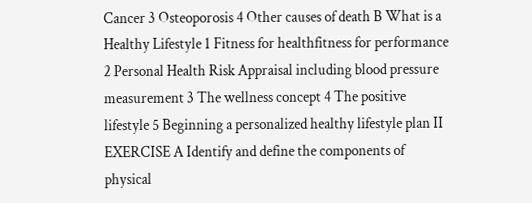Cancer 3 Osteoporosis 4 Other causes of death B What is a Healthy Lifestyle 1 Fitness for healthfitness for performance 2 Personal Health Risk Appraisal including blood pressure measurement 3 The wellness concept 4 The positive lifestyle 5 Beginning a personalized healthy lifestyle plan II EXERCISE A Identify and define the components of physical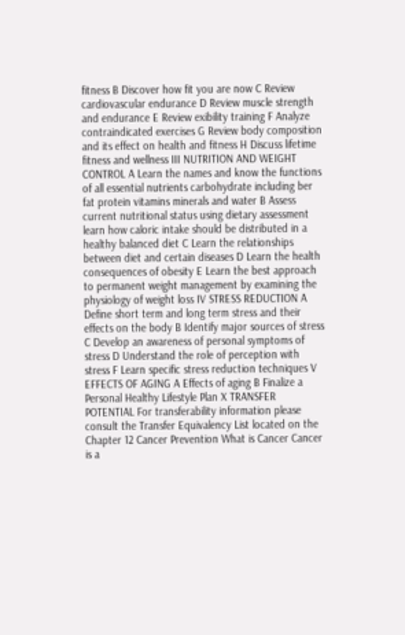fitness B Discover how fit you are now C Review cardiovascular endurance D Review muscle strength and endurance E Review exibility training F Analyze contraindicated exercises G Review body composition and its effect on health and fitness H Discuss lifetime fitness and wellness III NUTRITION AND WEIGHT CONTROL A Learn the names and know the functions of all essential nutrients carbohydrate including ber fat protein vitamins minerals and water B Assess current nutritional status using dietary assessment learn how caloric intake should be distributed in a healthy balanced diet C Learn the relationships between diet and certain diseases D Learn the health consequences of obesity E Learn the best approach to permanent weight management by examining the physiology of weight loss IV STRESS REDUCTION A Define short term and long term stress and their effects on the body B Identify major sources of stress C Develop an awareness of personal symptoms of stress D Understand the role of perception with stress F Learn specific stress reduction techniques V EFFECTS OF AGING A Effects of aging B Finalize a Personal Healthy Lifestyle Plan X TRANSFER POTENTIAL For transferability information please consult the Transfer Equivalency List located on the Chapter 12 Cancer Prevention What is Cancer Cancer is a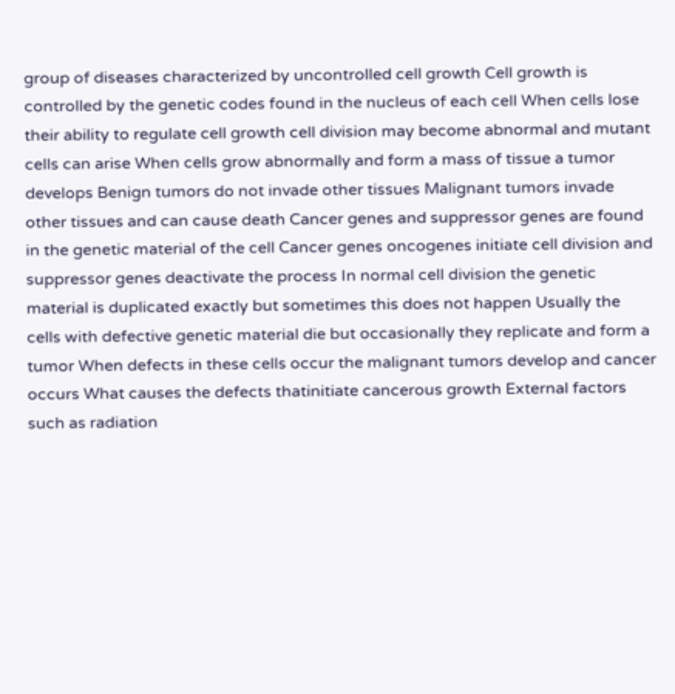group of diseases characterized by uncontrolled cell growth Cell growth is controlled by the genetic codes found in the nucleus of each cell When cells lose their ability to regulate cell growth cell division may become abnormal and mutant cells can arise When cells grow abnormally and form a mass of tissue a tumor develops Benign tumors do not invade other tissues Malignant tumors invade other tissues and can cause death Cancer genes and suppressor genes are found in the genetic material of the cell Cancer genes oncogenes initiate cell division and suppressor genes deactivate the process In normal cell division the genetic material is duplicated exactly but sometimes this does not happen Usually the cells with defective genetic material die but occasionally they replicate and form a tumor When defects in these cells occur the malignant tumors develop and cancer occurs What causes the defects thatinitiate cancerous growth External factors such as radiation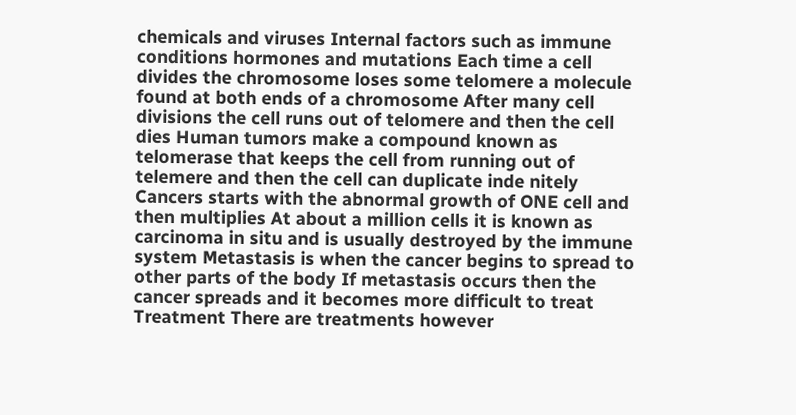chemicals and viruses Internal factors such as immune conditions hormones and mutations Each time a cell divides the chromosome loses some telomere a molecule found at both ends of a chromosome After many cell divisions the cell runs out of telomere and then the cell dies Human tumors make a compound known as telomerase that keeps the cell from running out of telemere and then the cell can duplicate inde nitely Cancers starts with the abnormal growth of ONE cell and then multiplies At about a million cells it is known as carcinoma in situ and is usually destroyed by the immune system Metastasis is when the cancer begins to spread to other parts of the body If metastasis occurs then the cancer spreads and it becomes more difficult to treat Treatment There are treatments however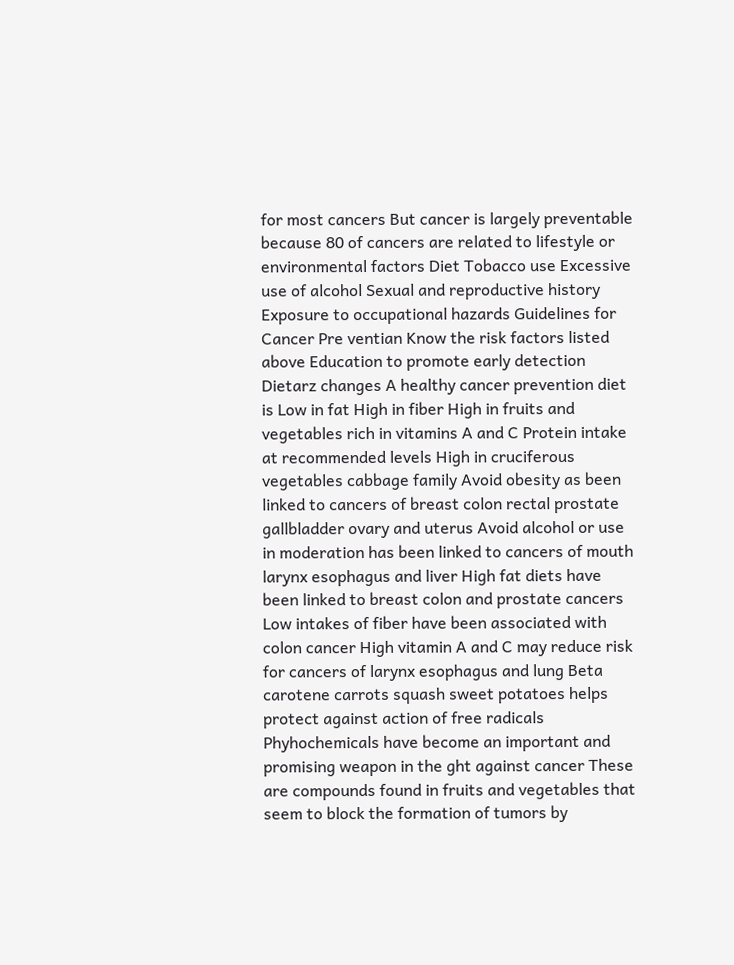for most cancers But cancer is largely preventable because 80 of cancers are related to lifestyle or environmental factors Diet Tobacco use Excessive use of alcohol Sexual and reproductive history Exposure to occupational hazards Guidelines for Cancer Pre ventian Know the risk factors listed above Education to promote early detection Dietarz changes A healthy cancer prevention diet is Low in fat High in fiber High in fruits and vegetables rich in vitamins A and C Protein intake at recommended levels High in cruciferous vegetables cabbage family Avoid obesity as been linked to cancers of breast colon rectal prostate gallbladder ovary and uterus Avoid alcohol or use in moderation has been linked to cancers of mouth larynx esophagus and liver High fat diets have been linked to breast colon and prostate cancers Low intakes of fiber have been associated with colon cancer High vitamin A and C may reduce risk for cancers of larynx esophagus and lung Beta carotene carrots squash sweet potatoes helps protect against action of free radicals Phyhochemicals have become an important and promising weapon in the ght against cancer These are compounds found in fruits and vegetables that seem to block the formation of tumors by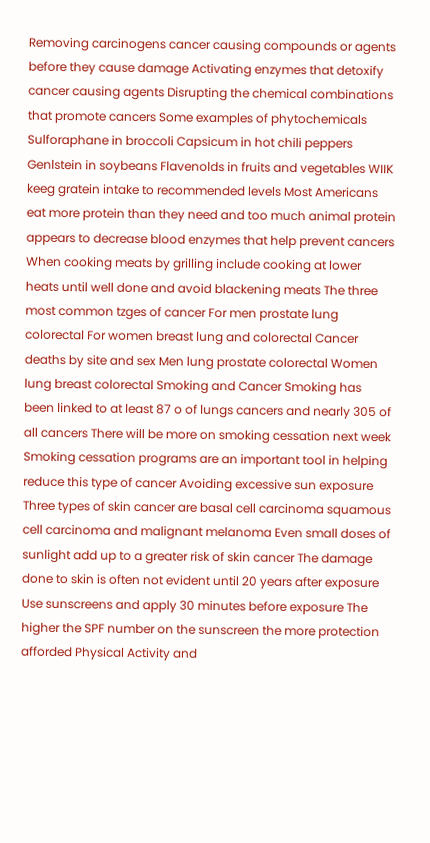Removing carcinogens cancer causing compounds or agents before they cause damage Activating enzymes that detoxify cancer causing agents Disrupting the chemical combinations that promote cancers Some examples of phytochemicals Sulforaphane in broccoli Capsicum in hot chili peppers Genlstein in soybeans Flavenolds in fruits and vegetables WIIK keeg gratein intake to recommended levels Most Americans eat more protein than they need and too much animal protein appears to decrease blood enzymes that help prevent cancers When cooking meats by grilling include cooking at lower heats until well done and avoid blackening meats The three most common tzges of cancer For men prostate lung colorectal For women breast lung and colorectal Cancer deaths by site and sex Men lung prostate colorectal Women lung breast colorectal Smoking and Cancer Smoking has been linked to at least 87 o of lungs cancers and nearly 305 of all cancers There will be more on smoking cessation next week Smoking cessation programs are an important tool in helping reduce this type of cancer Avoiding excessive sun exposure Three types of skin cancer are basal cell carcinoma squamous cell carcinoma and malignant melanoma Even small doses of sunlight add up to a greater risk of skin cancer The damage done to skin is often not evident until 20 years after exposure Use sunscreens and apply 30 minutes before exposure The higher the SPF number on the sunscreen the more protection afforded Physical Activity and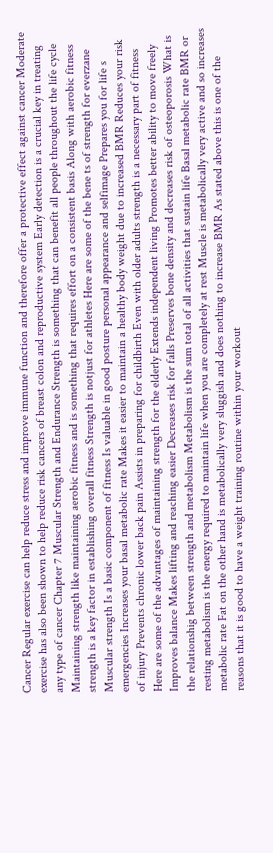Cancer Regular exercise can help reduce stress and improve immune function and therefore offer a protective effect against cancer Moderate exercise has also been shown to help reduce risk cancers of breast colon and reproductive system Early detection is a crucial key in treating any type of cancer Chapter 7 Muscular Strength and Endurance Strength is something that can benefit all people throughout the life cycle Maintaining strength like maintaining aerobic fitness and is something that requires effort on a consistent basis Along with aerobic fitness strength is a key factor in establishing overall fitness Strength is notjust for athletes Here are some of the bene ts of strength for everzane Muscular strength Is a basic component of fitness Is valuable in good posture personal appearance and selfimage Prepares you for life s emergencies Increases your basal metabolic rate Makes it easier to maintain a healthy body weight due to increased BMR Reduces your risk of injury Prevents chronic lower back pain Assists in preparing for childbirth Even with older adults strength is a necessary part of fitness Here are some of the advantages of maintaining strength for the elderly Extends independent living Promotes better ability to move freely Improves balance Makes lifting and reaching easier Decreases risk for falls Preserves bone density and decreases risk of osteoporosis What is the relationshig between strength and metabolism Metabolism is the sum total of all activities that sustain life Basal metabolic rate BMR or resting metabolism is the energy required to maintain life when you are completely at rest Muscle is metabolically very active and so increases metabolic rate Fat on the other hand is metabolically very sluggish and does nothing to increase BMR As stated above this is one of the reasons that it is good to have a weight training routine within your workout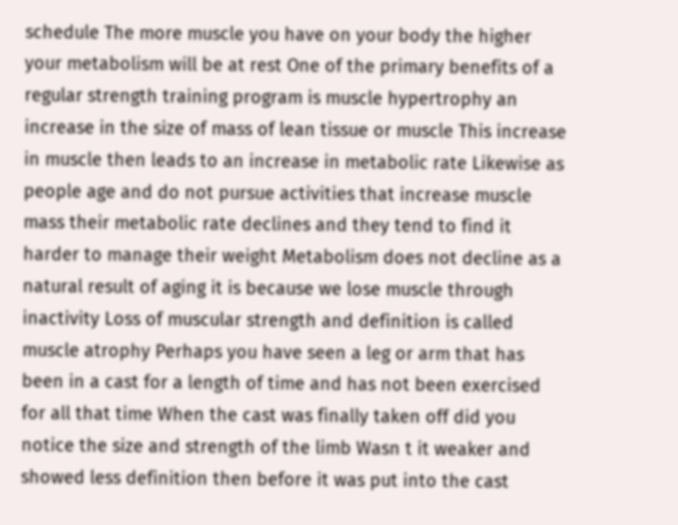schedule The more muscle you have on your body the higher your metabolism will be at rest One of the primary benefits of a regular strength training program is muscle hypertrophy an increase in the size of mass of lean tissue or muscle This increase in muscle then leads to an increase in metabolic rate Likewise as people age and do not pursue activities that increase muscle mass their metabolic rate declines and they tend to find it harder to manage their weight Metabolism does not decline as a natural result of aging it is because we lose muscle through inactivity Loss of muscular strength and definition is called muscle atrophy Perhaps you have seen a leg or arm that has been in a cast for a length of time and has not been exercised for all that time When the cast was finally taken off did you notice the size and strength of the limb Wasn t it weaker and showed less definition then before it was put into the cast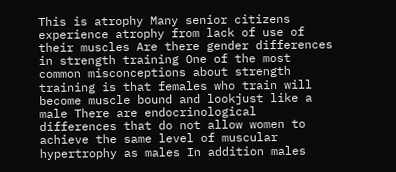This is atrophy Many senior citizens experience atrophy from lack of use of their muscles Are there gender differences in strength training One of the most common misconceptions about strength training is that females who train will become muscle bound and lookjust like a male There are endocrinological differences that do not allow women to achieve the same level of muscular hypertrophy as males In addition males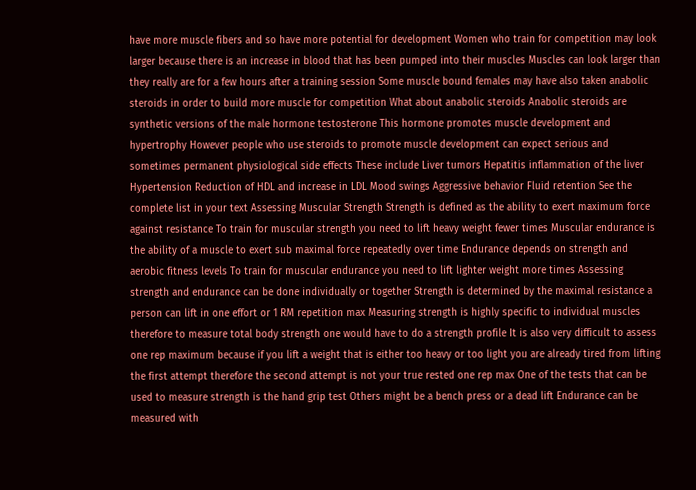have more muscle fibers and so have more potential for development Women who train for competition may look larger because there is an increase in blood that has been pumped into their muscles Muscles can look larger than they really are for a few hours after a training session Some muscle bound females may have also taken anabolic steroids in order to build more muscle for competition What about anabolic steroids Anabolic steroids are synthetic versions of the male hormone testosterone This hormone promotes muscle development and hypertrophy However people who use steroids to promote muscle development can expect serious and sometimes permanent physiological side effects These include Liver tumors Hepatitis inflammation of the liver Hypertension Reduction of HDL and increase in LDL Mood swings Aggressive behavior Fluid retention See the complete list in your text Assessing Muscular Strength Strength is defined as the ability to exert maximum force against resistance To train for muscular strength you need to lift heavy weight fewer times Muscular endurance is the ability of a muscle to exert sub maximal force repeatedly over time Endurance depends on strength and aerobic fitness levels To train for muscular endurance you need to lift lighter weight more times Assessing strength and endurance can be done individually or together Strength is determined by the maximal resistance a person can lift in one effort or 1 RM repetition max Measuring strength is highly specific to individual muscles therefore to measure total body strength one would have to do a strength profile It is also very difficult to assess one rep maximum because if you lift a weight that is either too heavy or too light you are already tired from lifting the first attempt therefore the second attempt is not your true rested one rep max One of the tests that can be used to measure strength is the hand grip test Others might be a bench press or a dead lift Endurance can be measured with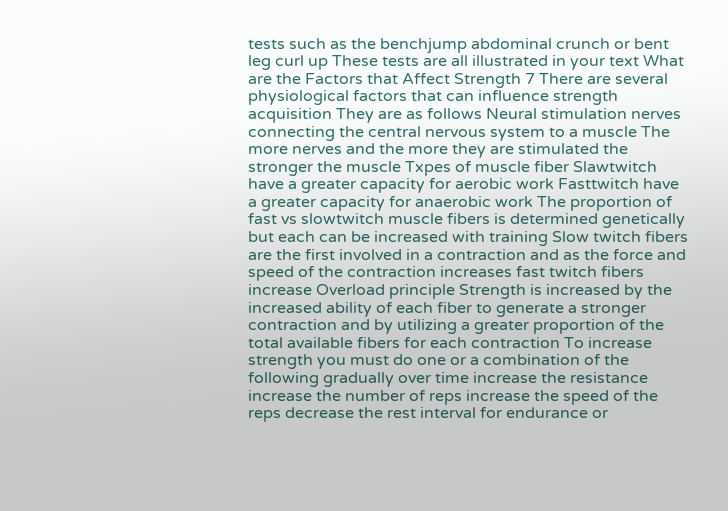tests such as the benchjump abdominal crunch or bent leg curl up These tests are all illustrated in your text What are the Factors that Affect Strength 7 There are several physiological factors that can influence strength acquisition They are as follows Neural stimulation nerves connecting the central nervous system to a muscle The more nerves and the more they are stimulated the stronger the muscle Txpes of muscle fiber Slawtwitch have a greater capacity for aerobic work Fasttwitch have a greater capacity for anaerobic work The proportion of fast vs slowtwitch muscle fibers is determined genetically but each can be increased with training Slow twitch fibers are the first involved in a contraction and as the force and speed of the contraction increases fast twitch fibers increase Overload principle Strength is increased by the increased ability of each fiber to generate a stronger contraction and by utilizing a greater proportion of the total available fibers for each contraction To increase strength you must do one or a combination of the following gradually over time increase the resistance increase the number of reps increase the speed of the reps decrease the rest interval for endurance or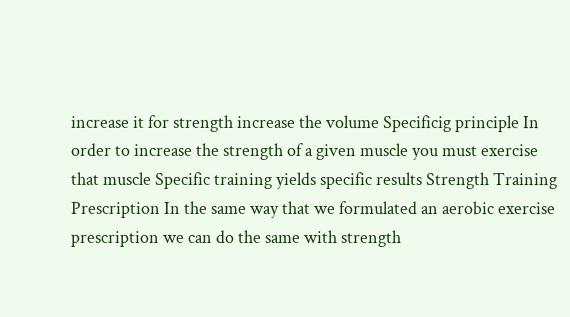increase it for strength increase the volume Specificig principle In order to increase the strength of a given muscle you must exercise that muscle Specific training yields specific results Strength Training Prescription In the same way that we formulated an aerobic exercise prescription we can do the same with strength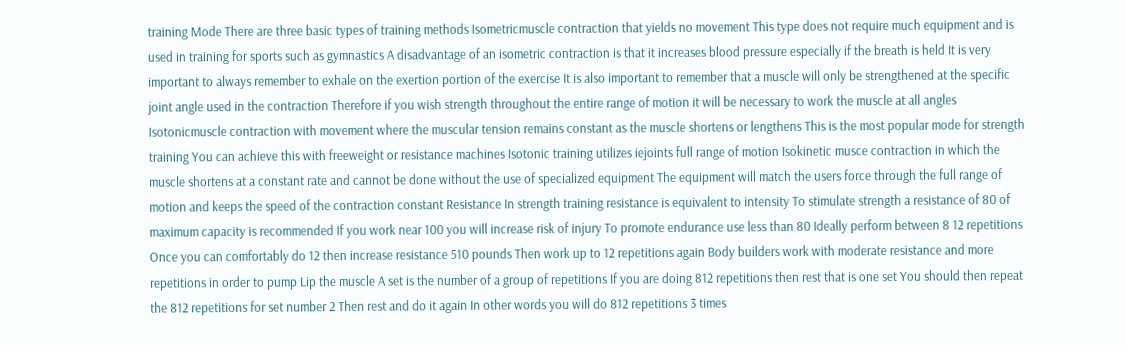training Mode There are three basic types of training methods Isometricmuscle contraction that yields no movement This type does not require much equipment and is used in training for sports such as gymnastics A disadvantage of an isometric contraction is that it increases blood pressure especially if the breath is held It is very important to always remember to exhale on the exertion portion of the exercise It is also important to remember that a muscle will only be strengthened at the specific joint angle used in the contraction Therefore if you wish strength throughout the entire range of motion it will be necessary to work the muscle at all angles Isotonicmuscle contraction with movement where the muscular tension remains constant as the muscle shortens or lengthens This is the most popular mode for strength training You can achieve this with freeweight or resistance machines Isotonic training utilizes iejoints full range of motion Isokinetic musce contraction in which the muscle shortens at a constant rate and cannot be done without the use of specialized equipment The equipment will match the users force through the full range of motion and keeps the speed of the contraction constant Resistance In strength training resistance is equivalent to intensity To stimulate strength a resistance of 80 of maximum capacity is recommended If you work near 100 you will increase risk of injury To promote endurance use less than 80 Ideally perform between 8 12 repetitions Once you can comfortably do 12 then increase resistance 510 pounds Then work up to 12 repetitions again Body builders work with moderate resistance and more repetitions in order to pump Lip the muscle A set is the number of a group of repetitions If you are doing 812 repetitions then rest that is one set You should then repeat the 812 repetitions for set number 2 Then rest and do it again In other words you will do 812 repetitions 3 times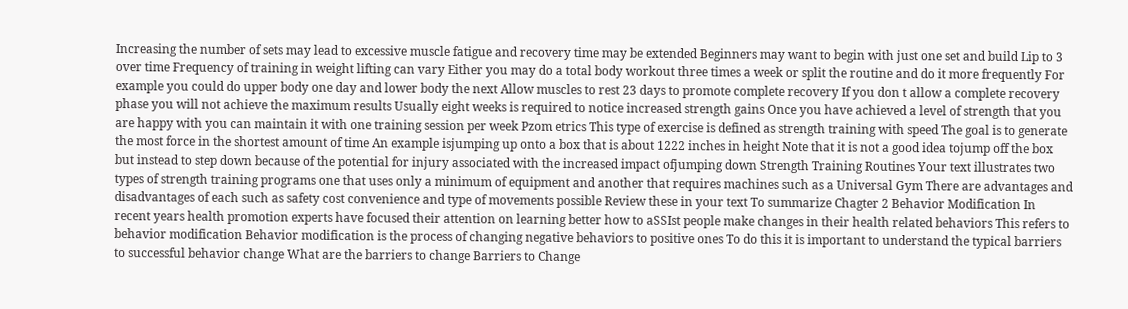Increasing the number of sets may lead to excessive muscle fatigue and recovery time may be extended Beginners may want to begin with just one set and build Lip to 3 over time Frequency of training in weight lifting can vary Either you may do a total body workout three times a week or split the routine and do it more frequently For example you could do upper body one day and lower body the next Allow muscles to rest 23 days to promote complete recovery If you don t allow a complete recovery phase you will not achieve the maximum results Usually eight weeks is required to notice increased strength gains Once you have achieved a level of strength that you are happy with you can maintain it with one training session per week Pzom etrics This type of exercise is defined as strength training with speed The goal is to generate the most force in the shortest amount of time An example isjumping up onto a box that is about 1222 inches in height Note that it is not a good idea tojump off the box but instead to step down because of the potential for injury associated with the increased impact ofjumping down Strength Training Routines Your text illustrates two types of strength training programs one that uses only a minimum of equipment and another that requires machines such as a Universal Gym There are advantages and disadvantages of each such as safety cost convenience and type of movements possible Review these in your text To summarize Chagter 2 Behavior Modification In recent years health promotion experts have focused their attention on learning better how to aSSIst people make changes in their health related behaviors This refers to behavior modification Behavior modification is the process of changing negative behaviors to positive ones To do this it is important to understand the typical barriers to successful behavior change What are the barriers to change Barriers to Change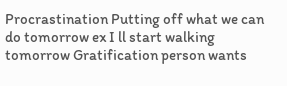Procrastination Putting off what we can do tomorrow ex I ll start walking tomorrow Gratification person wants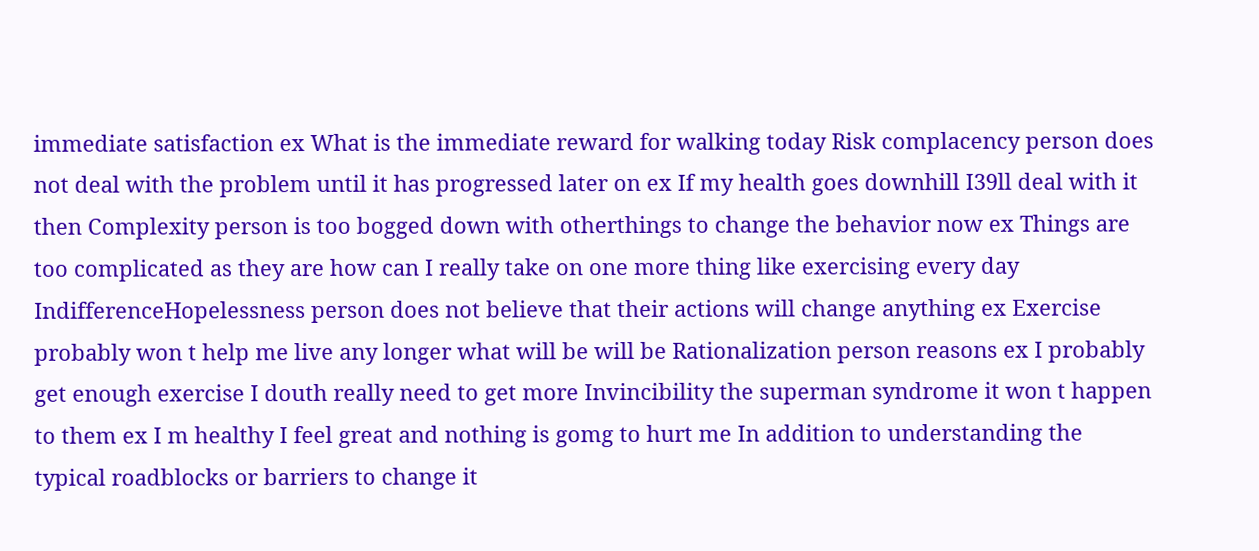immediate satisfaction ex What is the immediate reward for walking today Risk complacency person does not deal with the problem until it has progressed later on ex If my health goes downhill I39ll deal with it then Complexity person is too bogged down with otherthings to change the behavior now ex Things are too complicated as they are how can I really take on one more thing like exercising every day IndifferenceHopelessness person does not believe that their actions will change anything ex Exercise probably won t help me live any longer what will be will be Rationalization person reasons ex I probably get enough exercise I douth really need to get more Invincibility the superman syndrome it won t happen to them ex I m healthy I feel great and nothing is gomg to hurt me In addition to understanding the typical roadblocks or barriers to change it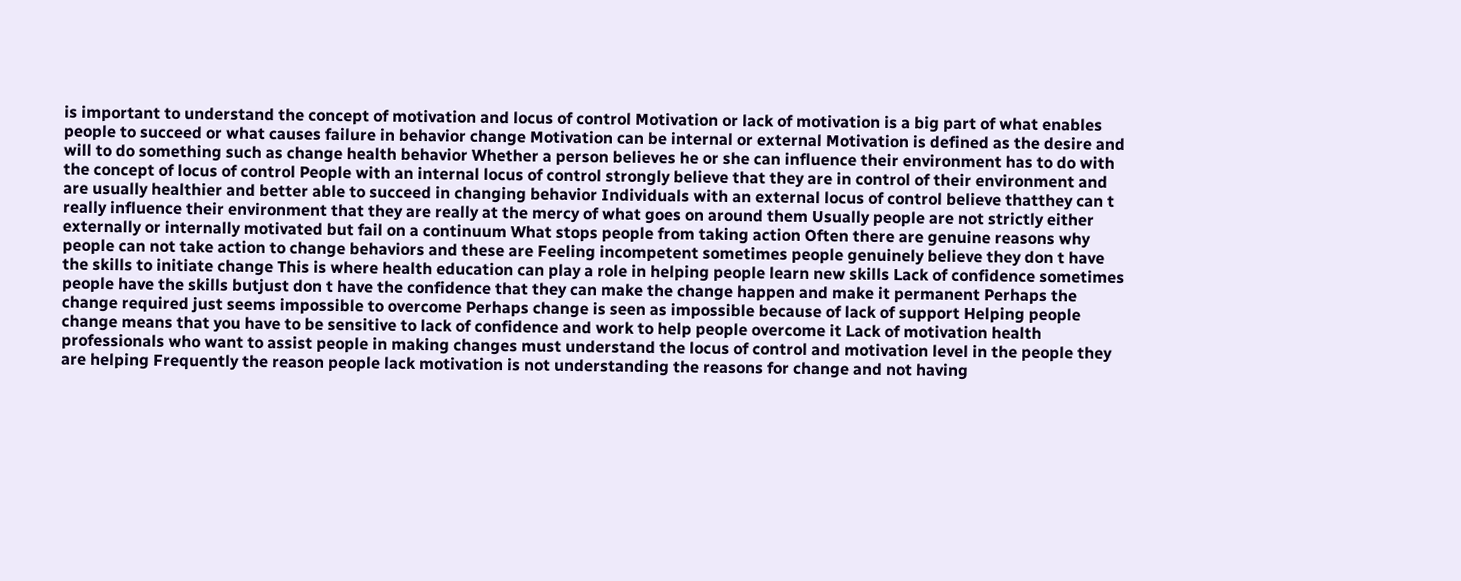is important to understand the concept of motivation and locus of control Motivation or lack of motivation is a big part of what enables people to succeed or what causes failure in behavior change Motivation can be internal or external Motivation is defined as the desire and will to do something such as change health behavior Whether a person believes he or she can influence their environment has to do with the concept of locus of control People with an internal locus of control strongly believe that they are in control of their environment and are usually healthier and better able to succeed in changing behavior Individuals with an external locus of control believe thatthey can t really influence their environment that they are really at the mercy of what goes on around them Usually people are not strictly either externally or internally motivated but fail on a continuum What stops people from taking action Often there are genuine reasons why people can not take action to change behaviors and these are Feeling incompetent sometimes people genuinely believe they don t have the skills to initiate change This is where health education can play a role in helping people learn new skills Lack of confidence sometimes people have the skills butjust don t have the confidence that they can make the change happen and make it permanent Perhaps the change required just seems impossible to overcome Perhaps change is seen as impossible because of lack of support Helping people change means that you have to be sensitive to lack of confidence and work to help people overcome it Lack of motivation health professionals who want to assist people in making changes must understand the locus of control and motivation level in the people they are helping Frequently the reason people lack motivation is not understanding the reasons for change and not having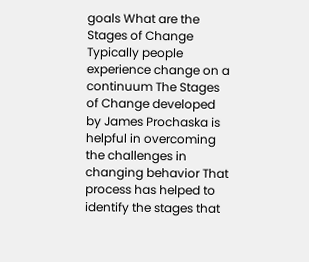goals What are the Stages of Change Typically people experience change on a continuum The Stages of Change developed by James Prochaska is helpful in overcoming the challenges in changing behavior That process has helped to identify the stages that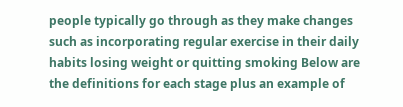people typically go through as they make changes such as incorporating regular exercise in their daily habits losing weight or quitting smoking Below are the definitions for each stage plus an example of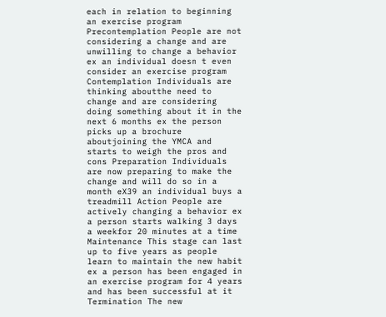each in relation to beginning an exercise program Precontemplation People are not considering a change and are unwilling to change a behavior ex an individual doesn t even consider an exercise program Contemplation Individuals are thinking aboutthe need to change and are considering doing something about it in the next 6 months ex the person picks up a brochure aboutjoining the YMCA and starts to weigh the pros and cons Preparation Individuals are now preparing to make the change and will do so in a month eX39 an individual buys a treadmill Action People are actively changing a behavior ex a person starts walking 3 days a weekfor 20 minutes at a time Maintenance This stage can last up to five years as people learn to maintain the new habit ex a person has been engaged in an exercise program for 4 years and has been successful at it Termination The new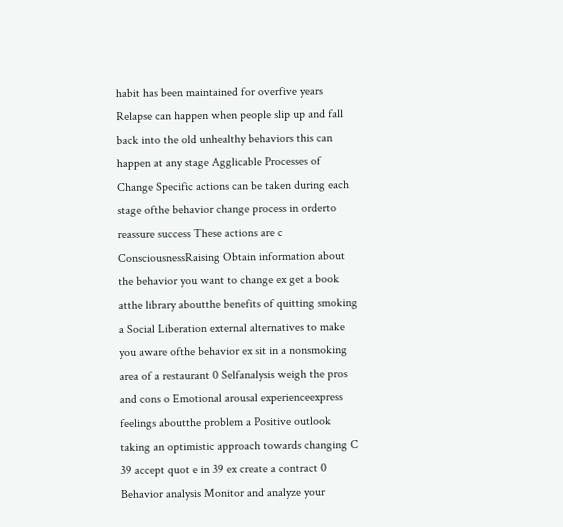habit has been maintained for overfive years Relapse can happen when people slip up and fall back into the old unhealthy behaviors this can happen at any stage Agglicable Processes of Change Specific actions can be taken during each stage ofthe behavior change process in orderto reassure success These actions are c ConsciousnessRaising Obtain information about the behavior you want to change ex get a book atthe library aboutthe benefits of quitting smoking a Social Liberation external alternatives to make you aware ofthe behavior ex sit in a nonsmoking area of a restaurant 0 Selfanalysis weigh the pros and cons o Emotional arousal experienceexpress feelings aboutthe problem a Positive outlook taking an optimistic approach towards changing C 39 accept quot e in 39 ex create a contract 0 Behavior analysis Monitor and analyze your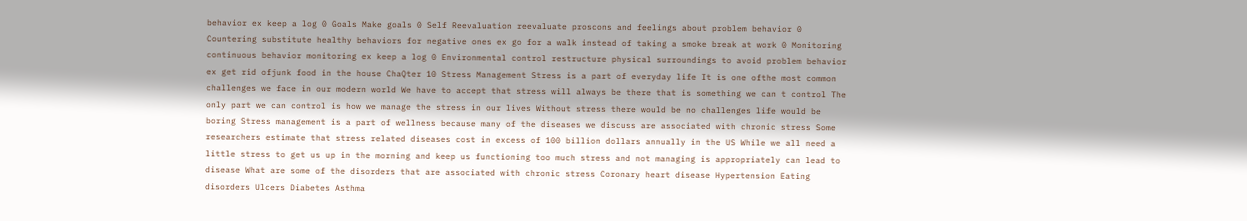behavior ex keep a log 0 Goals Make goals 0 Self Reevaluation reevaluate proscons and feelings about problem behavior 0 Countering substitute healthy behaviors for negative ones ex go for a walk instead of taking a smoke break at work 0 Monitoring continuous behavior monitoring ex keep a log 0 Environmental control restructure physical surroundings to avoid problem behavior ex get rid ofjunk food in the house ChaQter 10 Stress Management Stress is a part of everyday life It is one ofthe most common challenges we face in our modern world We have to accept that stress will always be there that is something we can t control The only part we can control is how we manage the stress in our lives Without stress there would be no challenges life would be boring Stress management is a part of wellness because many of the diseases we discuss are associated with chronic stress Some researchers estimate that stress related diseases cost in excess of 100 billion dollars annually in the US While we all need a little stress to get us up in the morning and keep us functioning too much stress and not managing is appropriately can lead to disease What are some of the disorders that are associated with chronic stress Coronary heart disease Hypertension Eating disorders Ulcers Diabetes Asthma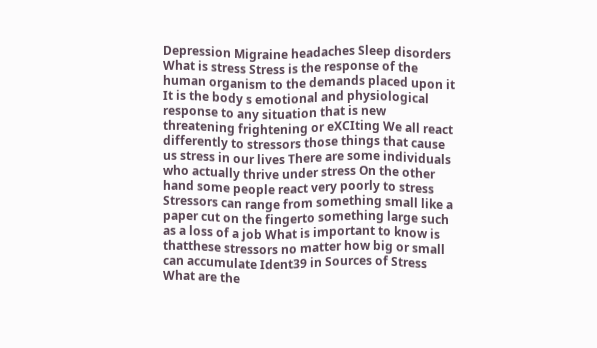Depression Migraine headaches Sleep disorders What is stress Stress is the response of the human organism to the demands placed upon it It is the body s emotional and physiological response to any situation that is new threatening frightening or eXCIting We all react differently to stressors those things that cause us stress in our lives There are some individuals who actually thrive under stress On the other hand some people react very poorly to stress Stressors can range from something small like a paper cut on the fingerto something large such as a loss of a job What is important to know is thatthese stressors no matter how big or small can accumulate Ident39 in Sources of Stress What are the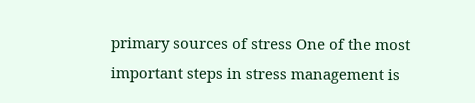primary sources of stress One of the most important steps in stress management is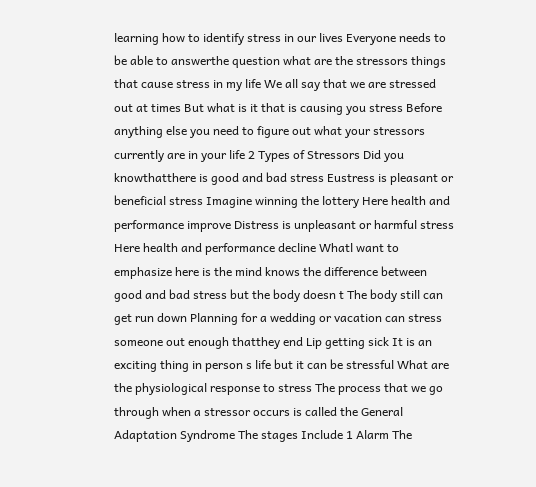learning how to identify stress in our lives Everyone needs to be able to answerthe question what are the stressors things that cause stress in my life We all say that we are stressed out at times But what is it that is causing you stress Before anything else you need to figure out what your stressors currently are in your life 2 Types of Stressors Did you knowthatthere is good and bad stress Eustress is pleasant or beneficial stress Imagine winning the lottery Here health and performance improve Distress is unpleasant or harmful stress Here health and performance decline Whatl want to emphasize here is the mind knows the difference between good and bad stress but the body doesn t The body still can get run down Planning for a wedding or vacation can stress someone out enough thatthey end Lip getting sick It is an exciting thing in person s life but it can be stressful What are the physiological response to stress The process that we go through when a stressor occurs is called the General Adaptation Syndrome The stages Include 1 Alarm The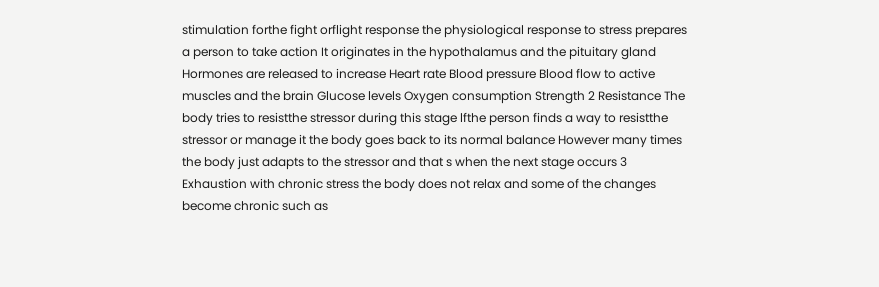stimulation forthe fight orflight response the physiological response to stress prepares a person to take action It originates in the hypothalamus and the pituitary gland Hormones are released to increase Heart rate Blood pressure Blood flow to active muscles and the brain Glucose levels Oxygen consumption Strength 2 Resistance The body tries to resistthe stressor during this stage lfthe person finds a way to resistthe stressor or manage it the body goes back to its normal balance However many times the body just adapts to the stressor and that s when the next stage occurs 3 Exhaustion with chronic stress the body does not relax and some of the changes become chronic such as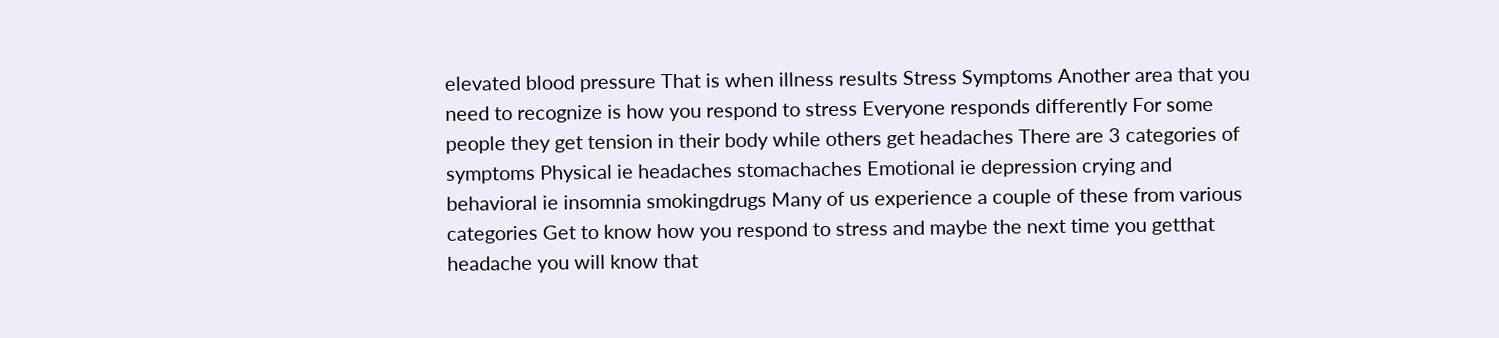elevated blood pressure That is when illness results Stress Symptoms Another area that you need to recognize is how you respond to stress Everyone responds differently For some people they get tension in their body while others get headaches There are 3 categories of symptoms Physical ie headaches stomachaches Emotional ie depression crying and behavioral ie insomnia smokingdrugs Many of us experience a couple of these from various categories Get to know how you respond to stress and maybe the next time you getthat headache you will know that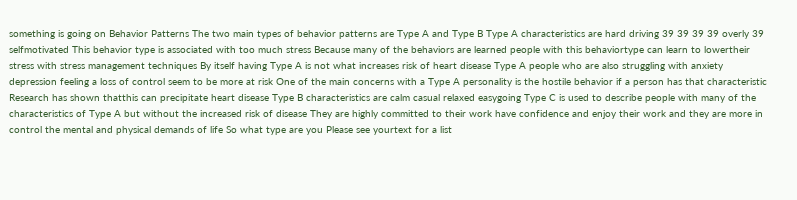something is going on Behavior Patterns The two main types of behavior patterns are Type A and Type B Type A characteristics are hard driving 39 39 39 39 overly 39 selfmotivated This behavior type is associated with too much stress Because many of the behaviors are learned people with this behaviortype can learn to lowertheir stress with stress management techniques By itself having Type A is not what increases risk of heart disease Type A people who are also struggling with anxiety depression feeling a loss of control seem to be more at risk One of the main concerns with a Type A personality is the hostile behavior if a person has that characteristic Research has shown thatthis can precipitate heart disease Type B characteristics are calm casual relaxed easygoing Type C is used to describe people with many of the characteristics of Type A but without the increased risk of disease They are highly committed to their work have confidence and enjoy their work and they are more in control the mental and physical demands of life So what type are you Please see yourtext for a list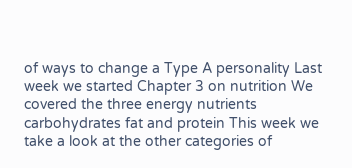of ways to change a Type A personality Last week we started Chapter 3 on nutrition We covered the three energy nutrients carbohydrates fat and protein This week we take a look at the other categories of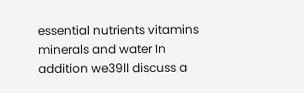essential nutrients vitamins minerals and water In addition we39ll discuss a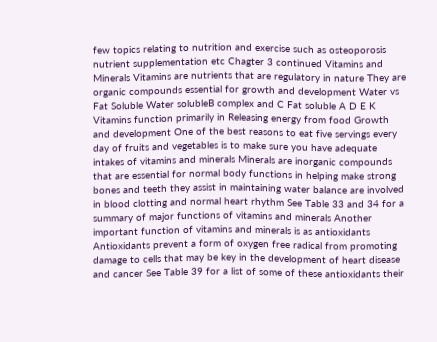few topics relating to nutrition and exercise such as osteoporosis nutrient supplementation etc Chagter 3 continued Vitamins and Minerals Vitamins are nutrients that are regulatory in nature They are organic compounds essential for growth and development Water vs Fat Soluble Water solubleB complex and C Fat soluble A D E K Vitamins function primarily in Releasing energy from food Growth and development One of the best reasons to eat five servings every day of fruits and vegetables is to make sure you have adequate intakes of vitamins and minerals Minerals are inorganic compounds that are essential for normal body functions in helping make strong bones and teeth they assist in maintaining water balance are involved in blood clotting and normal heart rhythm See Table 33 and 34 for a summary of major functions of vitamins and minerals Another important function of vitamins and minerals is as antioxidants Antioxidants prevent a form of oxygen free radical from promoting damage to cells that may be key in the development of heart disease and cancer See Table 39 for a list of some of these antioxidants their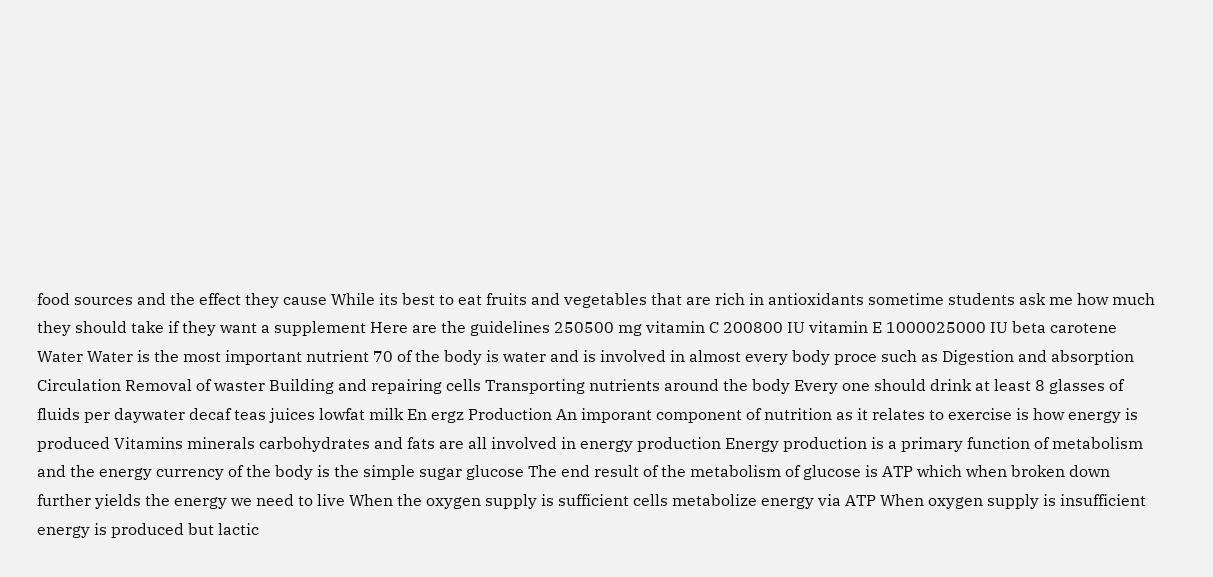food sources and the effect they cause While its best to eat fruits and vegetables that are rich in antioxidants sometime students ask me how much they should take if they want a supplement Here are the guidelines 250500 mg vitamin C 200800 IU vitamin E 1000025000 IU beta carotene Water Water is the most important nutrient 70 of the body is water and is involved in almost every body proce such as Digestion and absorption Circulation Removal of waster Building and repairing cells Transporting nutrients around the body Every one should drink at least 8 glasses of fluids per daywater decaf teas juices lowfat milk En ergz Production An imporant component of nutrition as it relates to exercise is how energy is produced Vitamins minerals carbohydrates and fats are all involved in energy production Energy production is a primary function of metabolism and the energy currency of the body is the simple sugar glucose The end result of the metabolism of glucose is ATP which when broken down further yields the energy we need to live When the oxygen supply is sufficient cells metabolize energy via ATP When oxygen supply is insufficient energy is produced but lactic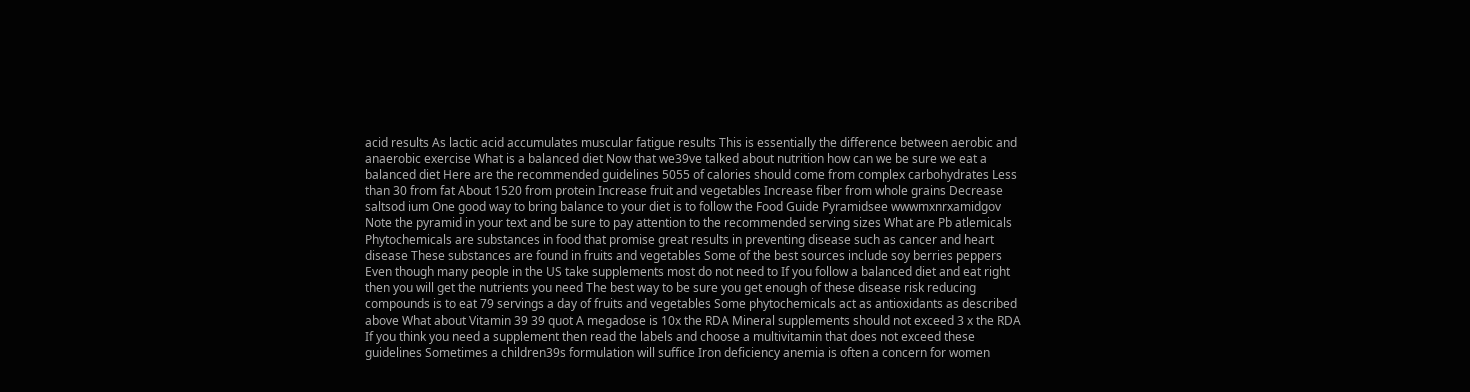acid results As lactic acid accumulates muscular fatigue results This is essentially the difference between aerobic and anaerobic exercise What is a balanced diet Now that we39ve talked about nutrition how can we be sure we eat a balanced diet Here are the recommended guidelines 5055 of calories should come from complex carbohydrates Less than 30 from fat About 1520 from protein Increase fruit and vegetables Increase fiber from whole grains Decrease saltsod ium One good way to bring balance to your diet is to follow the Food Guide Pyramidsee wwwmxnrxamidgov Note the pyramid in your text and be sure to pay attention to the recommended serving sizes What are Pb atlemicals Phytochemicals are substances in food that promise great results in preventing disease such as cancer and heart disease These substances are found in fruits and vegetables Some of the best sources include soy berries peppers Even though many people in the US take supplements most do not need to If you follow a balanced diet and eat right then you will get the nutrients you need The best way to be sure you get enough of these disease risk reducing compounds is to eat 79 servings a day of fruits and vegetables Some phytochemicals act as antioxidants as described above What about Vitamin 39 39 quot A megadose is 10x the RDA Mineral supplements should not exceed 3 x the RDA If you think you need a supplement then read the labels and choose a multivitamin that does not exceed these guidelines Sometimes a children39s formulation will suffice Iron deficiency anemia is often a concern for women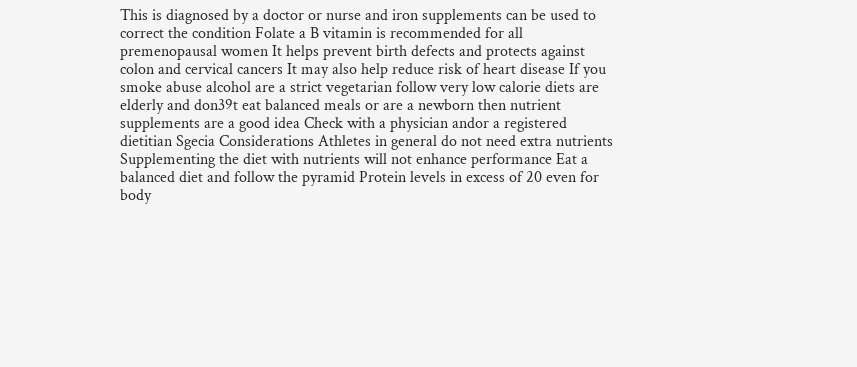This is diagnosed by a doctor or nurse and iron supplements can be used to correct the condition Folate a B vitamin is recommended for all premenopausal women It helps prevent birth defects and protects against colon and cervical cancers It may also help reduce risk of heart disease If you smoke abuse alcohol are a strict vegetarian follow very low calorie diets are elderly and don39t eat balanced meals or are a newborn then nutrient supplements are a good idea Check with a physician andor a registered dietitian Sgecia Considerations Athletes in general do not need extra nutrients Supplementing the diet with nutrients will not enhance performance Eat a balanced diet and follow the pyramid Protein levels in excess of 20 even for body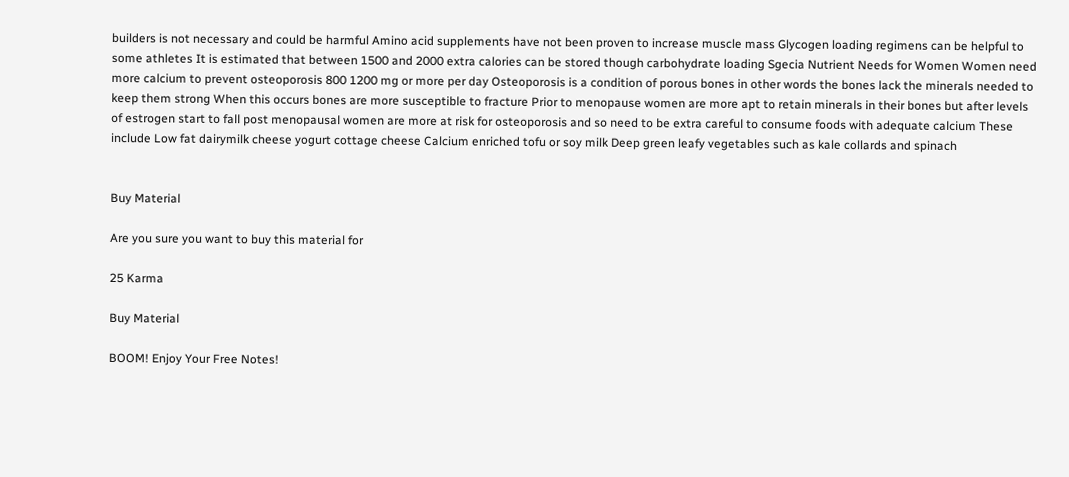builders is not necessary and could be harmful Amino acid supplements have not been proven to increase muscle mass Glycogen loading regimens can be helpful to some athletes It is estimated that between 1500 and 2000 extra calories can be stored though carbohydrate loading Sgecia Nutrient Needs for Women Women need more calcium to prevent osteoporosis 800 1200 mg or more per day Osteoporosis is a condition of porous bones in other words the bones lack the minerals needed to keep them strong When this occurs bones are more susceptible to fracture Prior to menopause women are more apt to retain minerals in their bones but after levels of estrogen start to fall post menopausal women are more at risk for osteoporosis and so need to be extra careful to consume foods with adequate calcium These include Low fat dairymilk cheese yogurt cottage cheese Calcium enriched tofu or soy milk Deep green leafy vegetables such as kale collards and spinach


Buy Material

Are you sure you want to buy this material for

25 Karma

Buy Material

BOOM! Enjoy Your Free Notes!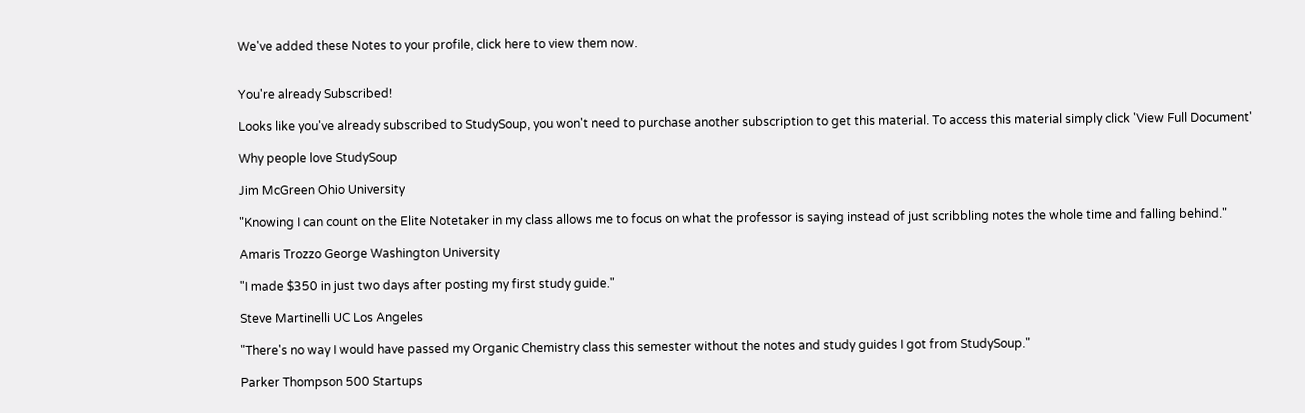We've added these Notes to your profile, click here to view them now.


You're already Subscribed!

Looks like you've already subscribed to StudySoup, you won't need to purchase another subscription to get this material. To access this material simply click 'View Full Document'

Why people love StudySoup

Jim McGreen Ohio University

"Knowing I can count on the Elite Notetaker in my class allows me to focus on what the professor is saying instead of just scribbling notes the whole time and falling behind."

Amaris Trozzo George Washington University

"I made $350 in just two days after posting my first study guide."

Steve Martinelli UC Los Angeles

"There's no way I would have passed my Organic Chemistry class this semester without the notes and study guides I got from StudySoup."

Parker Thompson 500 Startups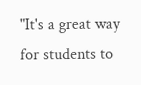"It's a great way for students to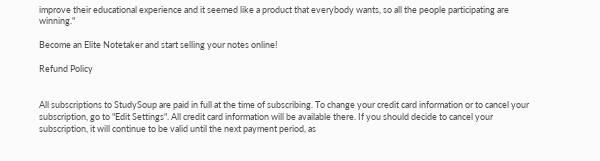improve their educational experience and it seemed like a product that everybody wants, so all the people participating are winning."

Become an Elite Notetaker and start selling your notes online!

Refund Policy


All subscriptions to StudySoup are paid in full at the time of subscribing. To change your credit card information or to cancel your subscription, go to "Edit Settings". All credit card information will be available there. If you should decide to cancel your subscription, it will continue to be valid until the next payment period, as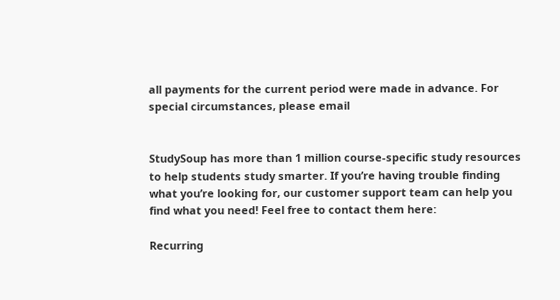all payments for the current period were made in advance. For special circumstances, please email


StudySoup has more than 1 million course-specific study resources to help students study smarter. If you’re having trouble finding what you’re looking for, our customer support team can help you find what you need! Feel free to contact them here:

Recurring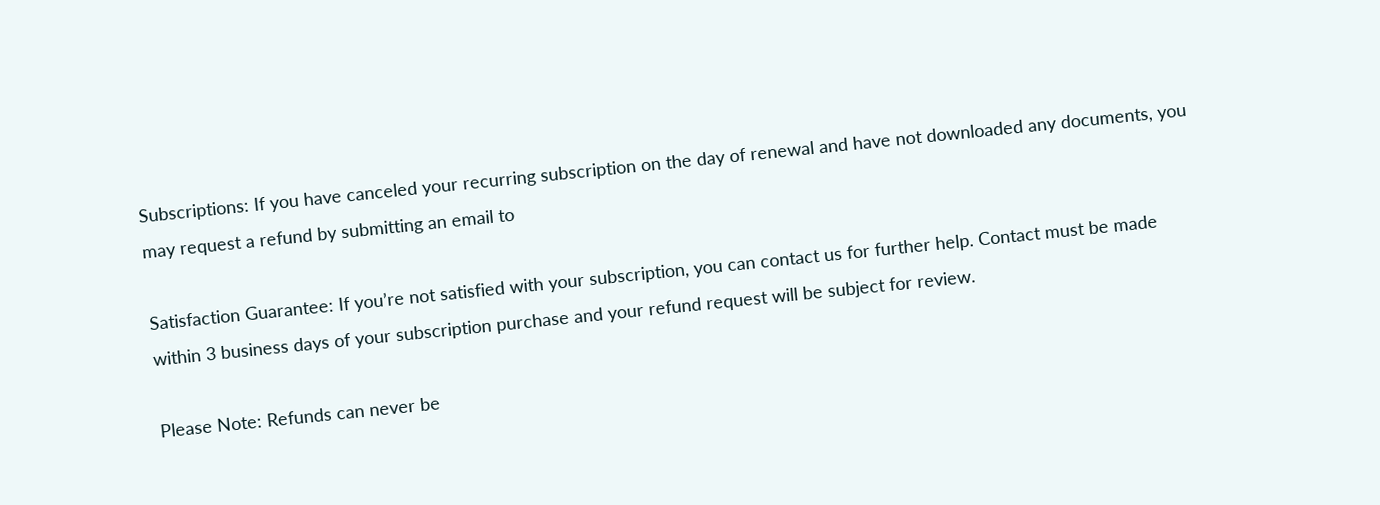Subscriptions: If you have canceled your recurring subscription on the day of renewal and have not downloaded any documents, you may request a refund by submitting an email to

Satisfaction Guarantee: If you’re not satisfied with your subscription, you can contact us for further help. Contact must be made within 3 business days of your subscription purchase and your refund request will be subject for review.

Please Note: Refunds can never be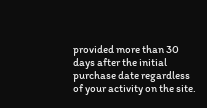provided more than 30 days after the initial purchase date regardless of your activity on the site.